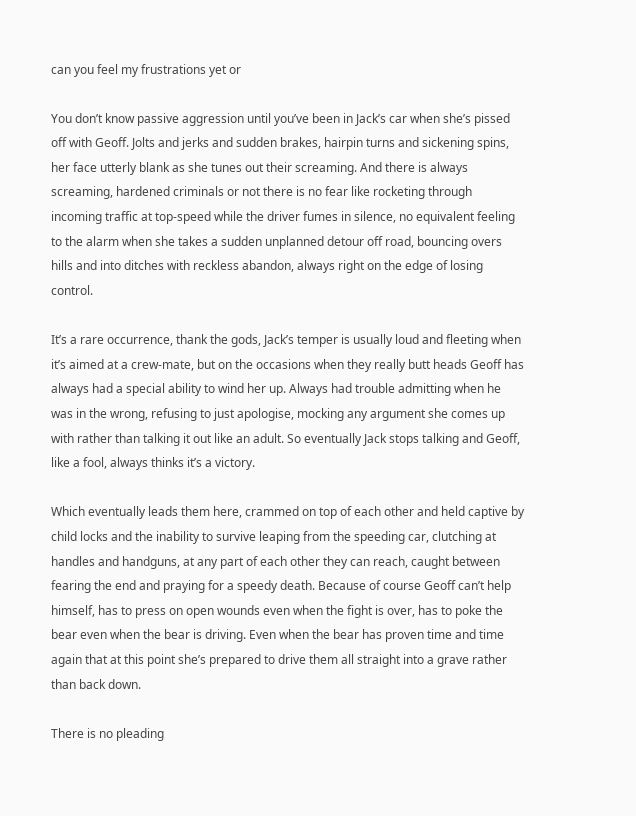can you feel my frustrations yet or

You don’t know passive aggression until you’ve been in Jack’s car when she’s pissed off with Geoff. Jolts and jerks and sudden brakes, hairpin turns and sickening spins, her face utterly blank as she tunes out their screaming. And there is always screaming, hardened criminals or not there is no fear like rocketing through incoming traffic at top-speed while the driver fumes in silence, no equivalent feeling to the alarm when she takes a sudden unplanned detour off road, bouncing overs hills and into ditches with reckless abandon, always right on the edge of losing control.

It’s a rare occurrence, thank the gods, Jack’s temper is usually loud and fleeting when it’s aimed at a crew-mate, but on the occasions when they really butt heads Geoff has always had a special ability to wind her up. Always had trouble admitting when he was in the wrong, refusing to just apologise, mocking any argument she comes up with rather than talking it out like an adult. So eventually Jack stops talking and Geoff, like a fool, always thinks it’s a victory.

Which eventually leads them here, crammed on top of each other and held captive by child locks and the inability to survive leaping from the speeding car, clutching at handles and handguns, at any part of each other they can reach, caught between fearing the end and praying for a speedy death. Because of course Geoff can’t help himself, has to press on open wounds even when the fight is over, has to poke the bear even when the bear is driving. Even when the bear has proven time and time again that at this point she’s prepared to drive them all straight into a grave rather than back down.

There is no pleading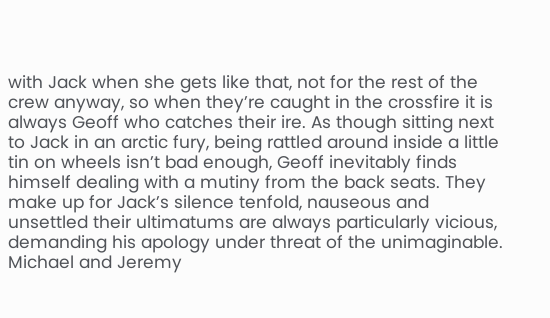with Jack when she gets like that, not for the rest of the crew anyway, so when they’re caught in the crossfire it is always Geoff who catches their ire. As though sitting next to Jack in an arctic fury, being rattled around inside a little tin on wheels isn’t bad enough, Geoff inevitably finds himself dealing with a mutiny from the back seats. They make up for Jack’s silence tenfold, nauseous and unsettled their ultimatums are always particularly vicious, demanding his apology under threat of the unimaginable. Michael and Jeremy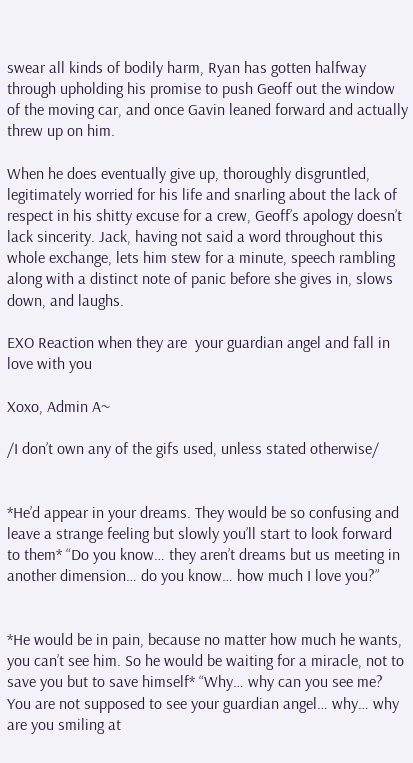swear all kinds of bodily harm, Ryan has gotten halfway through upholding his promise to push Geoff out the window of the moving car, and once Gavin leaned forward and actually threw up on him.

When he does eventually give up, thoroughly disgruntled, legitimately worried for his life and snarling about the lack of respect in his shitty excuse for a crew, Geoff’s apology doesn’t lack sincerity. Jack, having not said a word throughout this whole exchange, lets him stew for a minute, speech rambling along with a distinct note of panic before she gives in, slows down, and laughs.

EXO Reaction when they are  your guardian angel and fall in love with you

Xoxo, Admin A~

/I don’t own any of the gifs used, unless stated otherwise/


*He’d appear in your dreams. They would be so confusing and leave a strange feeling but slowly you’ll start to look forward to them* “Do you know… they aren’t dreams but us meeting in another dimension… do you know… how much I love you?”


*He would be in pain, because no matter how much he wants, you can’t see him. So he would be waiting for a miracle, not to save you but to save himself* “Why… why can you see me? You are not supposed to see your guardian angel… why… why are you smiling at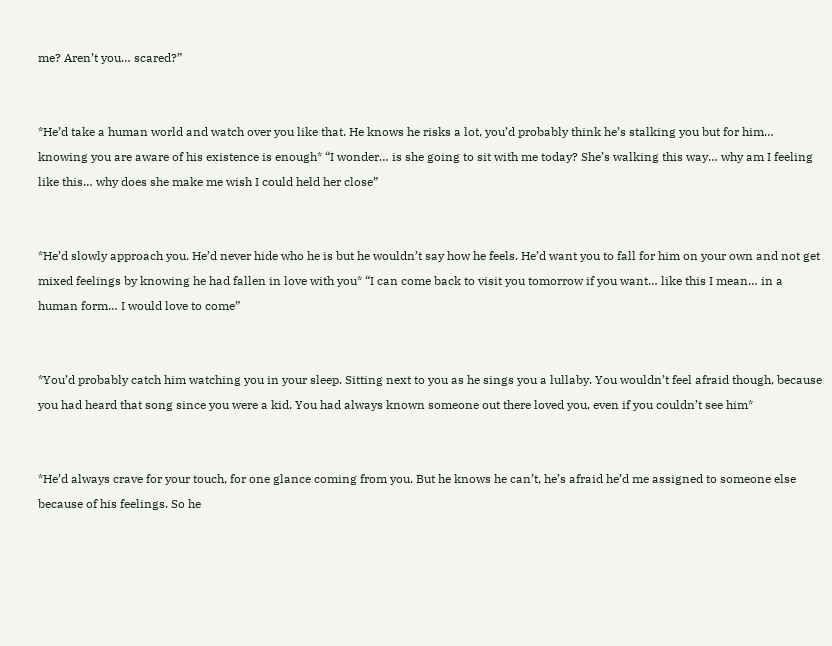me? Aren’t you… scared?”


*He’d take a human world and watch over you like that. He knows he risks a lot, you’d probably think he’s stalking you but for him… knowing you are aware of his existence is enough* “I wonder… is she going to sit with me today? She’s walking this way… why am I feeling like this… why does she make me wish I could held her close”


*He’d slowly approach you. He’d never hide who he is but he wouldn’t say how he feels. He’d want you to fall for him on your own and not get mixed feelings by knowing he had fallen in love with you* “I can come back to visit you tomorrow if you want… like this I mean… in a human form… I would love to come”


*You’d probably catch him watching you in your sleep. Sitting next to you as he sings you a lullaby. You wouldn’t feel afraid though, because you had heard that song since you were a kid. You had always known someone out there loved you, even if you couldn’t see him*


*He’d always crave for your touch, for one glance coming from you. But he knows he can’t, he’s afraid he’d me assigned to someone else because of his feelings. So he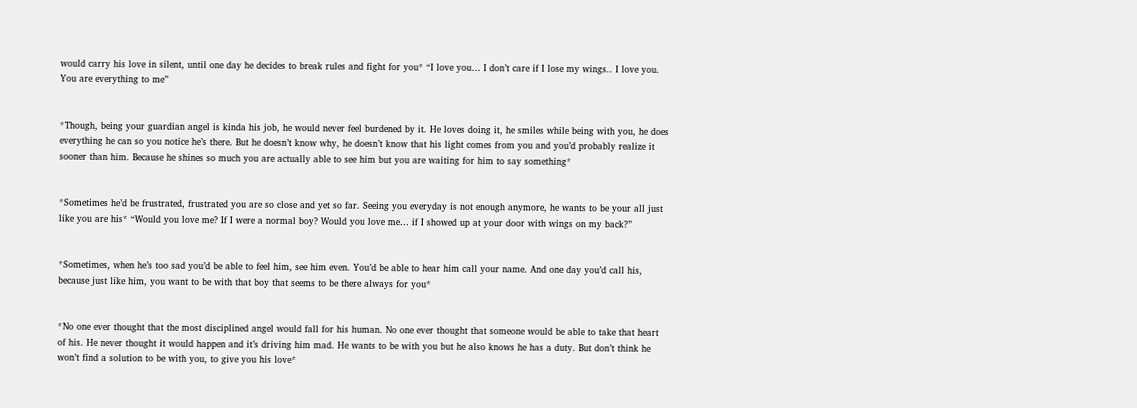would carry his love in silent, until one day he decides to break rules and fight for you* “I love you… I don’t care if I lose my wings.. I love you. You are everything to me”


*Though, being your guardian angel is kinda his job, he would never feel burdened by it. He loves doing it, he smiles while being with you, he does everything he can so you notice he’s there. But he doesn’t know why, he doesn’t know that his light comes from you and you’d probably realize it sooner than him. Because he shines so much you are actually able to see him but you are waiting for him to say something*


*Sometimes he’d be frustrated, frustrated you are so close and yet so far. Seeing you everyday is not enough anymore, he wants to be your all just like you are his* “Would you love me? If I were a normal boy? Would you love me… if I showed up at your door with wings on my back?”


*Sometimes, when he’s too sad you’d be able to feel him, see him even. You’d be able to hear him call your name. And one day you’d call his, because just like him, you want to be with that boy that seems to be there always for you*


*No one ever thought that the most disciplined angel would fall for his human. No one ever thought that someone would be able to take that heart of his. He never thought it would happen and it’s driving him mad. He wants to be with you but he also knows he has a duty. But don’t think he won’t find a solution to be with you, to give you his love*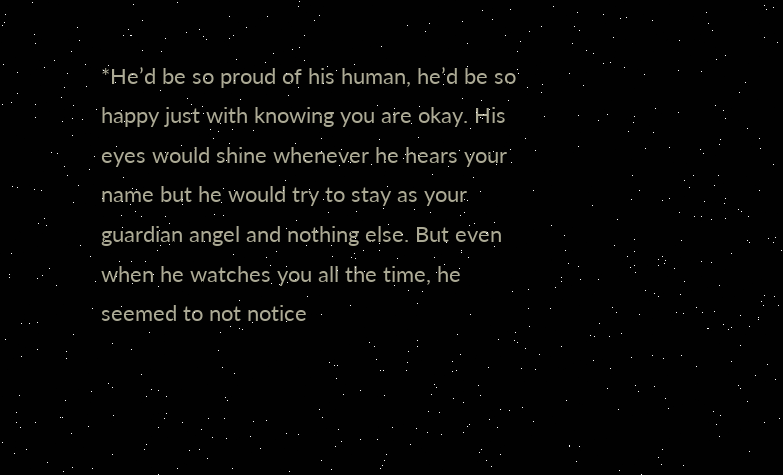*He’d be so proud of his human, he’d be so happy just with knowing you are okay. His eyes would shine whenever he hears your name but he would try to stay as your guardian angel and nothing else. But even when he watches you all the time, he seemed to not notice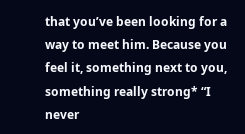that you’ve been looking for a way to meet him. Because you feel it, something next to you, something really strong* “I never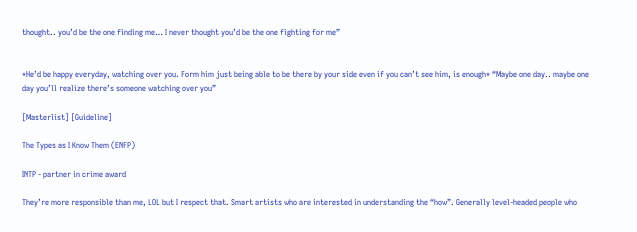thought.. you’d be the one finding me… I never thought you’d be the one fighting for me”


*He’d be happy everyday, watching over you. Form him just being able to be there by your side even if you can’t see him, is enough* “Maybe one day.. maybe one day you’ll realize there’s someone watching over you”

[Masterlist] [Guideline]

The Types as I Know Them (ENFP)

INTP - partner in crime award

They’re more responsible than me, LOL but I respect that. Smart artists who are interested in understanding the “how”. Generally level-headed people who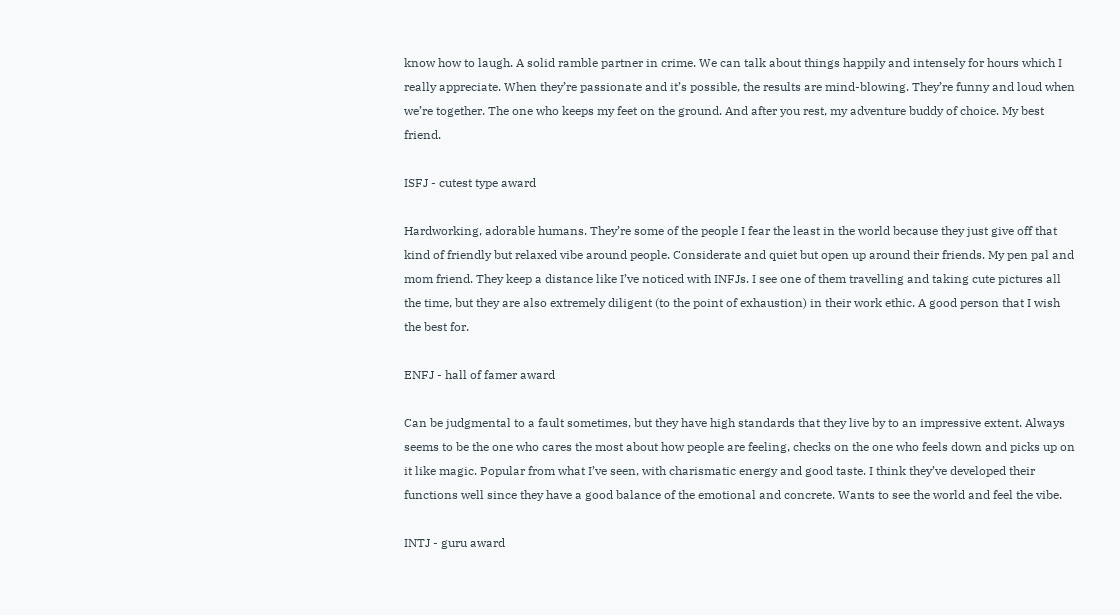know how to laugh. A solid ramble partner in crime. We can talk about things happily and intensely for hours which I really appreciate. When they’re passionate and it’s possible, the results are mind-blowing. They’re funny and loud when we’re together. The one who keeps my feet on the ground. And after you rest, my adventure buddy of choice. My best friend.

ISFJ - cutest type award

Hardworking, adorable humans. They’re some of the people I fear the least in the world because they just give off that kind of friendly but relaxed vibe around people. Considerate and quiet but open up around their friends. My pen pal and mom friend. They keep a distance like I’ve noticed with INFJs. I see one of them travelling and taking cute pictures all the time, but they are also extremely diligent (to the point of exhaustion) in their work ethic. A good person that I wish the best for.

ENFJ - hall of famer award

Can be judgmental to a fault sometimes, but they have high standards that they live by to an impressive extent. Always seems to be the one who cares the most about how people are feeling, checks on the one who feels down and picks up on it like magic. Popular from what I’ve seen, with charismatic energy and good taste. I think they’ve developed their functions well since they have a good balance of the emotional and concrete. Wants to see the world and feel the vibe.

INTJ - guru award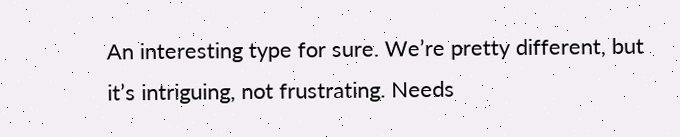An interesting type for sure. We’re pretty different, but it’s intriguing, not frustrating. Needs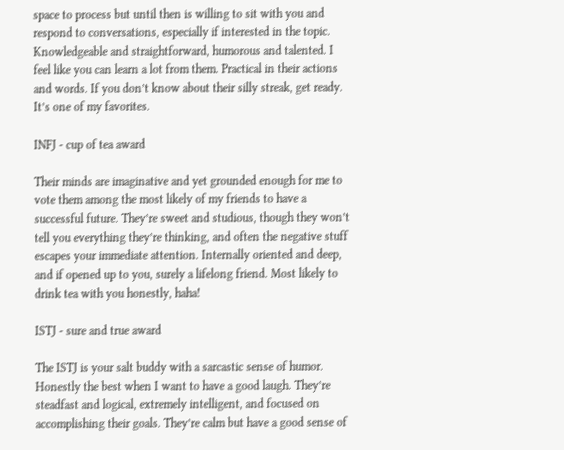space to process but until then is willing to sit with you and respond to conversations, especially if interested in the topic. Knowledgeable and straightforward, humorous and talented. I feel like you can learn a lot from them. Practical in their actions and words. If you don’t know about their silly streak, get ready. It’s one of my favorites.

INFJ - cup of tea award

Their minds are imaginative and yet grounded enough for me to vote them among the most likely of my friends to have a successful future. They’re sweet and studious, though they won’t tell you everything they’re thinking, and often the negative stuff escapes your immediate attention. Internally oriented and deep, and if opened up to you, surely a lifelong friend. Most likely to drink tea with you honestly, haha!

ISTJ - sure and true award

The ISTJ is your salt buddy with a sarcastic sense of humor. Honestly the best when I want to have a good laugh. They’re steadfast and logical, extremely intelligent, and focused on accomplishing their goals. They’re calm but have a good sense of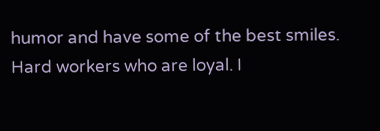humor and have some of the best smiles. Hard workers who are loyal. I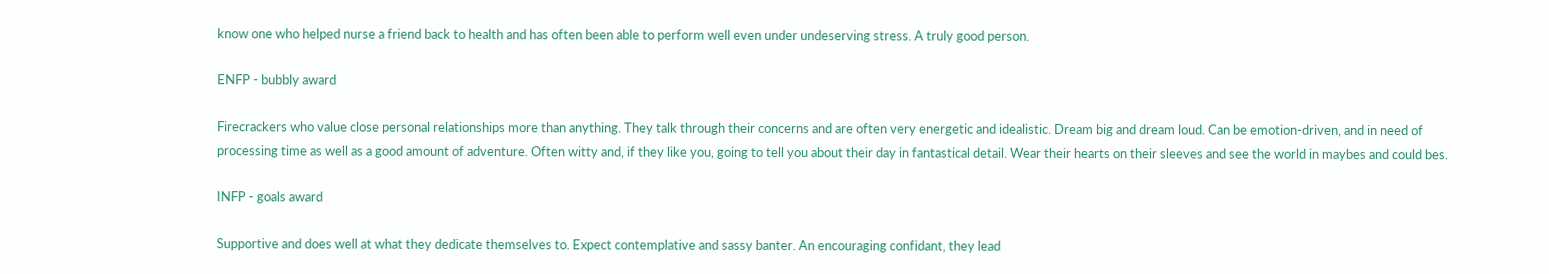know one who helped nurse a friend back to health and has often been able to perform well even under undeserving stress. A truly good person.

ENFP - bubbly award

Firecrackers who value close personal relationships more than anything. They talk through their concerns and are often very energetic and idealistic. Dream big and dream loud. Can be emotion-driven, and in need of processing time as well as a good amount of adventure. Often witty and, if they like you, going to tell you about their day in fantastical detail. Wear their hearts on their sleeves and see the world in maybes and could bes.

INFP - goals award

Supportive and does well at what they dedicate themselves to. Expect contemplative and sassy banter. An encouraging confidant, they lead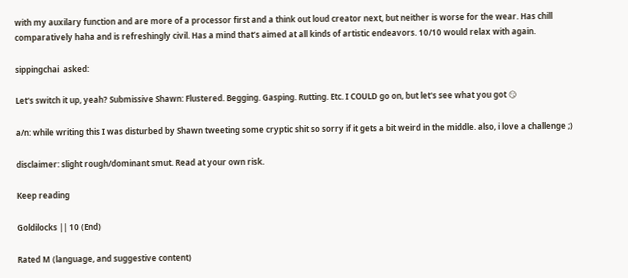with my auxilary function and are more of a processor first and a think out loud creator next, but neither is worse for the wear. Has chill comparatively haha and is refreshingly civil. Has a mind that’s aimed at all kinds of artistic endeavors. 10/10 would relax with again.

sippingchai  asked:

Let's switch it up, yeah? Submissive Shawn: Flustered. Begging. Gasping. Rutting. Etc. I COULD go on, but let's see what you got 😏

a/n: while writing this I was disturbed by Shawn tweeting some cryptic shit so sorry if it gets a bit weird in the middle. also, i love a challenge ;)

disclaimer: slight rough/dominant smut. Read at your own risk.

Keep reading

Goldilocks || 10 (End)

Rated M (language, and suggestive content)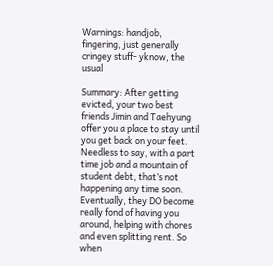Warnings: handjob, fingering, just generally cringey stuff- yknow, the usual

Summary: After getting evicted, your two best friends Jimin and Taehyung offer you a place to stay until you get back on your feet. Needless to say, with a part time job and a mountain of student debt, that’s not happening any time soon. Eventually, they DO become really fond of having you around, helping with chores and even splitting rent. So when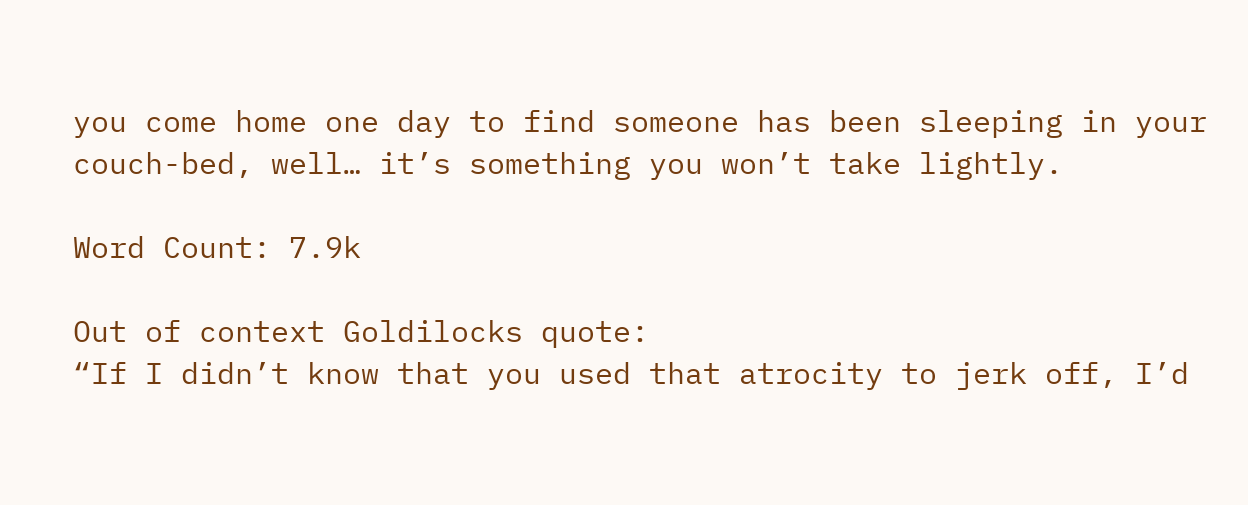you come home one day to find someone has been sleeping in your couch-bed, well… it’s something you won’t take lightly.

Word Count: 7.9k

Out of context Goldilocks quote:
“If I didn’t know that you used that atrocity to jerk off, I’d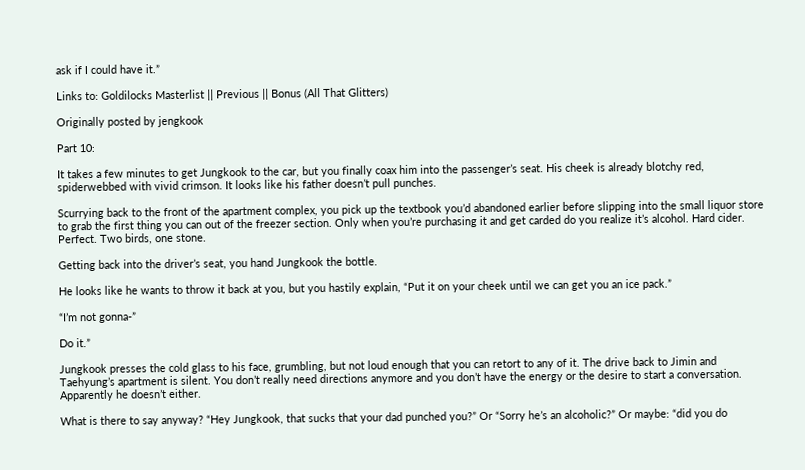ask if I could have it.”

Links to: Goldilocks Masterlist || Previous || Bonus (All That Glitters)

Originally posted by jengkook

Part 10:

It takes a few minutes to get Jungkook to the car, but you finally coax him into the passenger’s seat. His cheek is already blotchy red, spiderwebbed with vivid crimson. It looks like his father doesn’t pull punches.

Scurrying back to the front of the apartment complex, you pick up the textbook you’d abandoned earlier before slipping into the small liquor store to grab the first thing you can out of the freezer section. Only when you’re purchasing it and get carded do you realize it’s alcohol. Hard cider. Perfect. Two birds, one stone.

Getting back into the driver’s seat, you hand Jungkook the bottle.

He looks like he wants to throw it back at you, but you hastily explain, “Put it on your cheek until we can get you an ice pack.”

“I’m not gonna-”

Do it.”

Jungkook presses the cold glass to his face, grumbling, but not loud enough that you can retort to any of it. The drive back to Jimin and Taehyung’s apartment is silent. You don’t really need directions anymore and you don’t have the energy or the desire to start a conversation. Apparently he doesn’t either.

What is there to say anyway? “Hey Jungkook, that sucks that your dad punched you?” Or “Sorry he’s an alcoholic?” Or maybe: “did you do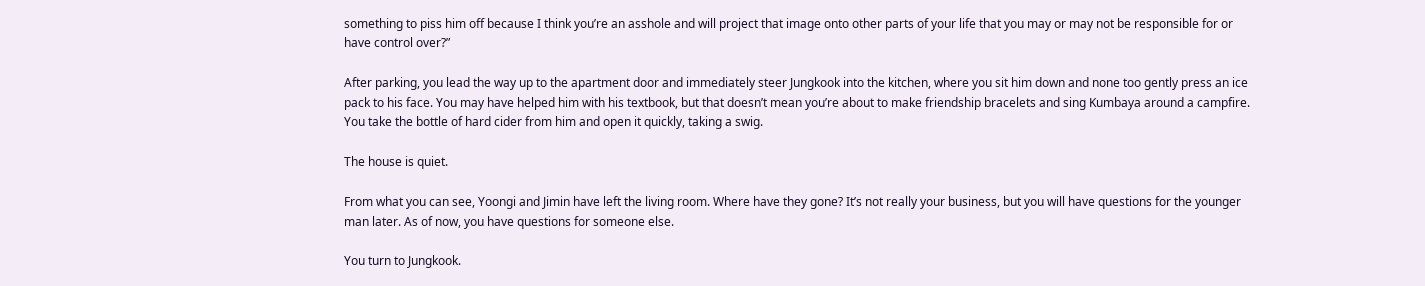something to piss him off because I think you’re an asshole and will project that image onto other parts of your life that you may or may not be responsible for or have control over?”

After parking, you lead the way up to the apartment door and immediately steer Jungkook into the kitchen, where you sit him down and none too gently press an ice pack to his face. You may have helped him with his textbook, but that doesn’t mean you’re about to make friendship bracelets and sing Kumbaya around a campfire. You take the bottle of hard cider from him and open it quickly, taking a swig.

The house is quiet.

From what you can see, Yoongi and Jimin have left the living room. Where have they gone? It’s not really your business, but you will have questions for the younger man later. As of now, you have questions for someone else.

You turn to Jungkook.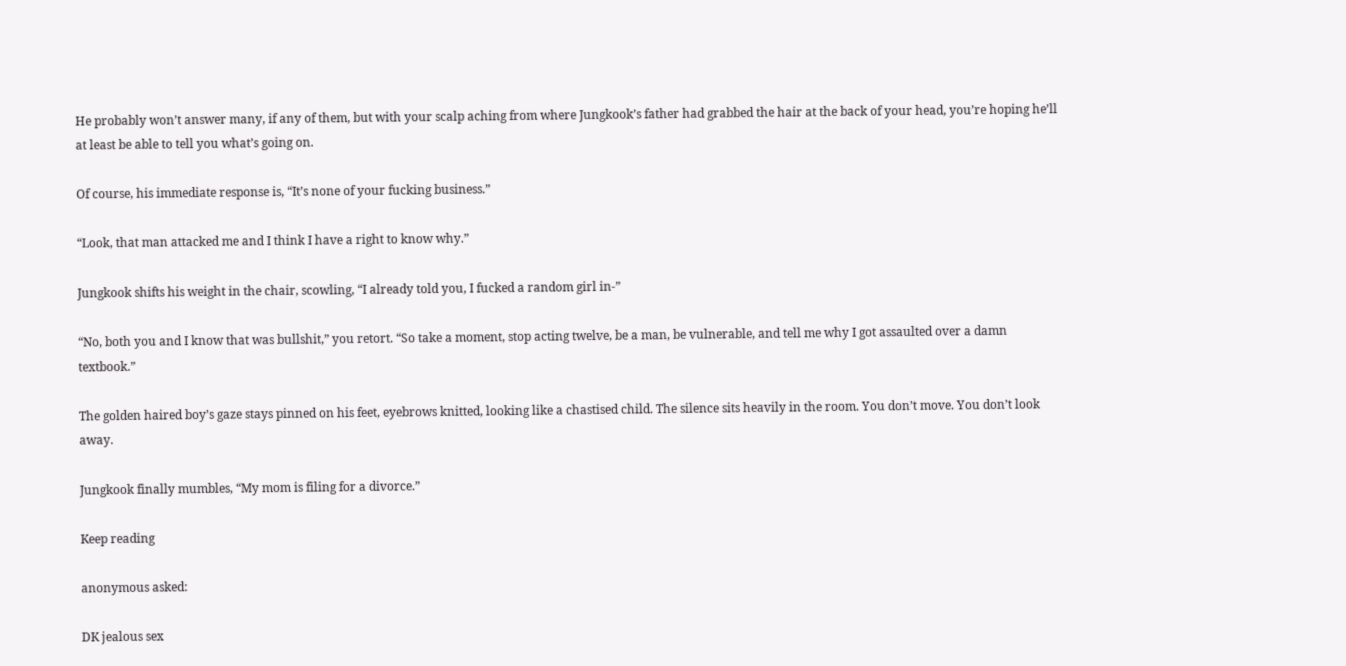He probably won’t answer many, if any of them, but with your scalp aching from where Jungkook’s father had grabbed the hair at the back of your head, you’re hoping he’ll at least be able to tell you what’s going on.

Of course, his immediate response is, “It’s none of your fucking business.”

“Look, that man attacked me and I think I have a right to know why.”

Jungkook shifts his weight in the chair, scowling, “I already told you, I fucked a random girl in-”

“No, both you and I know that was bullshit,” you retort. “So take a moment, stop acting twelve, be a man, be vulnerable, and tell me why I got assaulted over a damn textbook.”

The golden haired boy’s gaze stays pinned on his feet, eyebrows knitted, looking like a chastised child. The silence sits heavily in the room. You don’t move. You don’t look away.

Jungkook finally mumbles, “My mom is filing for a divorce.”

Keep reading

anonymous asked:

DK jealous sex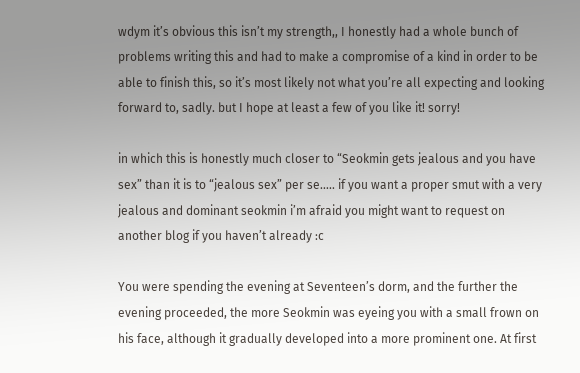wdym it’s obvious this isn’t my strength,, I honestly had a whole bunch of problems writing this and had to make a compromise of a kind in order to be able to finish this, so it’s most likely not what you’re all expecting and looking forward to, sadly. but I hope at least a few of you like it! sorry!

in which this is honestly much closer to “Seokmin gets jealous and you have sex” than it is to “jealous sex” per se….. if you want a proper smut with a very jealous and dominant seokmin i’m afraid you might want to request on another blog if you haven’t already :c

You were spending the evening at Seventeen’s dorm, and the further the evening proceeded, the more Seokmin was eyeing you with a small frown on his face, although it gradually developed into a more prominent one. At first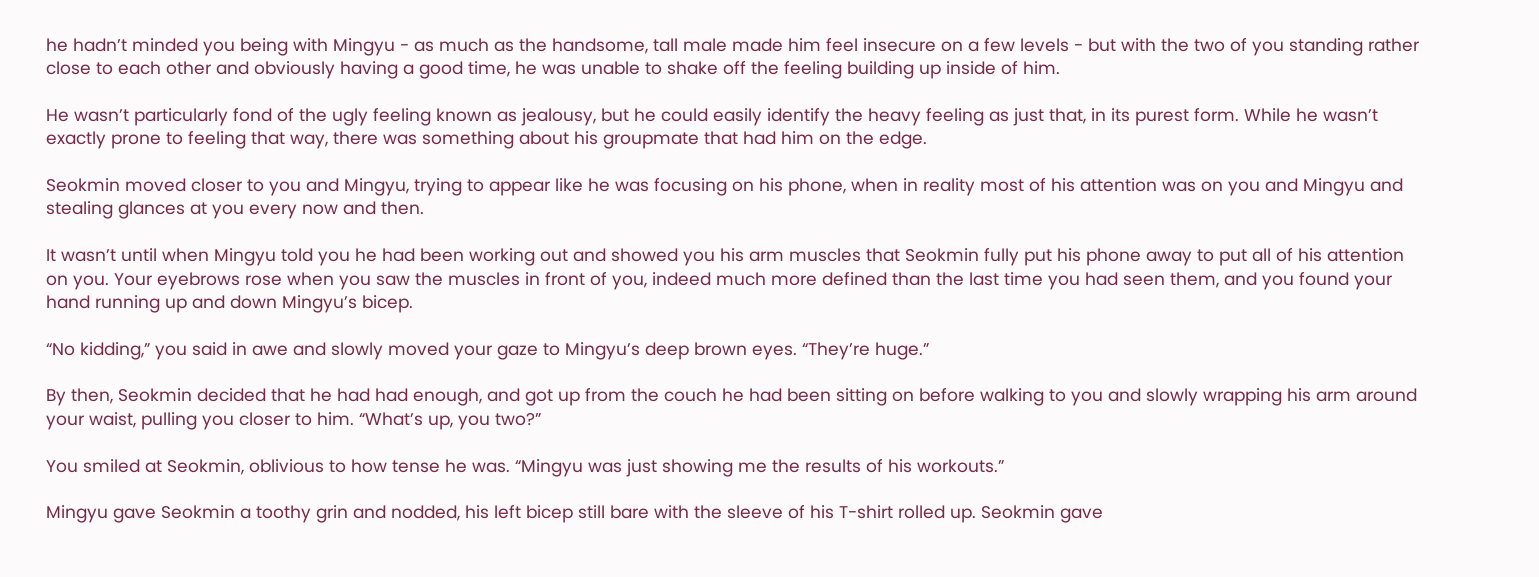he hadn’t minded you being with Mingyu - as much as the handsome, tall male made him feel insecure on a few levels - but with the two of you standing rather close to each other and obviously having a good time, he was unable to shake off the feeling building up inside of him.

He wasn’t particularly fond of the ugly feeling known as jealousy, but he could easily identify the heavy feeling as just that, in its purest form. While he wasn’t exactly prone to feeling that way, there was something about his groupmate that had him on the edge.

Seokmin moved closer to you and Mingyu, trying to appear like he was focusing on his phone, when in reality most of his attention was on you and Mingyu and stealing glances at you every now and then.

It wasn’t until when Mingyu told you he had been working out and showed you his arm muscles that Seokmin fully put his phone away to put all of his attention on you. Your eyebrows rose when you saw the muscles in front of you, indeed much more defined than the last time you had seen them, and you found your hand running up and down Mingyu’s bicep.

“No kidding,” you said in awe and slowly moved your gaze to Mingyu’s deep brown eyes. “They’re huge.”

By then, Seokmin decided that he had had enough, and got up from the couch he had been sitting on before walking to you and slowly wrapping his arm around your waist, pulling you closer to him. “What’s up, you two?”

You smiled at Seokmin, oblivious to how tense he was. “Mingyu was just showing me the results of his workouts.”

Mingyu gave Seokmin a toothy grin and nodded, his left bicep still bare with the sleeve of his T-shirt rolled up. Seokmin gave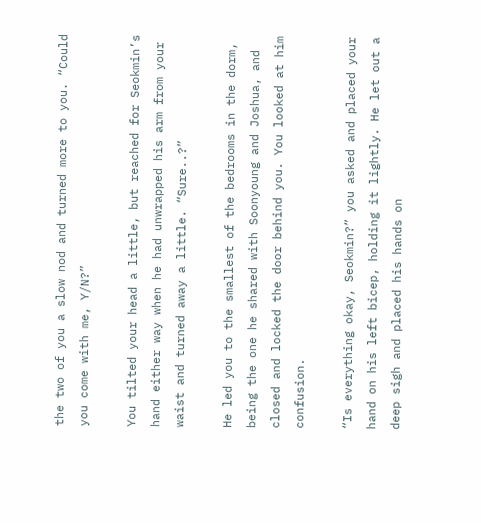the two of you a slow nod and turned more to you. “Could you come with me, Y/N?”

You tilted your head a little, but reached for Seokmin’s hand either way when he had unwrapped his arm from your waist and turned away a little. “Sure..?”

He led you to the smallest of the bedrooms in the dorm, being the one he shared with Soonyoung and Joshua, and closed and locked the door behind you. You looked at him confusion.

“Is everything okay, Seokmin?” you asked and placed your hand on his left bicep, holding it lightly. He let out a deep sigh and placed his hands on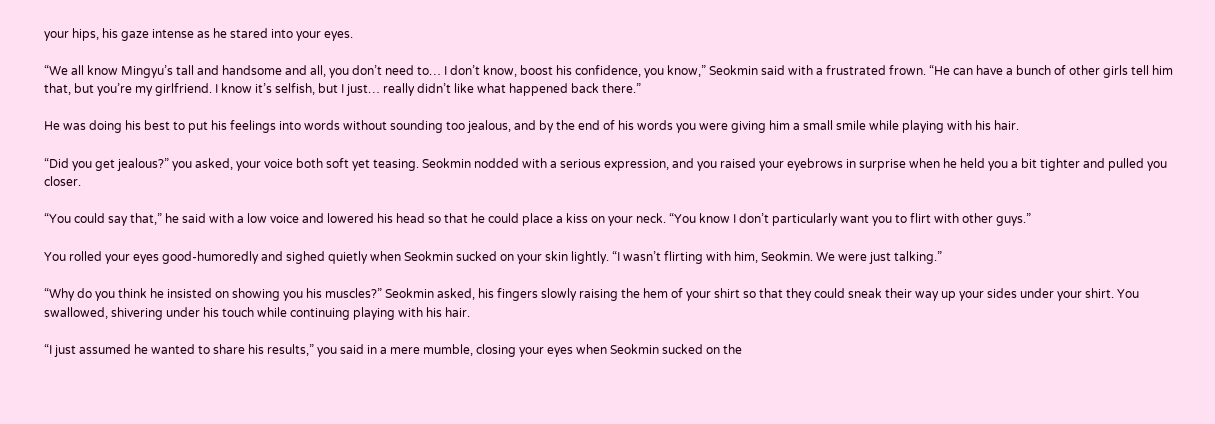your hips, his gaze intense as he stared into your eyes.

“We all know Mingyu’s tall and handsome and all, you don’t need to… I don’t know, boost his confidence, you know,” Seokmin said with a frustrated frown. “He can have a bunch of other girls tell him that, but you’re my girlfriend. I know it’s selfish, but I just… really didn’t like what happened back there.”

He was doing his best to put his feelings into words without sounding too jealous, and by the end of his words you were giving him a small smile while playing with his hair.

“Did you get jealous?” you asked, your voice both soft yet teasing. Seokmin nodded with a serious expression, and you raised your eyebrows in surprise when he held you a bit tighter and pulled you closer.

“You could say that,” he said with a low voice and lowered his head so that he could place a kiss on your neck. “You know I don’t particularly want you to flirt with other guys.”

You rolled your eyes good-humoredly and sighed quietly when Seokmin sucked on your skin lightly. “I wasn’t flirting with him, Seokmin. We were just talking.”

“Why do you think he insisted on showing you his muscles?” Seokmin asked, his fingers slowly raising the hem of your shirt so that they could sneak their way up your sides under your shirt. You swallowed, shivering under his touch while continuing playing with his hair.

“I just assumed he wanted to share his results,” you said in a mere mumble, closing your eyes when Seokmin sucked on the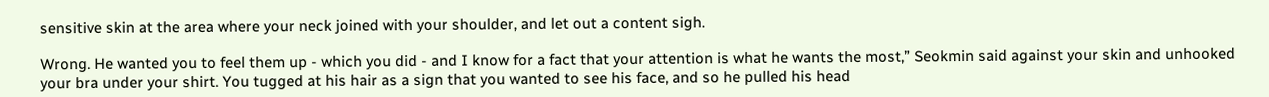sensitive skin at the area where your neck joined with your shoulder, and let out a content sigh.

Wrong. He wanted you to feel them up - which you did - and I know for a fact that your attention is what he wants the most,” Seokmin said against your skin and unhooked your bra under your shirt. You tugged at his hair as a sign that you wanted to see his face, and so he pulled his head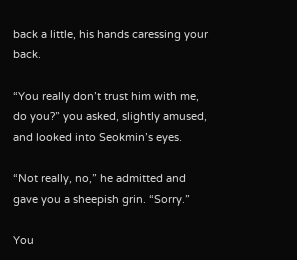back a little, his hands caressing your back.

“You really don’t trust him with me, do you?” you asked, slightly amused, and looked into Seokmin’s eyes.

“Not really, no,” he admitted and gave you a sheepish grin. “Sorry.”

You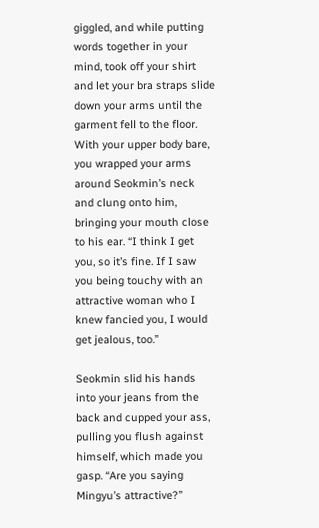giggled, and while putting words together in your mind, took off your shirt and let your bra straps slide down your arms until the garment fell to the floor. With your upper body bare, you wrapped your arms around Seokmin’s neck and clung onto him, bringing your mouth close to his ear. “I think I get you, so it’s fine. If I saw you being touchy with an attractive woman who I knew fancied you, I would get jealous, too.”

Seokmin slid his hands into your jeans from the back and cupped your ass, pulling you flush against himself, which made you gasp. “Are you saying Mingyu’s attractive?”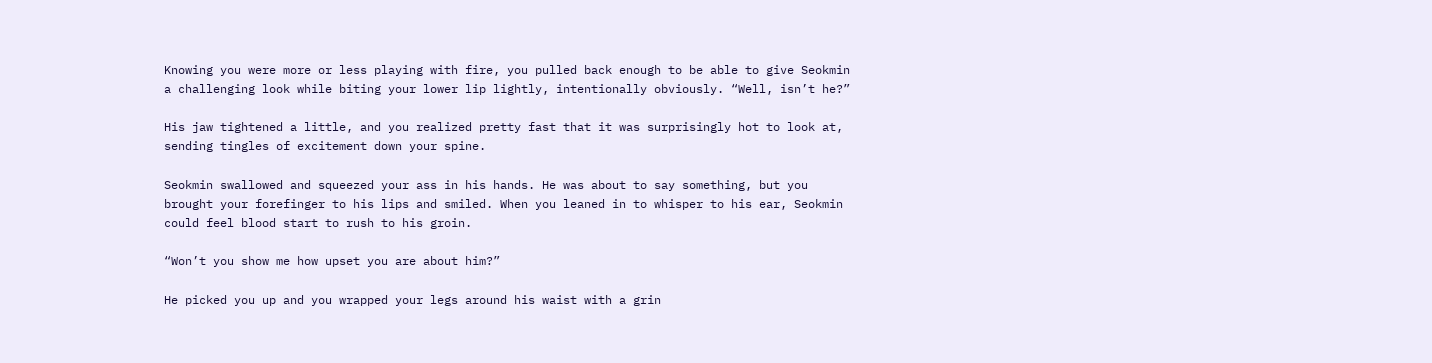Knowing you were more or less playing with fire, you pulled back enough to be able to give Seokmin a challenging look while biting your lower lip lightly, intentionally obviously. “Well, isn’t he?”

His jaw tightened a little, and you realized pretty fast that it was surprisingly hot to look at, sending tingles of excitement down your spine.

Seokmin swallowed and squeezed your ass in his hands. He was about to say something, but you brought your forefinger to his lips and smiled. When you leaned in to whisper to his ear, Seokmin could feel blood start to rush to his groin.

“Won’t you show me how upset you are about him?”

He picked you up and you wrapped your legs around his waist with a grin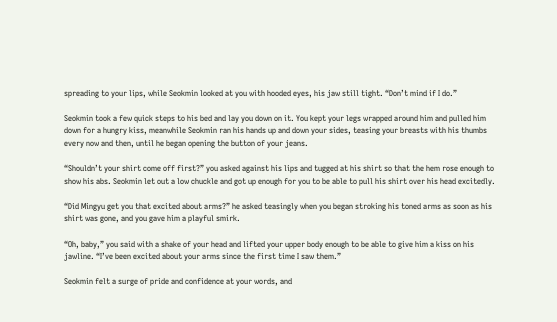spreading to your lips, while Seokmin looked at you with hooded eyes, his jaw still tight. “Don’t mind if I do.”

Seokmin took a few quick steps to his bed and lay you down on it. You kept your legs wrapped around him and pulled him down for a hungry kiss, meanwhile Seokmin ran his hands up and down your sides, teasing your breasts with his thumbs every now and then, until he began opening the button of your jeans.

“Shouldn’t your shirt come off first?” you asked against his lips and tugged at his shirt so that the hem rose enough to show his abs. Seokmin let out a low chuckle and got up enough for you to be able to pull his shirt over his head excitedly.

“Did Mingyu get you that excited about arms?” he asked teasingly when you began stroking his toned arms as soon as his shirt was gone, and you gave him a playful smirk.

“Oh, baby,” you said with a shake of your head and lifted your upper body enough to be able to give him a kiss on his jawline. “I’ve been excited about your arms since the first time I saw them.”

Seokmin felt a surge of pride and confidence at your words, and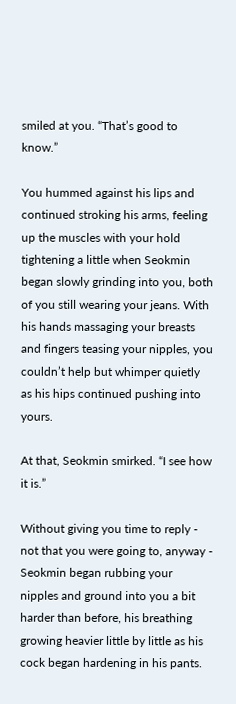smiled at you. “That’s good to know.”

You hummed against his lips and continued stroking his arms, feeling up the muscles with your hold tightening a little when Seokmin began slowly grinding into you, both of you still wearing your jeans. With his hands massaging your breasts and fingers teasing your nipples, you couldn’t help but whimper quietly as his hips continued pushing into yours.

At that, Seokmin smirked. “I see how it is.”

Without giving you time to reply - not that you were going to, anyway - Seokmin began rubbing your nipples and ground into you a bit harder than before, his breathing growing heavier little by little as his cock began hardening in his pants.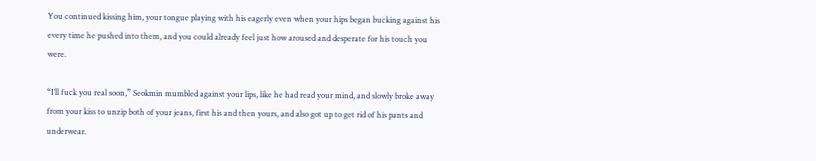You continued kissing him, your tongue playing with his eagerly even when your hips began bucking against his every time he pushed into them, and you could already feel just how aroused and desperate for his touch you were.

“I’ll fuck you real soon,” Seokmin mumbled against your lips, like he had read your mind, and slowly broke away from your kiss to unzip both of your jeans, first his and then yours, and also got up to get rid of his pants and underwear.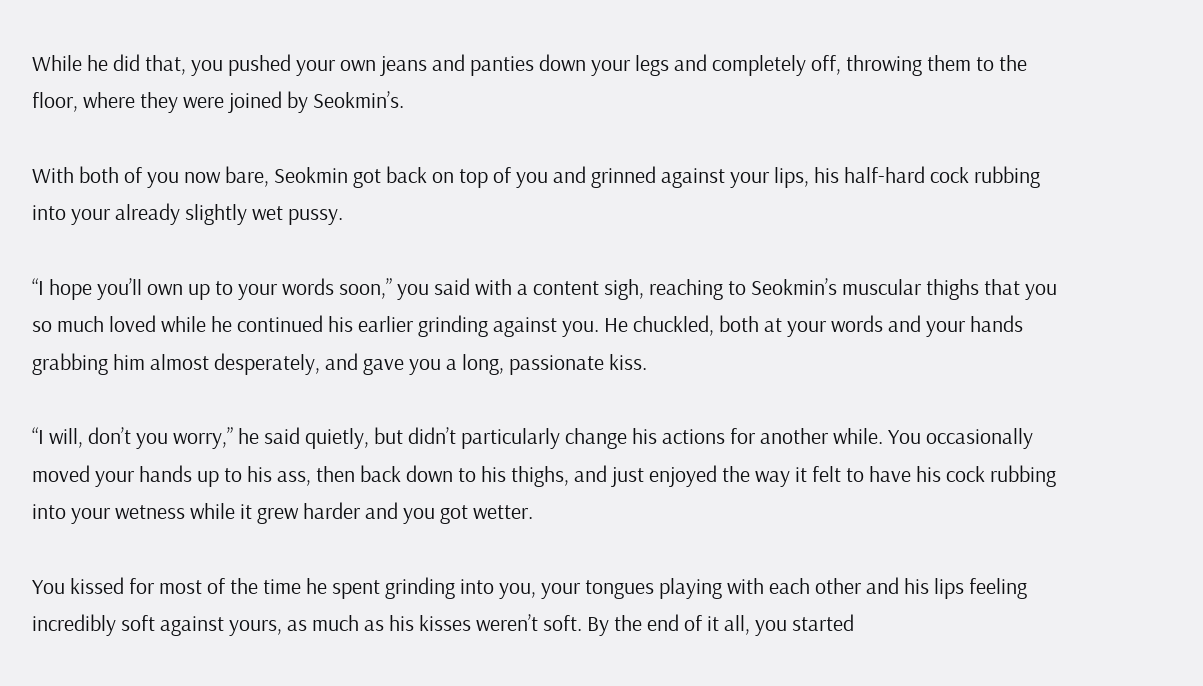While he did that, you pushed your own jeans and panties down your legs and completely off, throwing them to the floor, where they were joined by Seokmin’s.

With both of you now bare, Seokmin got back on top of you and grinned against your lips, his half-hard cock rubbing into your already slightly wet pussy.

“I hope you’ll own up to your words soon,” you said with a content sigh, reaching to Seokmin’s muscular thighs that you so much loved while he continued his earlier grinding against you. He chuckled, both at your words and your hands grabbing him almost desperately, and gave you a long, passionate kiss.

“I will, don’t you worry,” he said quietly, but didn’t particularly change his actions for another while. You occasionally moved your hands up to his ass, then back down to his thighs, and just enjoyed the way it felt to have his cock rubbing into your wetness while it grew harder and you got wetter.

You kissed for most of the time he spent grinding into you, your tongues playing with each other and his lips feeling incredibly soft against yours, as much as his kisses weren’t soft. By the end of it all, you started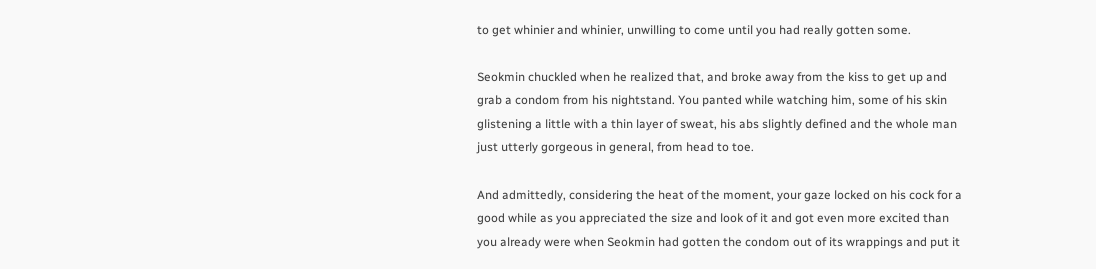to get whinier and whinier, unwilling to come until you had really gotten some.

Seokmin chuckled when he realized that, and broke away from the kiss to get up and grab a condom from his nightstand. You panted while watching him, some of his skin glistening a little with a thin layer of sweat, his abs slightly defined and the whole man just utterly gorgeous in general, from head to toe.

And admittedly, considering the heat of the moment, your gaze locked on his cock for a good while as you appreciated the size and look of it and got even more excited than you already were when Seokmin had gotten the condom out of its wrappings and put it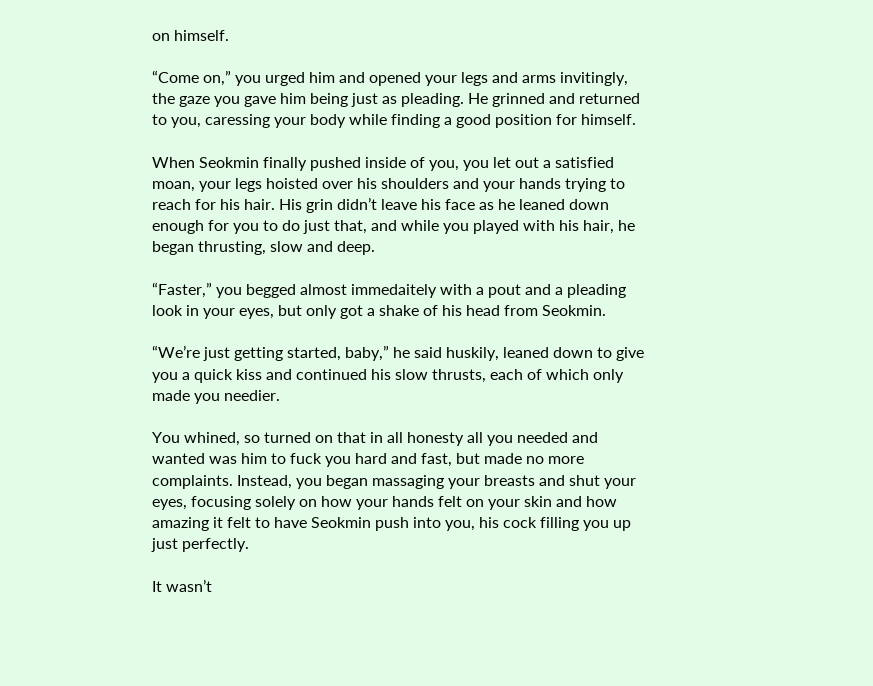on himself.

“Come on,” you urged him and opened your legs and arms invitingly, the gaze you gave him being just as pleading. He grinned and returned to you, caressing your body while finding a good position for himself.

When Seokmin finally pushed inside of you, you let out a satisfied moan, your legs hoisted over his shoulders and your hands trying to reach for his hair. His grin didn’t leave his face as he leaned down enough for you to do just that, and while you played with his hair, he began thrusting, slow and deep.

“Faster,” you begged almost immedaitely with a pout and a pleading look in your eyes, but only got a shake of his head from Seokmin.

“We’re just getting started, baby,” he said huskily, leaned down to give you a quick kiss and continued his slow thrusts, each of which only made you needier.

You whined, so turned on that in all honesty all you needed and wanted was him to fuck you hard and fast, but made no more complaints. Instead, you began massaging your breasts and shut your eyes, focusing solely on how your hands felt on your skin and how amazing it felt to have Seokmin push into you, his cock filling you up just perfectly.

It wasn’t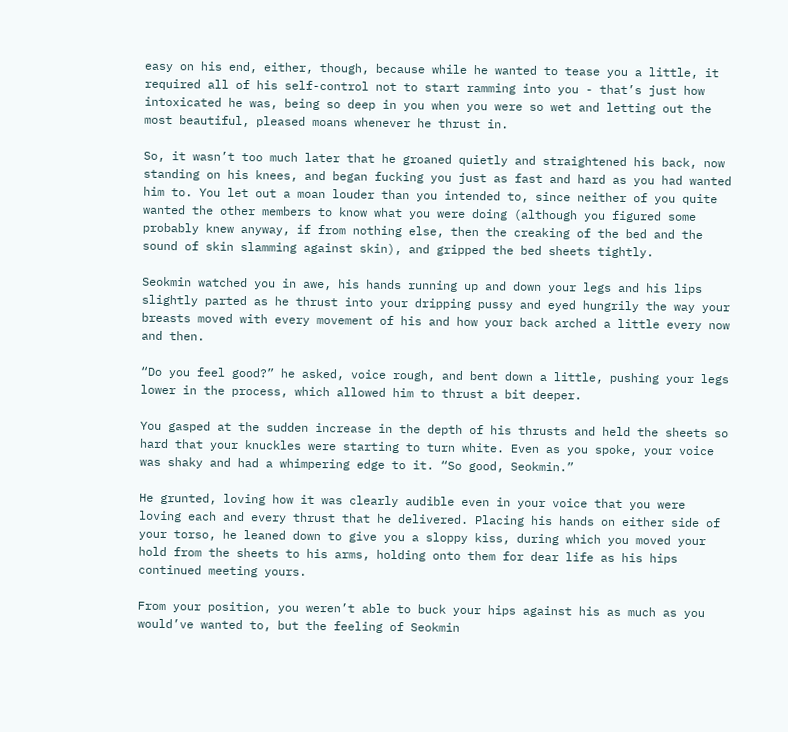easy on his end, either, though, because while he wanted to tease you a little, it required all of his self-control not to start ramming into you - that’s just how intoxicated he was, being so deep in you when you were so wet and letting out the most beautiful, pleased moans whenever he thrust in.

So, it wasn’t too much later that he groaned quietly and straightened his back, now standing on his knees, and began fucking you just as fast and hard as you had wanted him to. You let out a moan louder than you intended to, since neither of you quite wanted the other members to know what you were doing (although you figured some probably knew anyway, if from nothing else, then the creaking of the bed and the sound of skin slamming against skin), and gripped the bed sheets tightly.

Seokmin watched you in awe, his hands running up and down your legs and his lips slightly parted as he thrust into your dripping pussy and eyed hungrily the way your breasts moved with every movement of his and how your back arched a little every now and then.

“Do you feel good?” he asked, voice rough, and bent down a little, pushing your legs lower in the process, which allowed him to thrust a bit deeper.

You gasped at the sudden increase in the depth of his thrusts and held the sheets so hard that your knuckles were starting to turn white. Even as you spoke, your voice was shaky and had a whimpering edge to it. “So good, Seokmin.”

He grunted, loving how it was clearly audible even in your voice that you were loving each and every thrust that he delivered. Placing his hands on either side of your torso, he leaned down to give you a sloppy kiss, during which you moved your hold from the sheets to his arms, holding onto them for dear life as his hips continued meeting yours.

From your position, you weren’t able to buck your hips against his as much as you would’ve wanted to, but the feeling of Seokmin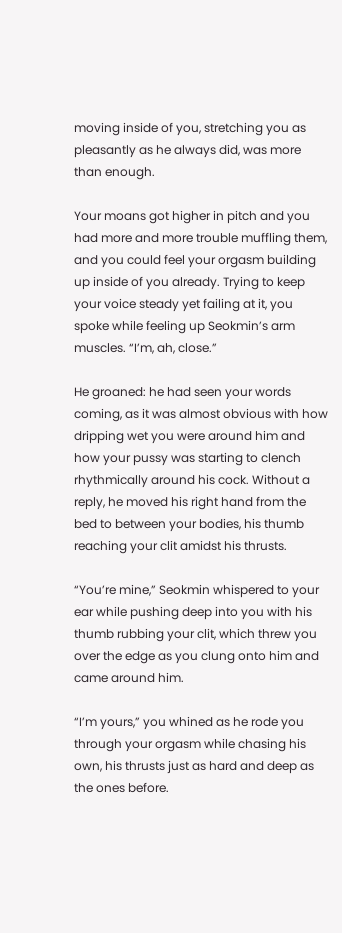moving inside of you, stretching you as pleasantly as he always did, was more than enough.

Your moans got higher in pitch and you had more and more trouble muffling them, and you could feel your orgasm building up inside of you already. Trying to keep your voice steady yet failing at it, you spoke while feeling up Seokmin’s arm muscles. “I’m, ah, close.”

He groaned: he had seen your words coming, as it was almost obvious with how dripping wet you were around him and how your pussy was starting to clench rhythmically around his cock. Without a reply, he moved his right hand from the bed to between your bodies, his thumb reaching your clit amidst his thrusts.

“You’re mine,” Seokmin whispered to your ear while pushing deep into you with his thumb rubbing your clit, which threw you over the edge as you clung onto him and came around him.

“I’m yours,” you whined as he rode you through your orgasm while chasing his own, his thrusts just as hard and deep as the ones before.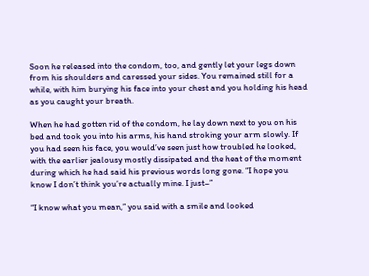Soon he released into the condom, too, and gently let your legs down from his shoulders and caressed your sides. You remained still for a while, with him burying his face into your chest and you holding his head as you caught your breath.

When he had gotten rid of the condom, he lay down next to you on his bed and took you into his arms, his hand stroking your arm slowly. If you had seen his face, you would’ve seen just how troubled he looked, with the earlier jealousy mostly dissipated and the heat of the moment during which he had said his previous words long gone. “I hope you know I don’t think you’re actually mine. I just–”

“I know what you mean,” you said with a smile and looked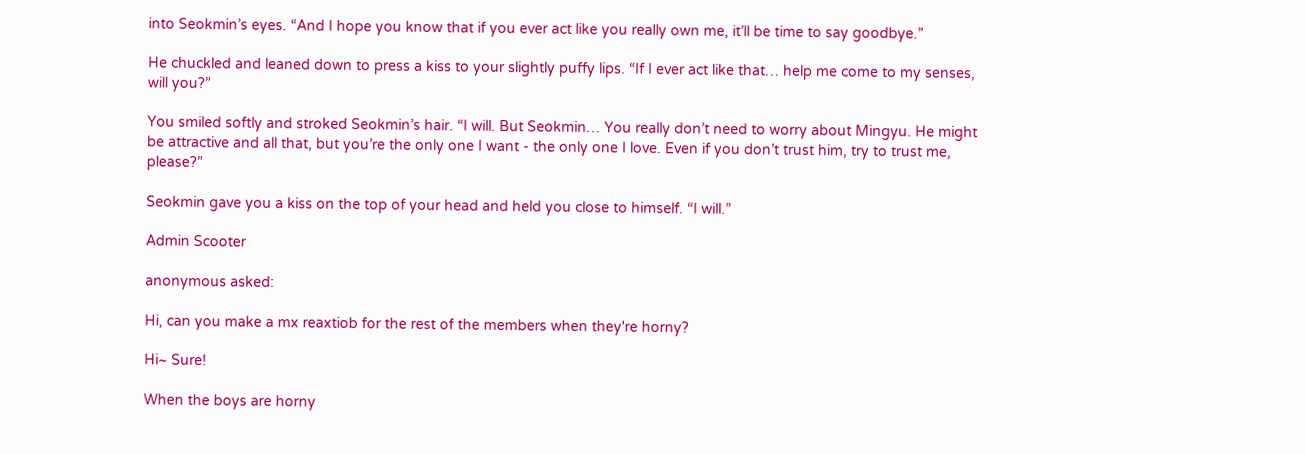into Seokmin’s eyes. “And I hope you know that if you ever act like you really own me, it’ll be time to say goodbye.”

He chuckled and leaned down to press a kiss to your slightly puffy lips. “If I ever act like that… help me come to my senses, will you?”

You smiled softly and stroked Seokmin’s hair. “I will. But Seokmin… You really don’t need to worry about Mingyu. He might be attractive and all that, but you’re the only one I want - the only one I love. Even if you don’t trust him, try to trust me, please?”

Seokmin gave you a kiss on the top of your head and held you close to himself. “I will.”

Admin Scooter

anonymous asked:

Hi, can you make a mx reaxtiob for the rest of the members when they're horny?

Hi~ Sure!

When the boys are horny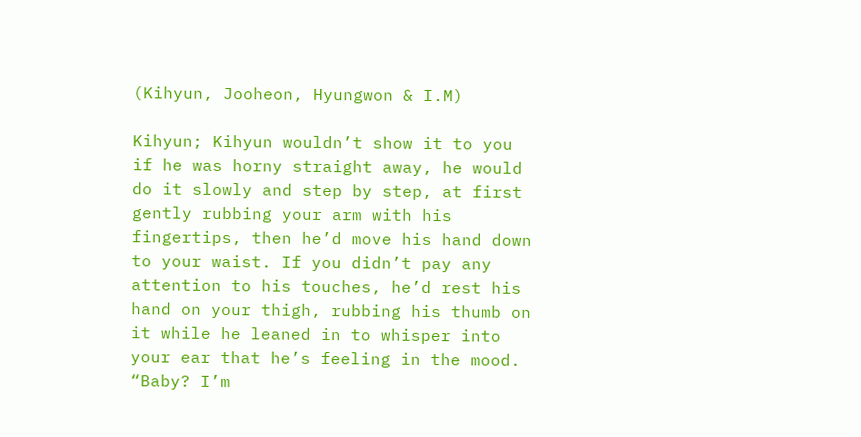(Kihyun, Jooheon, Hyungwon & I.M)

Kihyun; Kihyun wouldn’t show it to you if he was horny straight away, he would do it slowly and step by step, at first gently rubbing your arm with his fingertips, then he’d move his hand down to your waist. If you didn’t pay any attention to his touches, he’d rest his hand on your thigh, rubbing his thumb on it while he leaned in to whisper into your ear that he’s feeling in the mood. “Baby? I’m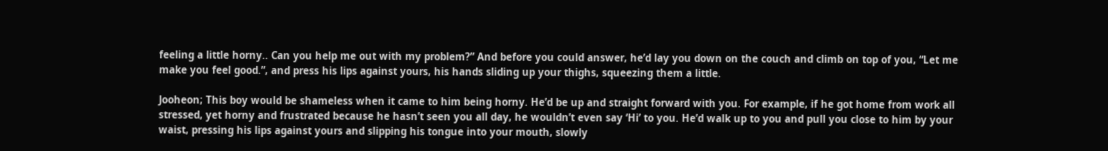feeling a little horny.. Can you help me out with my problem?” And before you could answer, he’d lay you down on the couch and climb on top of you, “Let me make you feel good.”, and press his lips against yours, his hands sliding up your thighs, squeezing them a little.

Jooheon; This boy would be shameless when it came to him being horny. He’d be up and straight forward with you. For example, if he got home from work all stressed, yet horny and frustrated because he hasn’t seen you all day, he wouldn’t even say ‘Hi’ to you. He’d walk up to you and pull you close to him by your waist, pressing his lips against yours and slipping his tongue into your mouth, slowly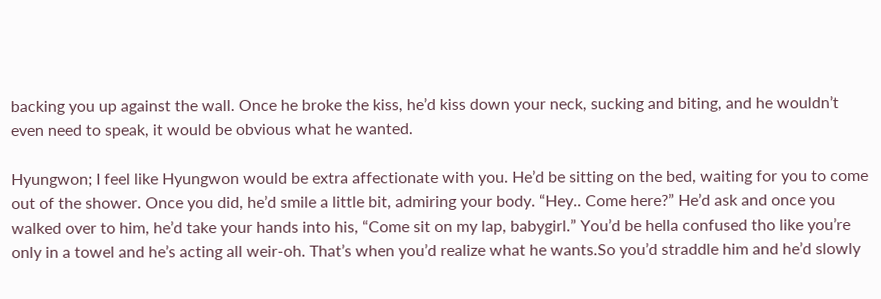backing you up against the wall. Once he broke the kiss, he’d kiss down your neck, sucking and biting, and he wouldn’t even need to speak, it would be obvious what he wanted.

Hyungwon; I feel like Hyungwon would be extra affectionate with you. He’d be sitting on the bed, waiting for you to come out of the shower. Once you did, he’d smile a little bit, admiring your body. “Hey.. Come here?” He’d ask and once you walked over to him, he’d take your hands into his, “Come sit on my lap, babygirl.” You’d be hella confused tho like you’re only in a towel and he’s acting all weir-oh. That’s when you’d realize what he wants.So you’d straddle him and he’d slowly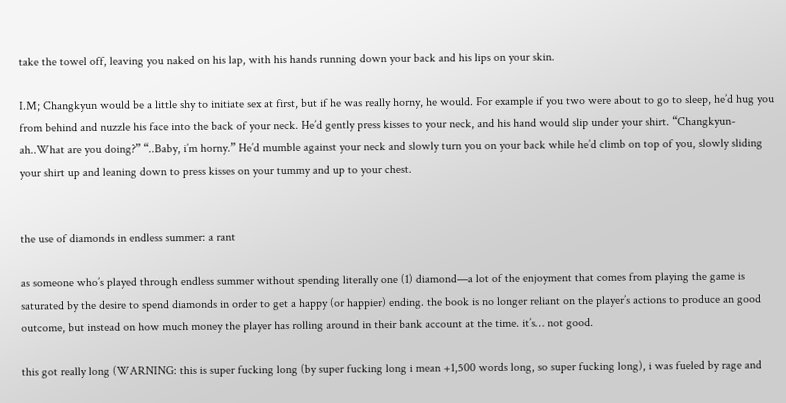take the towel off, leaving you naked on his lap, with his hands running down your back and his lips on your skin.

I.M; Changkyun would be a little shy to initiate sex at first, but if he was really horny, he would. For example if you two were about to go to sleep, he’d hug you from behind and nuzzle his face into the back of your neck. He’d gently press kisses to your neck, and his hand would slip under your shirt. “Changkyun-ah..What are you doing?” “..Baby, i’m horny.” He’d mumble against your neck and slowly turn you on your back while he’d climb on top of you, slowly sliding your shirt up and leaning down to press kisses on your tummy and up to your chest.


the use of diamonds in endless summer: a rant

as someone who’s played through endless summer without spending literally one (1) diamond—a lot of the enjoyment that comes from playing the game is saturated by the desire to spend diamonds in order to get a happy (or happier) ending. the book is no longer reliant on the player’s actions to produce an good outcome, but instead on how much money the player has rolling around in their bank account at the time. it’s… not good.

this got really long (WARNING: this is super fucking long (by super fucking long i mean +1,500 words long, so super fucking long), i was fueled by rage and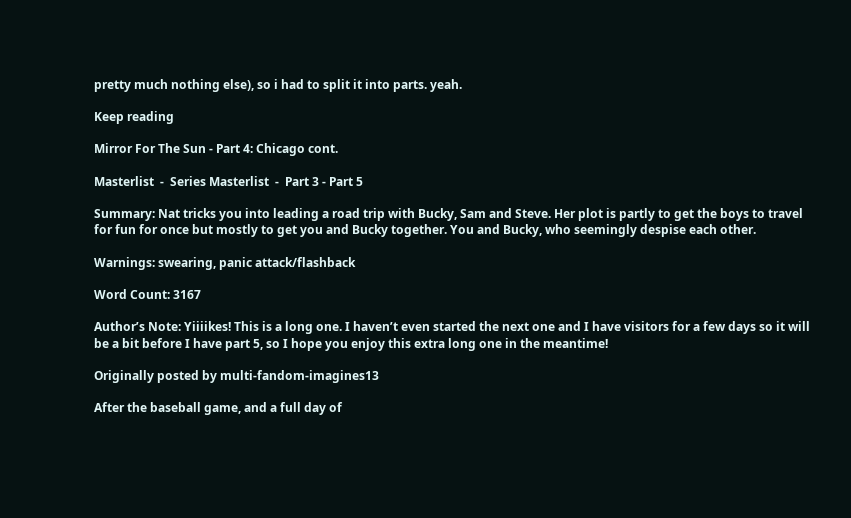pretty much nothing else), so i had to split it into parts. yeah.

Keep reading

Mirror For The Sun - Part 4: Chicago cont.

Masterlist  -  Series Masterlist  -  Part 3 - Part 5

Summary: Nat tricks you into leading a road trip with Bucky, Sam and Steve. Her plot is partly to get the boys to travel for fun for once but mostly to get you and Bucky together. You and Bucky, who seemingly despise each other.

Warnings: swearing, panic attack/flashback

Word Count: 3167

Author’s Note: Yiiiikes! This is a long one. I haven’t even started the next one and I have visitors for a few days so it will be a bit before I have part 5, so I hope you enjoy this extra long one in the meantime!

Originally posted by multi-fandom-imagines13

After the baseball game, and a full day of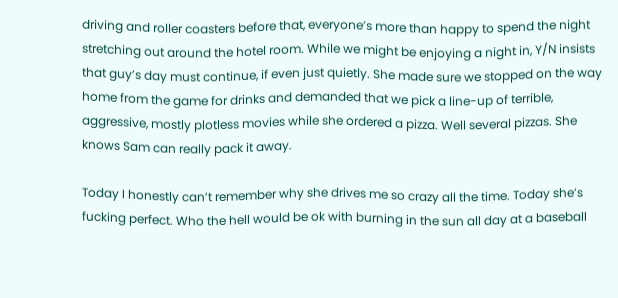driving and roller coasters before that, everyone’s more than happy to spend the night stretching out around the hotel room. While we might be enjoying a night in, Y/N insists that guy’s day must continue, if even just quietly. She made sure we stopped on the way home from the game for drinks and demanded that we pick a line-up of terrible, aggressive, mostly plotless movies while she ordered a pizza. Well several pizzas. She knows Sam can really pack it away.

Today I honestly can’t remember why she drives me so crazy all the time. Today she’s fucking perfect. Who the hell would be ok with burning in the sun all day at a baseball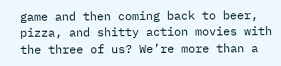game and then coming back to beer, pizza, and shitty action movies with the three of us? We’re more than a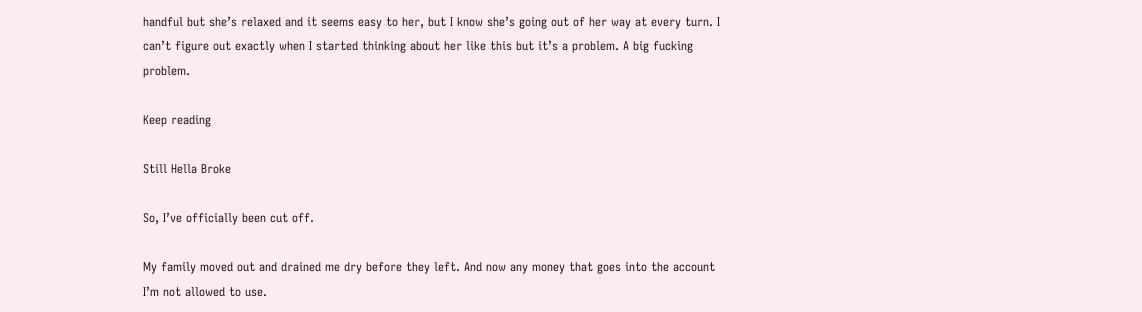handful but she’s relaxed and it seems easy to her, but I know she’s going out of her way at every turn. I can’t figure out exactly when I started thinking about her like this but it’s a problem. A big fucking problem.

Keep reading

Still Hella Broke

So, I’ve officially been cut off.

My family moved out and drained me dry before they left. And now any money that goes into the account I’m not allowed to use.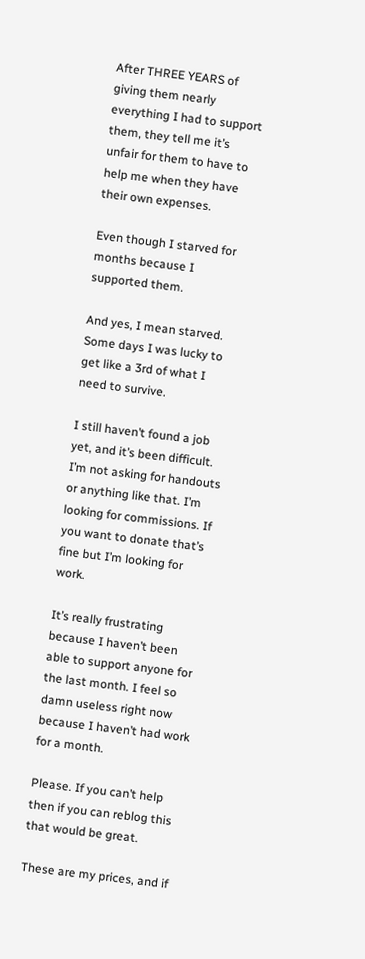After THREE YEARS of giving them nearly everything I had to support them, they tell me it’s unfair for them to have to help me when they have their own expenses.

Even though I starved for months because I supported them.

And yes, I mean starved. Some days I was lucky to get like a 3rd of what I need to survive.

I still haven’t found a job yet, and it’s been difficult. I’m not asking for handouts or anything like that. I’m looking for commissions. If you want to donate that’s fine but I’m looking for work.

It’s really frustrating because I haven’t been able to support anyone for the last month. I feel so damn useless right now because I haven’t had work for a month.

Please. If you can’t help then if you can reblog this that would be great.

These are my prices, and if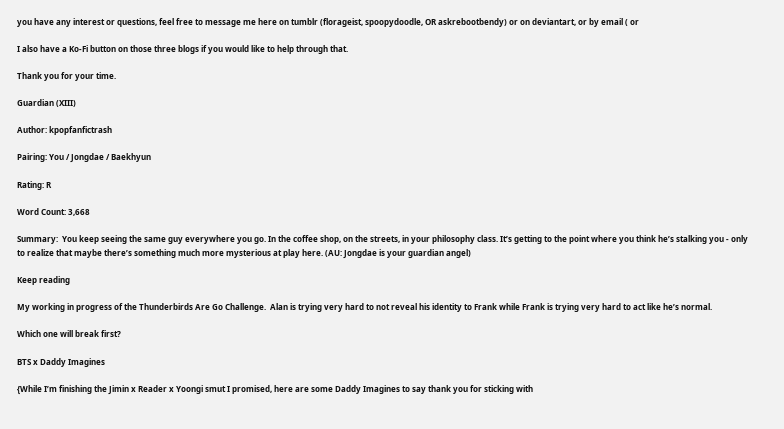you have any interest or questions, feel free to message me here on tumblr (florageist, spoopydoodle, OR askrebootbendy) or on deviantart, or by email ( or

I also have a Ko-Fi button on those three blogs if you would like to help through that.

Thank you for your time.

Guardian (XIII)

Author: kpopfanfictrash

Pairing: You / Jongdae / Baekhyun

Rating: R

Word Count: 3,668

Summary:  You keep seeing the same guy everywhere you go. In the coffee shop, on the streets, in your philosophy class. It’s getting to the point where you think he’s stalking you - only to realize that maybe there’s something much more mysterious at play here. (AU: Jongdae is your guardian angel)

Keep reading

My working in progress of the Thunderbirds Are Go Challenge.  Alan is trying very hard to not reveal his identity to Frank while Frank is trying very hard to act like he’s normal.

Which one will break first?

BTS x Daddy Imagines

{While I’m finishing the Jimin x Reader x Yoongi smut I promised, here are some Daddy Imagines to say thank you for sticking with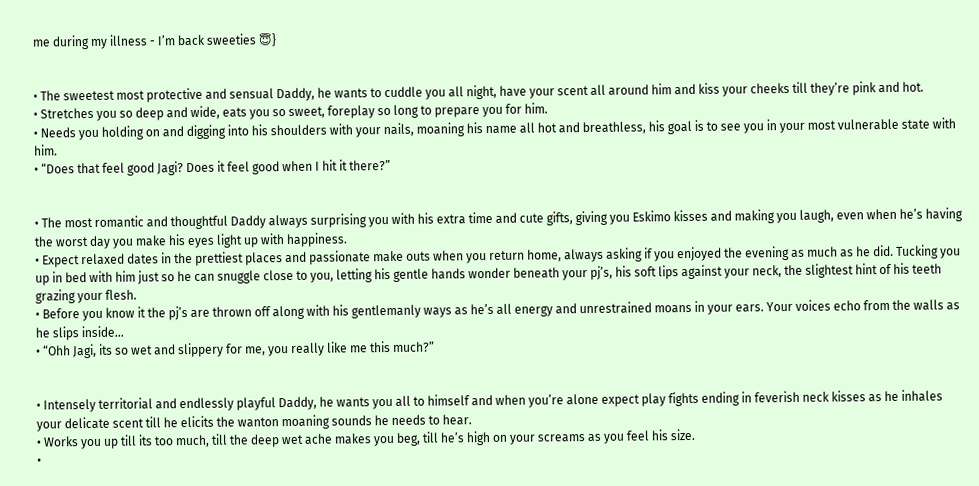me during my illness - I’m back sweeties 😇}


• The sweetest most protective and sensual Daddy, he wants to cuddle you all night, have your scent all around him and kiss your cheeks till they’re pink and hot.
• Stretches you so deep and wide, eats you so sweet, foreplay so long to prepare you for him.
• Needs you holding on and digging into his shoulders with your nails, moaning his name all hot and breathless, his goal is to see you in your most vulnerable state with him.
• “Does that feel good Jagi? Does it feel good when I hit it there?”


• The most romantic and thoughtful Daddy always surprising you with his extra time and cute gifts, giving you Eskimo kisses and making you laugh, even when he’s having the worst day you make his eyes light up with happiness.
• Expect relaxed dates in the prettiest places and passionate make outs when you return home, always asking if you enjoyed the evening as much as he did. Tucking you up in bed with him just so he can snuggle close to you, letting his gentle hands wonder beneath your pj’s, his soft lips against your neck, the slightest hint of his teeth grazing your flesh.
• Before you know it the pj’s are thrown off along with his gentlemanly ways as he’s all energy and unrestrained moans in your ears. Your voices echo from the walls as he slips inside…
• “Ohh Jagi, its so wet and slippery for me, you really like me this much?”


• Intensely territorial and endlessly playful Daddy, he wants you all to himself and when you’re alone expect play fights ending in feverish neck kisses as he inhales your delicate scent till he elicits the wanton moaning sounds he needs to hear.
• Works you up till its too much, till the deep wet ache makes you beg, till he’s high on your screams as you feel his size.
•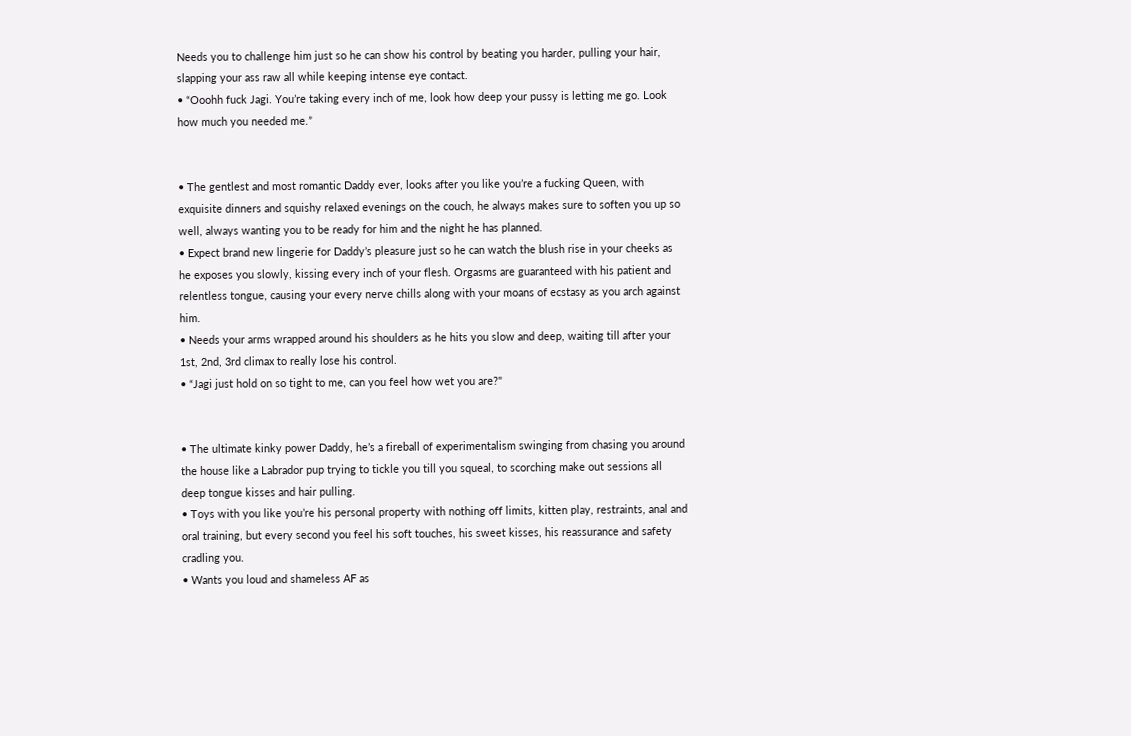Needs you to challenge him just so he can show his control by beating you harder, pulling your hair, slapping your ass raw all while keeping intense eye contact.
• “Ooohh fuck Jagi. You’re taking every inch of me, look how deep your pussy is letting me go. Look how much you needed me.”


• The gentlest and most romantic Daddy ever, looks after you like you’re a fucking Queen, with exquisite dinners and squishy relaxed evenings on the couch, he always makes sure to soften you up so well, always wanting you to be ready for him and the night he has planned.
• Expect brand new lingerie for Daddy’s pleasure just so he can watch the blush rise in your cheeks as he exposes you slowly, kissing every inch of your flesh. Orgasms are guaranteed with his patient and relentless tongue, causing your every nerve chills along with your moans of ecstasy as you arch against him.
• Needs your arms wrapped around his shoulders as he hits you slow and deep, waiting till after your 1st, 2nd, 3rd climax to really lose his control.
• “Jagi just hold on so tight to me, can you feel how wet you are?"


• The ultimate kinky power Daddy, he’s a fireball of experimentalism swinging from chasing you around the house like a Labrador pup trying to tickle you till you squeal, to scorching make out sessions all deep tongue kisses and hair pulling.
• Toys with you like you’re his personal property with nothing off limits, kitten play, restraints, anal and oral training, but every second you feel his soft touches, his sweet kisses, his reassurance and safety cradling you.
• Wants you loud and shameless AF as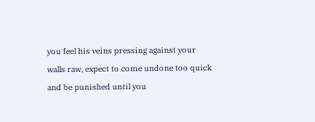you feel his veins pressing against your walls raw, expect to come undone too quick and be punished until you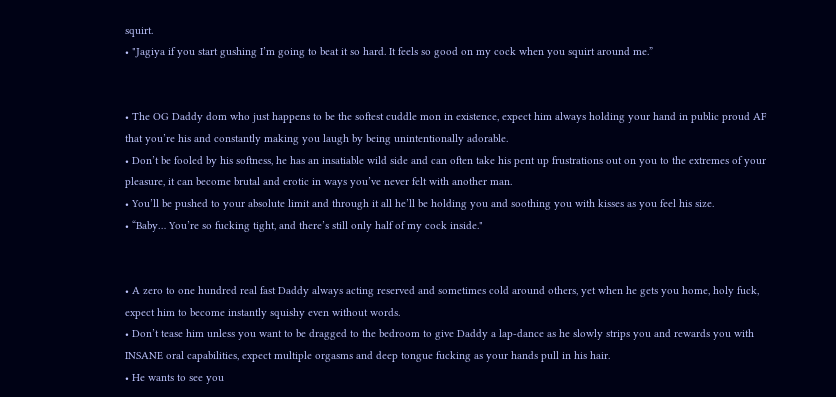squirt.
• "Jagiya if you start gushing I’m going to beat it so hard. It feels so good on my cock when you squirt around me.”


• The OG Daddy dom who just happens to be the softest cuddle mon in existence, expect him always holding your hand in public proud AF that you’re his and constantly making you laugh by being unintentionally adorable.
• Don’t be fooled by his softness, he has an insatiable wild side and can often take his pent up frustrations out on you to the extremes of your pleasure, it can become brutal and erotic in ways you’ve never felt with another man.
• You’ll be pushed to your absolute limit and through it all he’ll be holding you and soothing you with kisses as you feel his size.
• “Baby… You’re so fucking tight, and there’s still only half of my cock inside."


• A zero to one hundred real fast Daddy always acting reserved and sometimes cold around others, yet when he gets you home, holy fuck, expect him to become instantly squishy even without words.
• Don’t tease him unless you want to be dragged to the bedroom to give Daddy a lap-dance as he slowly strips you and rewards you with INSANE oral capabilities, expect multiple orgasms and deep tongue fucking as your hands pull in his hair.
• He wants to see you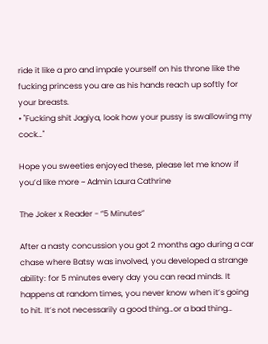ride it like a pro and impale yourself on his throne like the fucking princess you are as his hands reach up softly for your breasts.
• "Fucking shit Jagiya, look how your pussy is swallowing my cock…"

Hope you sweeties enjoyed these, please let me know if you’d like more ~ Admin Laura Cathrine

The Joker x Reader - “5 Minutes”

After a nasty concussion you got 2 months ago during a car chase where Batsy was involved, you developed a strange ability: for 5 minutes every day you can read minds. It happens at random times, you never know when it’s going to hit. It’s not necessarily a good thing…or a bad thing…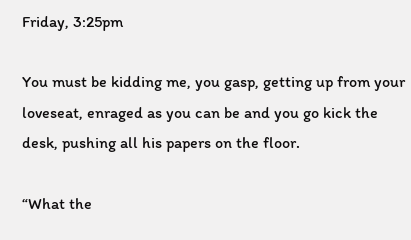Friday, 3:25pm

You must be kidding me, you gasp, getting up from your loveseat, enraged as you can be and you go kick the desk, pushing all his papers on the floor.

“What the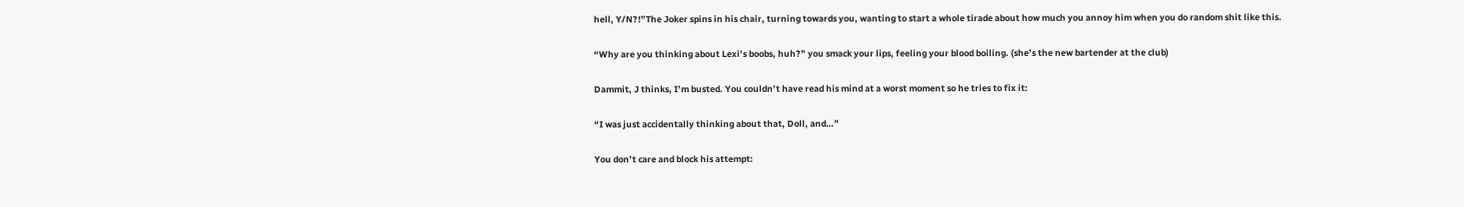hell, Y/N?!”The Joker spins in his chair, turning towards you, wanting to start a whole tirade about how much you annoy him when you do random shit like this.

“Why are you thinking about Lexi’s boobs, huh?” you smack your lips, feeling your blood boiling. (she’s the new bartender at the club)

Dammit, J thinks, I’m busted. You couldn’t have read his mind at a worst moment so he tries to fix it:

“I was just accidentally thinking about that, Doll, and…”

You don’t care and block his attempt: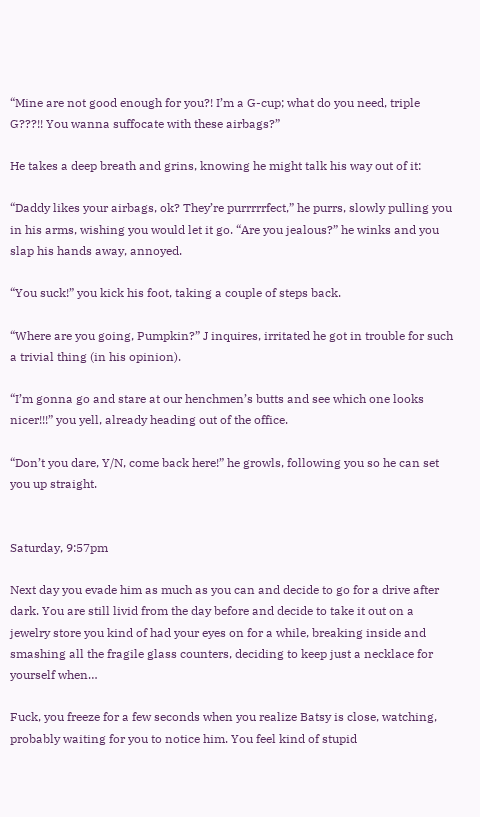“Mine are not good enough for you?! I’m a G-cup; what do you need, triple G???!! You wanna suffocate with these airbags?”

He takes a deep breath and grins, knowing he might talk his way out of it:

“Daddy likes your airbags, ok? They’re purrrrrfect,” he purrs, slowly pulling you in his arms, wishing you would let it go. “Are you jealous?” he winks and you slap his hands away, annoyed.

“You suck!” you kick his foot, taking a couple of steps back.

“Where are you going, Pumpkin?” J inquires, irritated he got in trouble for such a trivial thing (in his opinion).

“I’m gonna go and stare at our henchmen’s butts and see which one looks nicer!!!” you yell, already heading out of the office.

“Don’t you dare, Y/N, come back here!” he growls, following you so he can set you up straight.


Saturday, 9:57pm

Next day you evade him as much as you can and decide to go for a drive after dark. You are still livid from the day before and decide to take it out on a jewelry store you kind of had your eyes on for a while, breaking inside and smashing all the fragile glass counters, deciding to keep just a necklace for yourself when…

Fuck, you freeze for a few seconds when you realize Batsy is close, watching, probably waiting for you to notice him. You feel kind of stupid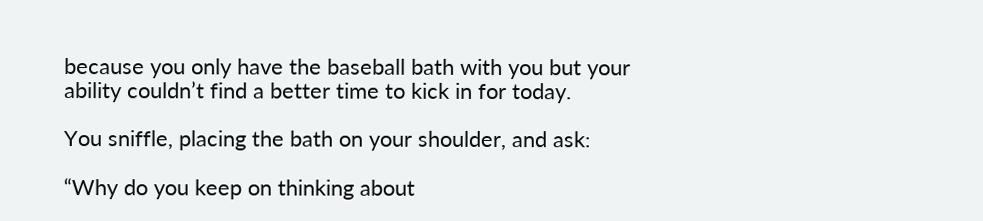because you only have the baseball bath with you but your ability couldn’t find a better time to kick in for today.

You sniffle, placing the bath on your shoulder, and ask:

“Why do you keep on thinking about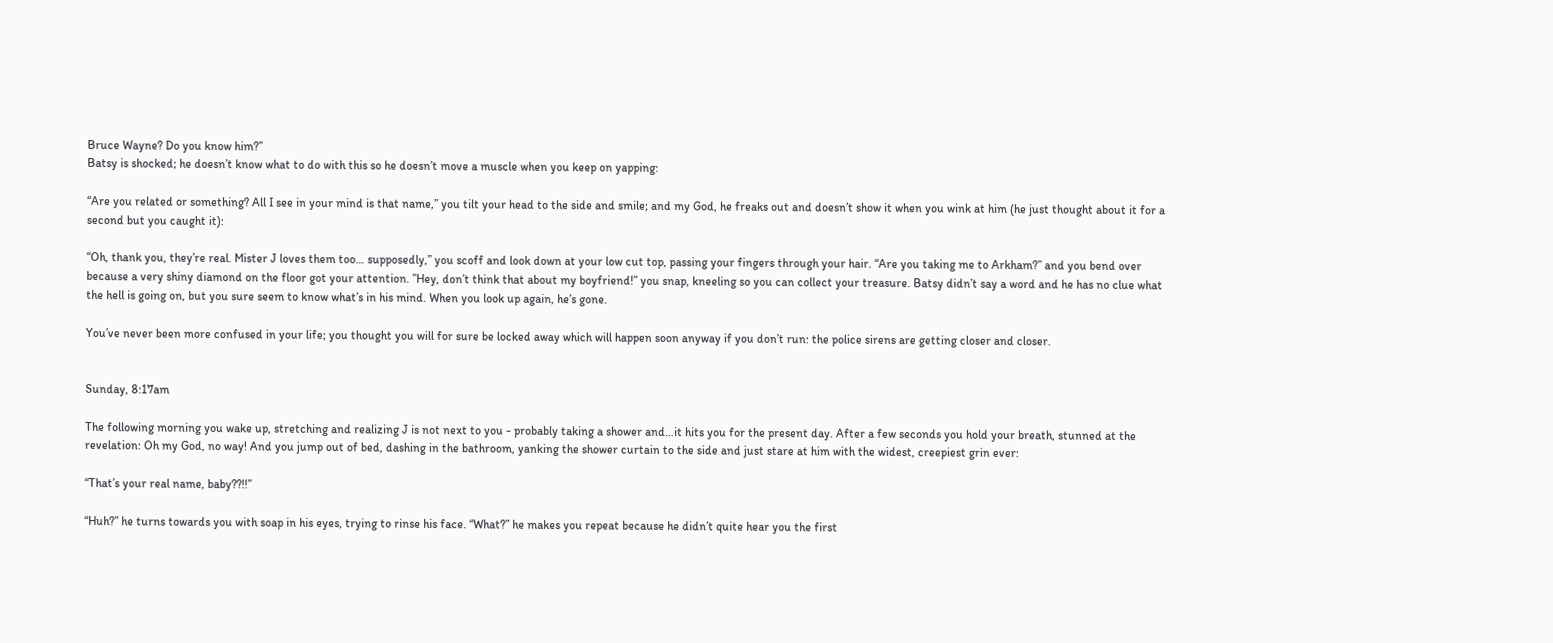Bruce Wayne? Do you know him?”
Batsy is shocked; he doesn’t know what to do with this so he doesn’t move a muscle when you keep on yapping:

“Are you related or something? All I see in your mind is that name,” you tilt your head to the side and smile; and my God, he freaks out and doesn’t show it when you wink at him (he just thought about it for a second but you caught it):

“Oh, thank you, they’re real. Mister J loves them too… supposedly,” you scoff and look down at your low cut top, passing your fingers through your hair. “Are you taking me to Arkham?” and you bend over because a very shiny diamond on the floor got your attention. ”Hey, don’t think that about my boyfriend!” you snap, kneeling so you can collect your treasure. Batsy didn’t say a word and he has no clue what the hell is going on, but you sure seem to know what’s in his mind. When you look up again, he’s gone.

You’ve never been more confused in your life; you thought you will for sure be locked away which will happen soon anyway if you don’t run: the police sirens are getting closer and closer.


Sunday, 8:17am

The following morning you wake up, stretching and realizing J is not next to you - probably taking a shower and…it hits you for the present day. After a few seconds you hold your breath, stunned at the revelation: Oh my God, no way! And you jump out of bed, dashing in the bathroom, yanking the shower curtain to the side and just stare at him with the widest, creepiest grin ever:

“That’s your real name, baby??!!”

“Huh?” he turns towards you with soap in his eyes, trying to rinse his face. “What?” he makes you repeat because he didn’t quite hear you the first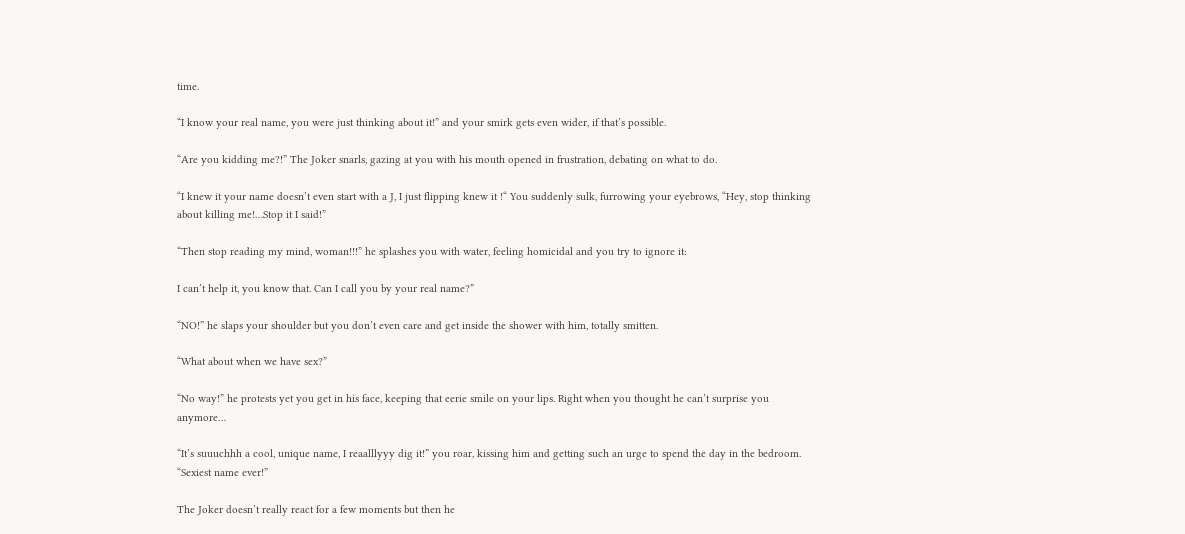time.

“I know your real name, you were just thinking about it!” and your smirk gets even wider, if that’s possible.

“Are you kidding me?!” The Joker snarls, gazing at you with his mouth opened in frustration, debating on what to do.

“I knew it your name doesn’t even start with a J, I just flipping knew it !“ You suddenly sulk, furrowing your eyebrows, “Hey, stop thinking about killing me!…Stop it I said!”

“Then stop reading my mind, woman!!!” he splashes you with water, feeling homicidal and you try to ignore it:

I can’t help it, you know that. Can I call you by your real name?”

“NO!” he slaps your shoulder but you don’t even care and get inside the shower with him, totally smitten.

“What about when we have sex?”

“No way!” he protests yet you get in his face, keeping that eerie smile on your lips. Right when you thought he can’t surprise you anymore…

“It’s suuuchhh a cool, unique name, I reaalllyyy dig it!” you roar, kissing him and getting such an urge to spend the day in the bedroom. “Sexiest name ever!”

The Joker doesn’t really react for a few moments but then he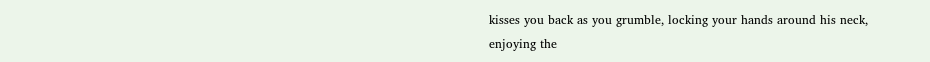kisses you back as you grumble, locking your hands around his neck, enjoying the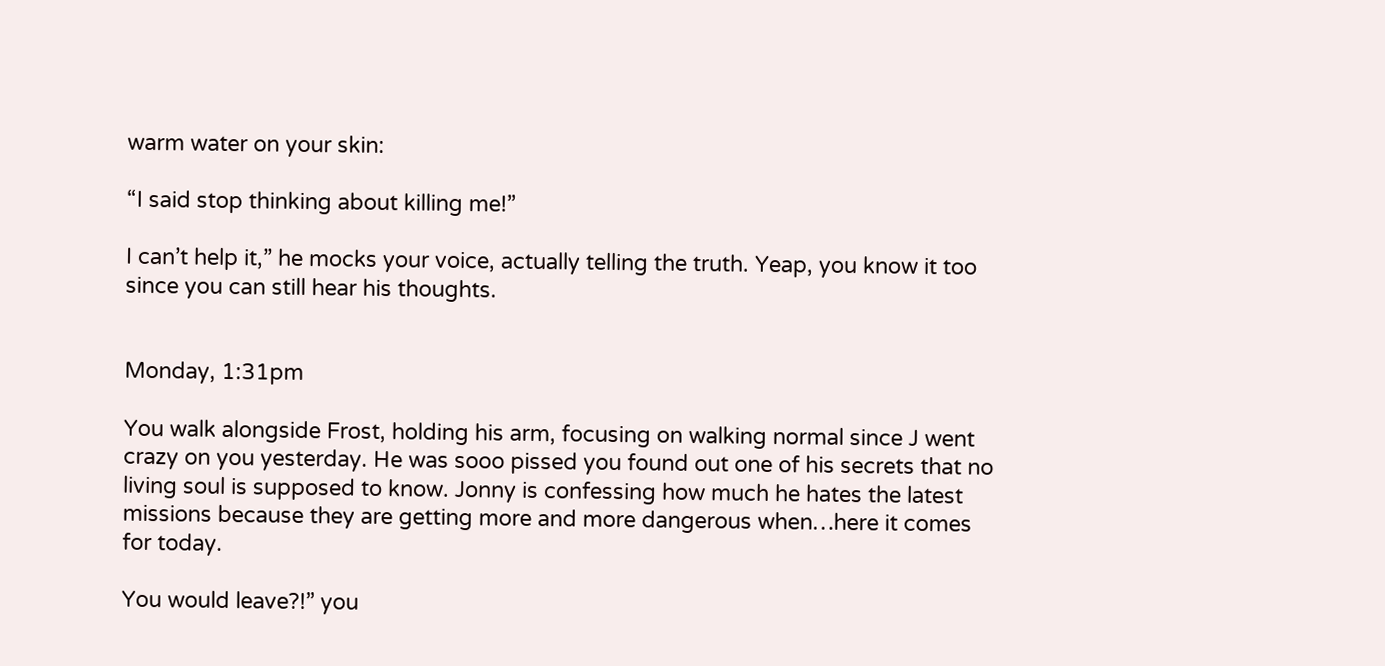warm water on your skin:

“I said stop thinking about killing me!”

I can’t help it,” he mocks your voice, actually telling the truth. Yeap, you know it too since you can still hear his thoughts.


Monday, 1:31pm

You walk alongside Frost, holding his arm, focusing on walking normal since J went crazy on you yesterday. He was sooo pissed you found out one of his secrets that no living soul is supposed to know. Jonny is confessing how much he hates the latest missions because they are getting more and more dangerous when…here it comes for today.

You would leave?!” you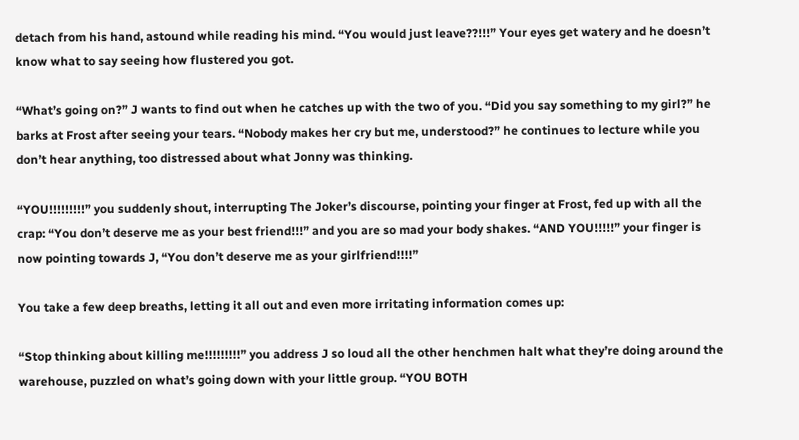detach from his hand, astound while reading his mind. “You would just leave??!!!” Your eyes get watery and he doesn’t know what to say seeing how flustered you got.

“What’s going on?” J wants to find out when he catches up with the two of you. “Did you say something to my girl?” he barks at Frost after seeing your tears. “Nobody makes her cry but me, understood?” he continues to lecture while you don’t hear anything, too distressed about what Jonny was thinking.

“YOU!!!!!!!!!” you suddenly shout, interrupting The Joker’s discourse, pointing your finger at Frost, fed up with all the crap: “You don’t deserve me as your best friend!!!” and you are so mad your body shakes. “AND YOU!!!!!” your finger is now pointing towards J, “You don’t deserve me as your girlfriend!!!!”

You take a few deep breaths, letting it all out and even more irritating information comes up:

“Stop thinking about killing me!!!!!!!!!” you address J so loud all the other henchmen halt what they’re doing around the warehouse, puzzled on what’s going down with your little group. “YOU BOTH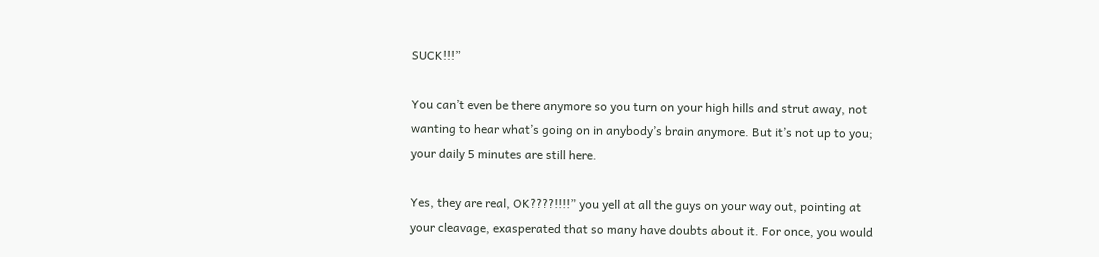SUCK!!!”

You can’t even be there anymore so you turn on your high hills and strut away, not wanting to hear what’s going on in anybody’s brain anymore. But it’s not up to you; your daily 5 minutes are still here.

Yes, they are real, OK????!!!!” you yell at all the guys on your way out, pointing at your cleavage, exasperated that so many have doubts about it. For once, you would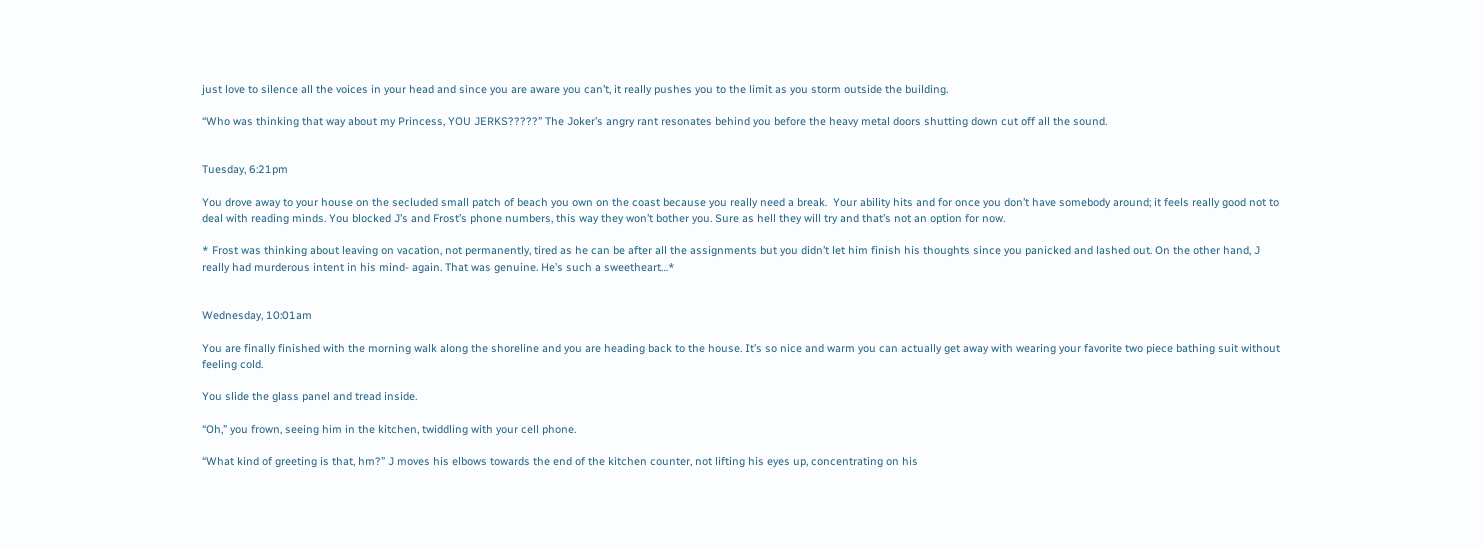just love to silence all the voices in your head and since you are aware you can’t, it really pushes you to the limit as you storm outside the building.

“Who was thinking that way about my Princess, YOU JERKS?????” The Joker’s angry rant resonates behind you before the heavy metal doors shutting down cut off all the sound.


Tuesday, 6:21pm

You drove away to your house on the secluded small patch of beach you own on the coast because you really need a break.  Your ability hits and for once you don’t have somebody around; it feels really good not to deal with reading minds. You blocked J’s and Frost’s phone numbers, this way they won’t bother you. Sure as hell they will try and that’s not an option for now.

* Frost was thinking about leaving on vacation, not permanently, tired as he can be after all the assignments but you didn’t let him finish his thoughts since you panicked and lashed out. On the other hand, J really had murderous intent in his mind- again. That was genuine. He’s such a sweetheart…*


Wednesday, 10:01am

You are finally finished with the morning walk along the shoreline and you are heading back to the house. It’s so nice and warm you can actually get away with wearing your favorite two piece bathing suit without feeling cold.

You slide the glass panel and tread inside.

“Oh,” you frown, seeing him in the kitchen, twiddling with your cell phone.

“What kind of greeting is that, hm?” J moves his elbows towards the end of the kitchen counter, not lifting his eyes up, concentrating on his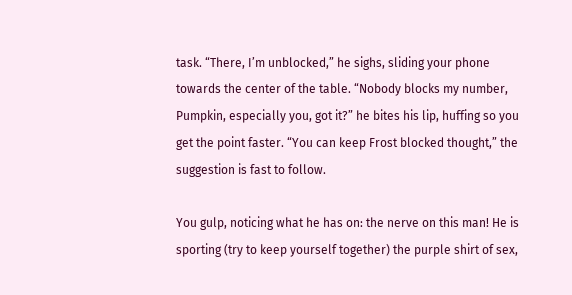task. “There, I’m unblocked,” he sighs, sliding your phone towards the center of the table. “Nobody blocks my number, Pumpkin, especially you, got it?” he bites his lip, huffing so you get the point faster. “You can keep Frost blocked thought,” the suggestion is fast to follow.

You gulp, noticing what he has on: the nerve on this man! He is sporting (try to keep yourself together) the purple shirt of sex,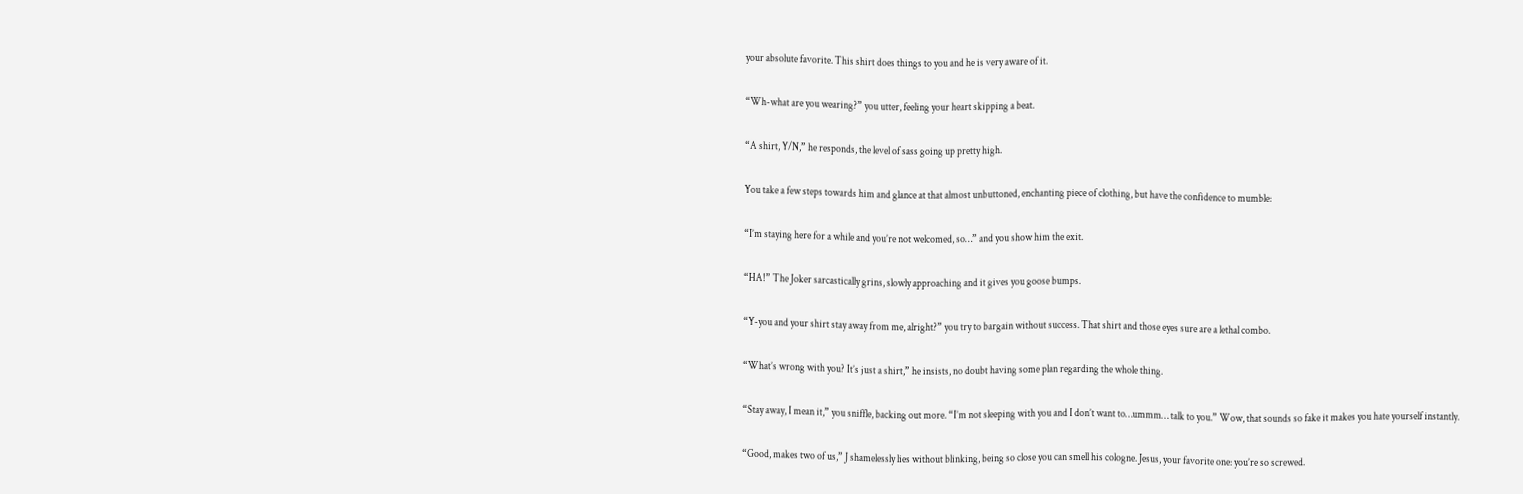your absolute favorite. This shirt does things to you and he is very aware of it.

“Wh-what are you wearing?” you utter, feeling your heart skipping a beat.

“A shirt, Y/N,” he responds, the level of sass going up pretty high.

You take a few steps towards him and glance at that almost unbuttoned, enchanting piece of clothing, but have the confidence to mumble:

“I’m staying here for a while and you’re not welcomed, so…” and you show him the exit.

“HA!” The Joker sarcastically grins, slowly approaching and it gives you goose bumps.

“Y-you and your shirt stay away from me, alright?” you try to bargain without success. That shirt and those eyes sure are a lethal combo.

“What’s wrong with you? It’s just a shirt,” he insists, no doubt having some plan regarding the whole thing.

“Stay away, I mean it,” you sniffle, backing out more. “I’m not sleeping with you and I don’t want to…ummm… talk to you.” Wow, that sounds so fake it makes you hate yourself instantly.

“Good, makes two of us,” J shamelessly lies without blinking, being so close you can smell his cologne. Jesus, your favorite one: you’re so screwed.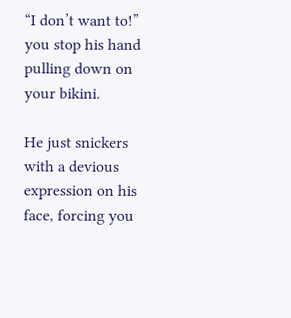“I don’t want to!” you stop his hand pulling down on your bikini.

He just snickers with a devious expression on his face, forcing you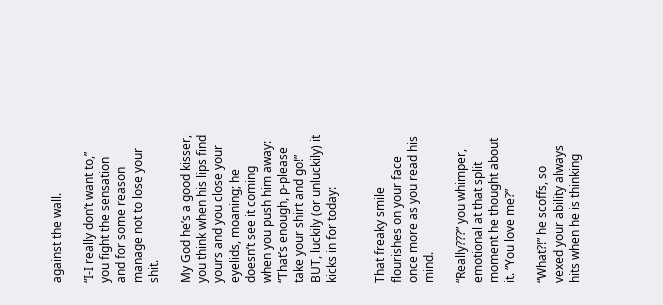against the wall.

“I-I really don’t want to,” you fight the sensation and for some reason manage not to lose your shit.

My God he’s a good kisser, you think when his lips find yours and you close your eyelids, moaning; he doesn’t see it coming when you push him away:
“That’s enough, p-please take your shirt and go!” BUT, luckily (or unluckily) it kicks in for today:


That freaky smile flourishes on your face once more as you read his mind.

“Really???” you whimper, emotional at that split moment he thought about it. “You love me?”

“What?!” he scoffs, so vexed your ability always hits when he is thinking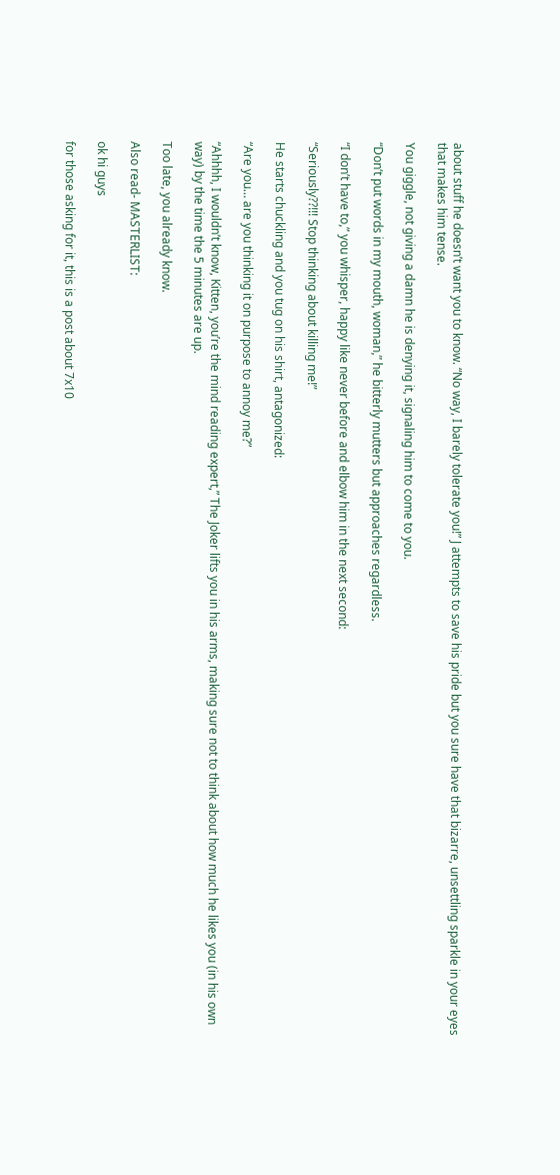about stuff he doesn’t want you to know. “No way, I barely tolerate you!” J attempts to save his pride but you sure have that bizarre, unsettling sparkle in your eyes that makes him tense.

You giggle, not giving a damn he is denying it, signaling him to come to you.

“Don’t put words in my mouth, woman,” he bitterly mutters but approaches regardless.

“I don’t have to,” you whisper, happy like never before and elbow him in the next second:

“Seriously??!!! Stop thinking about killing me!”

He starts chuckling and you tug on his shirt, antagonized:

“Are you… are you thinking it on purpose to annoy me?”

“Ahhhh, I wouldn’t know, Kitten, you’re the mind reading expert,” The Joker lifts you in his arms, making sure not to think about how much he likes you (in his own way) by the time the 5 minutes are up.

Too late, you already know.

Also read- MASTERLIST:

ok hi guys

for those asking for it, this is a post about 7x10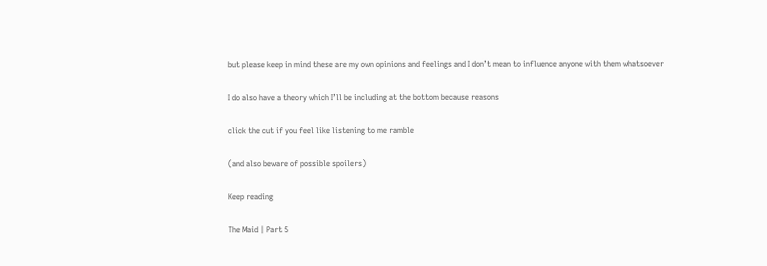but please keep in mind these are my own opinions and feelings and I don’t mean to influence anyone with them whatsoever

I do also have a theory which I’ll be including at the bottom because reasons

click the cut if you feel like listening to me ramble

(and also beware of possible spoilers)

Keep reading

The Maid | Part 5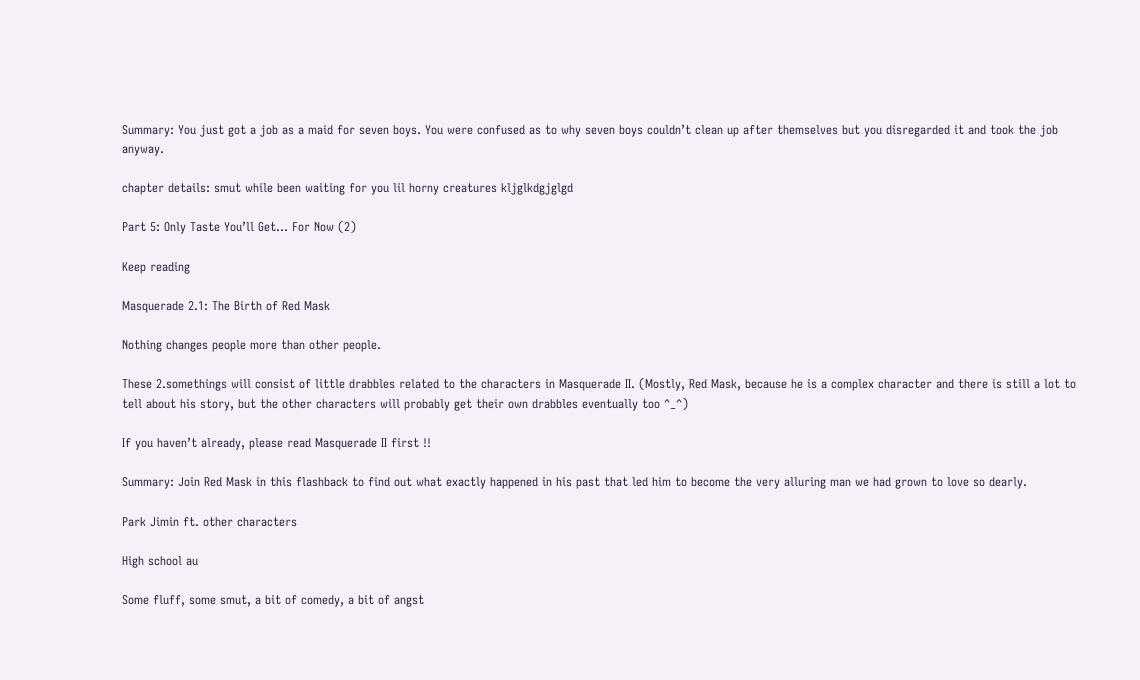Summary: You just got a job as a maid for seven boys. You were confused as to why seven boys couldn’t clean up after themselves but you disregarded it and took the job anyway.

chapter details: smut while been waiting for you lil horny creatures kljglkdgjglgd

Part 5: Only Taste You’ll Get… For Now (2)

Keep reading

Masquerade 2.1: The Birth of Red Mask

Nothing changes people more than other people.

These 2.somethings will consist of little drabbles related to the characters in Masquerade II. (Mostly, Red Mask, because he is a complex character and there is still a lot to tell about his story, but the other characters will probably get their own drabbles eventually too ^_^)

If you haven’t already, please read Masquerade II first !!

Summary: Join Red Mask in this flashback to find out what exactly happened in his past that led him to become the very alluring man we had grown to love so dearly.

Park Jimin ft. other characters

High school au

Some fluff, some smut, a bit of comedy, a bit of angst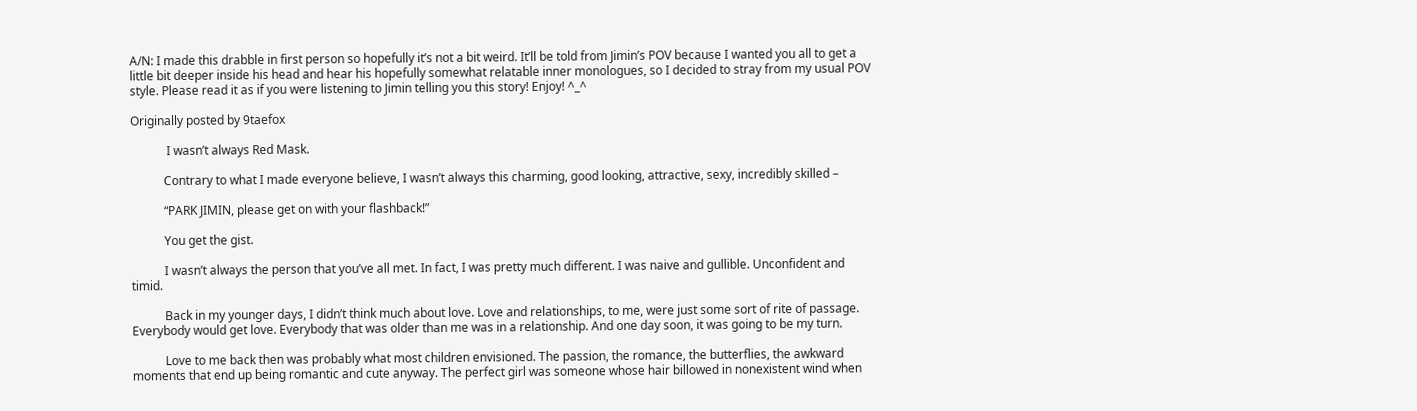A/N: I made this drabble in first person so hopefully it’s not a bit weird. It’ll be told from Jimin’s POV because I wanted you all to get a little bit deeper inside his head and hear his hopefully somewhat relatable inner monologues, so I decided to stray from my usual POV style. Please read it as if you were listening to Jimin telling you this story! Enjoy! ^_^

Originally posted by 9taefox

            I wasn’t always Red Mask.

           Contrary to what I made everyone believe, I wasn’t always this charming, good looking, attractive, sexy, incredibly skilled –

           “PARK JIMIN, please get on with your flashback!”

           You get the gist.

           I wasn’t always the person that you’ve all met. In fact, I was pretty much different. I was naive and gullible. Unconfident and timid.

           Back in my younger days, I didn’t think much about love. Love and relationships, to me, were just some sort of rite of passage. Everybody would get love. Everybody that was older than me was in a relationship. And one day soon, it was going to be my turn.

           Love to me back then was probably what most children envisioned. The passion, the romance, the butterflies, the awkward moments that end up being romantic and cute anyway. The perfect girl was someone whose hair billowed in nonexistent wind when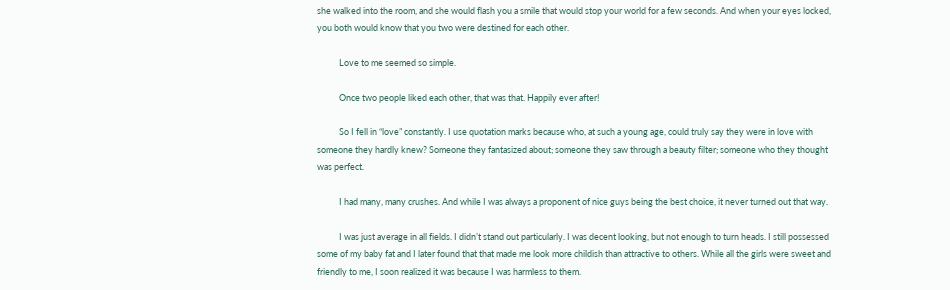she walked into the room, and she would flash you a smile that would stop your world for a few seconds. And when your eyes locked, you both would know that you two were destined for each other.

           Love to me seemed so simple.

           Once two people liked each other, that was that. Happily ever after!

           So I fell in “love” constantly. I use quotation marks because who, at such a young age, could truly say they were in love with someone they hardly knew? Someone they fantasized about; someone they saw through a beauty filter; someone who they thought was perfect.

           I had many, many crushes. And while I was always a proponent of nice guys being the best choice, it never turned out that way.

           I was just average in all fields. I didn’t stand out particularly. I was decent looking, but not enough to turn heads. I still possessed some of my baby fat and I later found that that made me look more childish than attractive to others. While all the girls were sweet and friendly to me, I soon realized it was because I was harmless to them.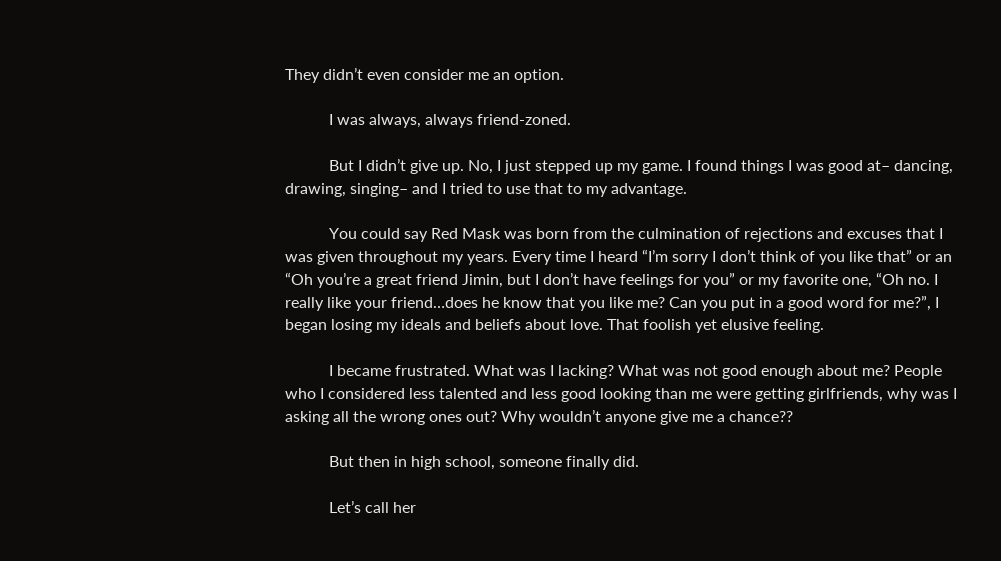They didn’t even consider me an option.

           I was always, always friend-zoned.

           But I didn’t give up. No, I just stepped up my game. I found things I was good at– dancing, drawing, singing– and I tried to use that to my advantage.

           You could say Red Mask was born from the culmination of rejections and excuses that I was given throughout my years. Every time I heard “I’m sorry I don’t think of you like that” or an “Oh you’re a great friend Jimin, but I don’t have feelings for you” or my favorite one, “Oh no. I really like your friend…does he know that you like me? Can you put in a good word for me?”, I began losing my ideals and beliefs about love. That foolish yet elusive feeling.

           I became frustrated. What was I lacking? What was not good enough about me? People who I considered less talented and less good looking than me were getting girlfriends, why was I asking all the wrong ones out? Why wouldn’t anyone give me a chance??

           But then in high school, someone finally did.

           Let’s call her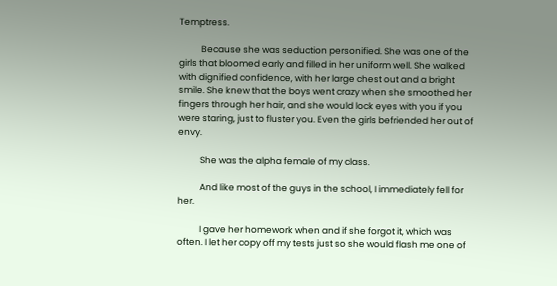Temptress.

           Because she was seduction personified. She was one of the girls that bloomed early and filled in her uniform well. She walked with dignified confidence, with her large chest out and a bright smile. She knew that the boys went crazy when she smoothed her fingers through her hair, and she would lock eyes with you if you were staring, just to fluster you. Even the girls befriended her out of envy.

           She was the alpha female of my class.

           And like most of the guys in the school, I immediately fell for her.

           I gave her homework when and if she forgot it, which was often. I let her copy off my tests just so she would flash me one of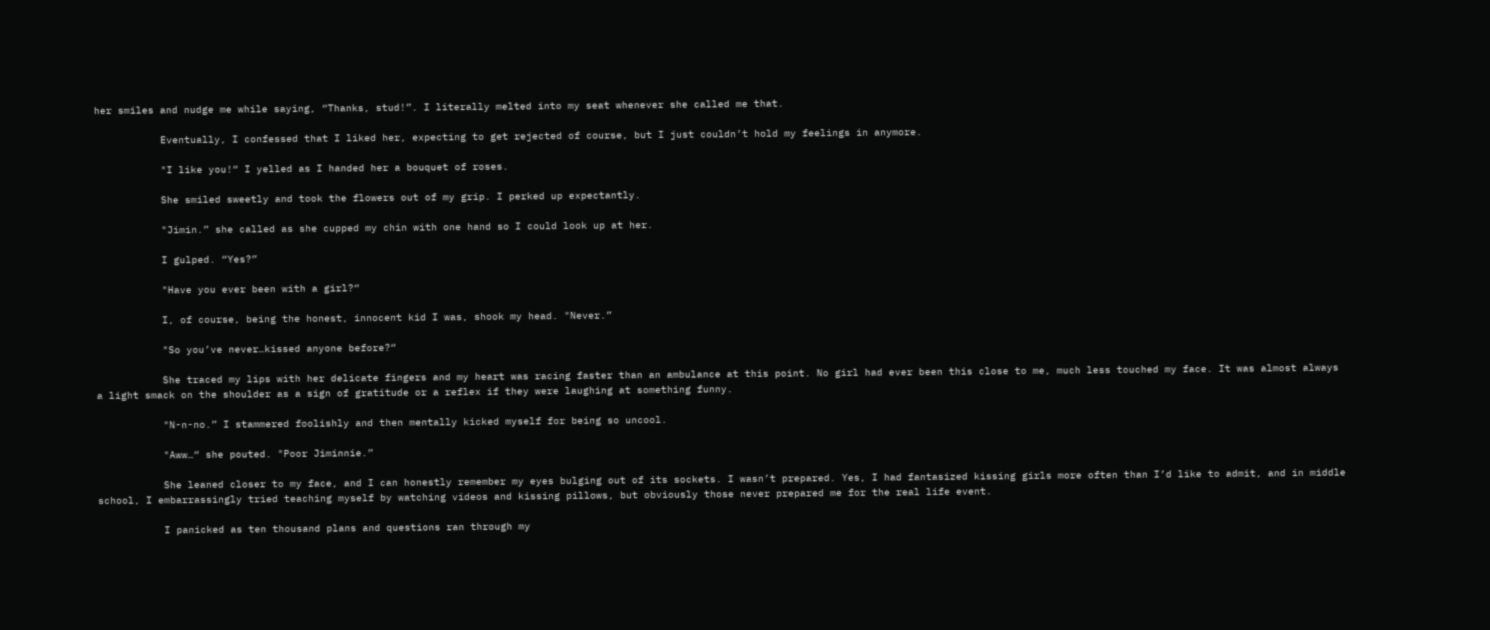her smiles and nudge me while saying, “Thanks, stud!”. I literally melted into my seat whenever she called me that.

           Eventually, I confessed that I liked her, expecting to get rejected of course, but I just couldn’t hold my feelings in anymore.

           "I like you!“ I yelled as I handed her a bouquet of roses.

           She smiled sweetly and took the flowers out of my grip. I perked up expectantly.

           "Jimin.” she called as she cupped my chin with one hand so I could look up at her.

           I gulped. “Yes?”

           "Have you ever been with a girl?“

           I, of course, being the honest, innocent kid I was, shook my head. "Never.”

           "So you’ve never…kissed anyone before?“

           She traced my lips with her delicate fingers and my heart was racing faster than an ambulance at this point. No girl had ever been this close to me, much less touched my face. It was almost always a light smack on the shoulder as a sign of gratitude or a reflex if they were laughing at something funny.

           "N-n-no.” I stammered foolishly and then mentally kicked myself for being so uncool.

           "Aww…“ she pouted. "Poor Jiminnie.”

           She leaned closer to my face, and I can honestly remember my eyes bulging out of its sockets. I wasn’t prepared. Yes, I had fantasized kissing girls more often than I’d like to admit, and in middle school, I embarrassingly tried teaching myself by watching videos and kissing pillows, but obviously those never prepared me for the real life event.

           I panicked as ten thousand plans and questions ran through my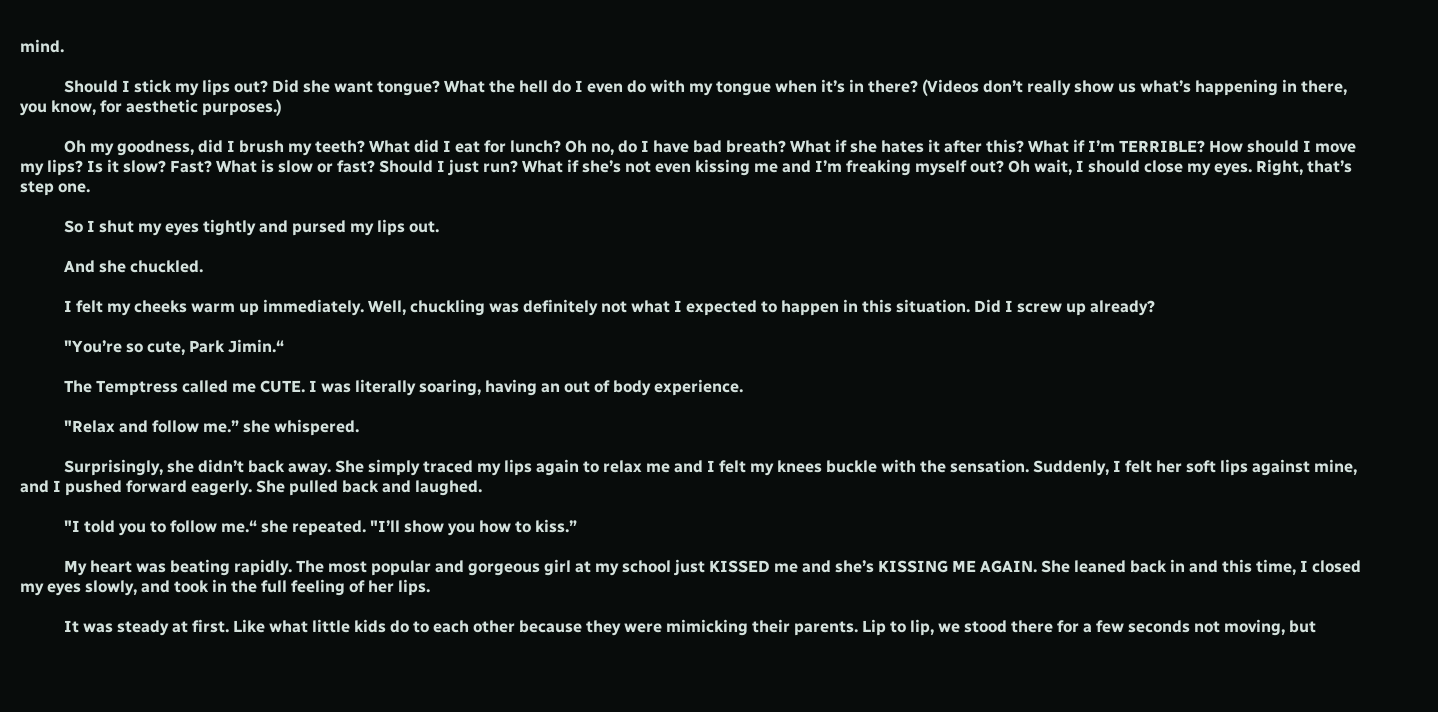mind.

           Should I stick my lips out? Did she want tongue? What the hell do I even do with my tongue when it’s in there? (Videos don’t really show us what’s happening in there, you know, for aesthetic purposes.)

           Oh my goodness, did I brush my teeth? What did I eat for lunch? Oh no, do I have bad breath? What if she hates it after this? What if I’m TERRIBLE? How should I move my lips? Is it slow? Fast? What is slow or fast? Should I just run? What if she’s not even kissing me and I’m freaking myself out? Oh wait, I should close my eyes. Right, that’s step one.

           So I shut my eyes tightly and pursed my lips out.

           And she chuckled.

           I felt my cheeks warm up immediately. Well, chuckling was definitely not what I expected to happen in this situation. Did I screw up already?

           "You’re so cute, Park Jimin.“

           The Temptress called me CUTE. I was literally soaring, having an out of body experience.

           "Relax and follow me.” she whispered.

           Surprisingly, she didn’t back away. She simply traced my lips again to relax me and I felt my knees buckle with the sensation. Suddenly, I felt her soft lips against mine, and I pushed forward eagerly. She pulled back and laughed.

           "I told you to follow me.“ she repeated. "I’ll show you how to kiss.”

           My heart was beating rapidly. The most popular and gorgeous girl at my school just KISSED me and she’s KISSING ME AGAIN. She leaned back in and this time, I closed my eyes slowly, and took in the full feeling of her lips.

           It was steady at first. Like what little kids do to each other because they were mimicking their parents. Lip to lip, we stood there for a few seconds not moving, but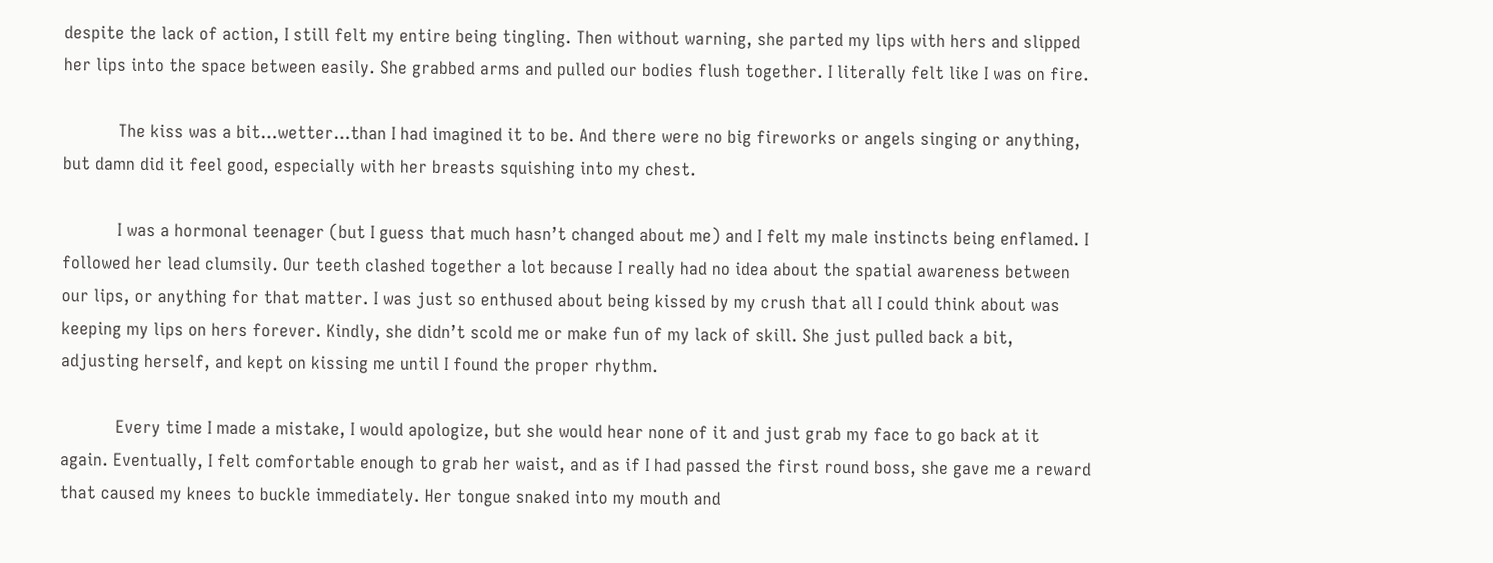despite the lack of action, I still felt my entire being tingling. Then without warning, she parted my lips with hers and slipped her lips into the space between easily. She grabbed arms and pulled our bodies flush together. I literally felt like I was on fire.

           The kiss was a bit…wetter…than I had imagined it to be. And there were no big fireworks or angels singing or anything, but damn did it feel good, especially with her breasts squishing into my chest.

           I was a hormonal teenager (but I guess that much hasn’t changed about me) and I felt my male instincts being enflamed. I followed her lead clumsily. Our teeth clashed together a lot because I really had no idea about the spatial awareness between our lips, or anything for that matter. I was just so enthused about being kissed by my crush that all I could think about was keeping my lips on hers forever. Kindly, she didn’t scold me or make fun of my lack of skill. She just pulled back a bit, adjusting herself, and kept on kissing me until I found the proper rhythm.

           Every time I made a mistake, I would apologize, but she would hear none of it and just grab my face to go back at it again. Eventually, I felt comfortable enough to grab her waist, and as if I had passed the first round boss, she gave me a reward that caused my knees to buckle immediately. Her tongue snaked into my mouth and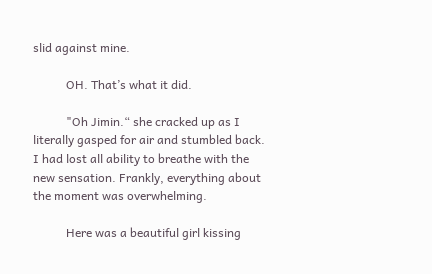slid against mine.

           OH. That’s what it did.

           "Oh Jimin.“ she cracked up as I literally gasped for air and stumbled back. I had lost all ability to breathe with the new sensation. Frankly, everything about the moment was overwhelming.

           Here was a beautiful girl kissing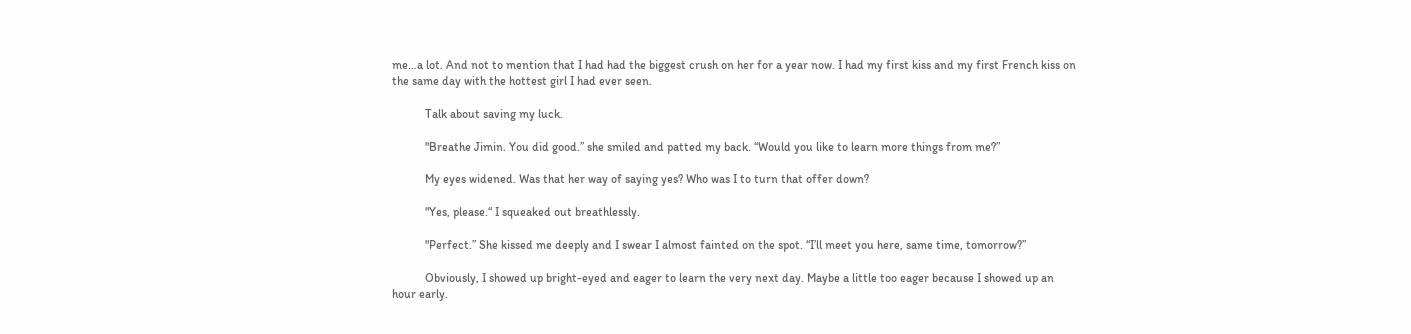me…a lot. And not to mention that I had had the biggest crush on her for a year now. I had my first kiss and my first French kiss on the same day with the hottest girl I had ever seen.

           Talk about saving my luck.

           "Breathe Jimin. You did good.” she smiled and patted my back. “Would you like to learn more things from me?”

           My eyes widened. Was that her way of saying yes? Who was I to turn that offer down?

           "Yes, please.“ I squeaked out breathlessly.

           "Perfect.” She kissed me deeply and I swear I almost fainted on the spot. “I’ll meet you here, same time, tomorrow?”

           Obviously, I showed up bright-eyed and eager to learn the very next day. Maybe a little too eager because I showed up an hour early.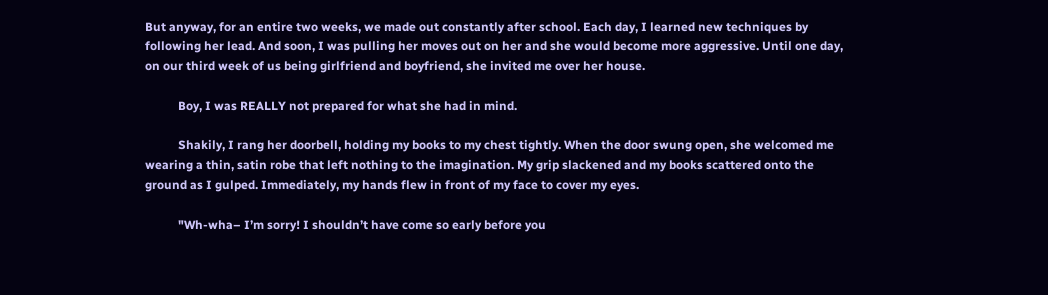But anyway, for an entire two weeks, we made out constantly after school. Each day, I learned new techniques by following her lead. And soon, I was pulling her moves out on her and she would become more aggressive. Until one day, on our third week of us being girlfriend and boyfriend, she invited me over her house.

           Boy, I was REALLY not prepared for what she had in mind.

           Shakily, I rang her doorbell, holding my books to my chest tightly. When the door swung open, she welcomed me wearing a thin, satin robe that left nothing to the imagination. My grip slackened and my books scattered onto the ground as I gulped. Immediately, my hands flew in front of my face to cover my eyes.

           "Wh-wha– I’m sorry! I shouldn’t have come so early before you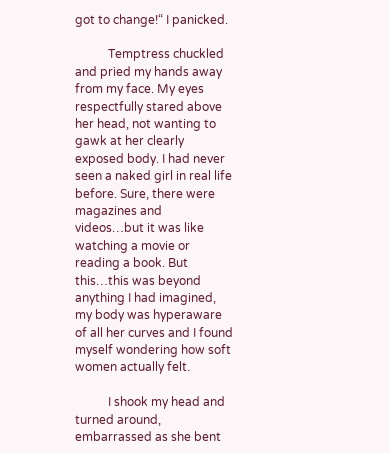got to change!“ I panicked.

           Temptress chuckled and pried my hands away from my face. My eyes respectfully stared above her head, not wanting to gawk at her clearly exposed body. I had never seen a naked girl in real life before. Sure, there were magazines and videos…but it was like watching a movie or reading a book. But this…this was beyond anything I had imagined, my body was hyperaware of all her curves and I found myself wondering how soft women actually felt.

           I shook my head and turned around, embarrassed as she bent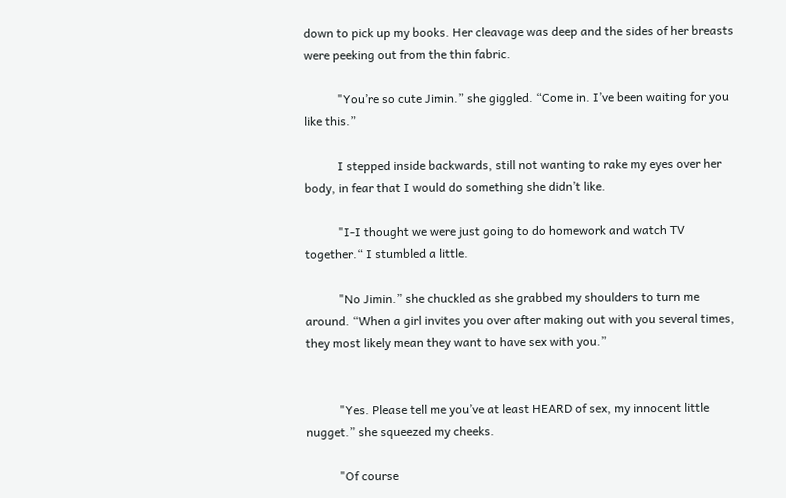down to pick up my books. Her cleavage was deep and the sides of her breasts were peeking out from the thin fabric.

           "You’re so cute Jimin.” she giggled. “Come in. I’ve been waiting for you like this.”

           I stepped inside backwards, still not wanting to rake my eyes over her body, in fear that I would do something she didn’t like.

           "I-I thought we were just going to do homework and watch TV together.“ I stumbled a little.

           "No Jimin.” she chuckled as she grabbed my shoulders to turn me around. “When a girl invites you over after making out with you several times, they most likely mean they want to have sex with you.”


           "Yes. Please tell me you’ve at least HEARD of sex, my innocent little nugget.” she squeezed my cheeks.

           "Of course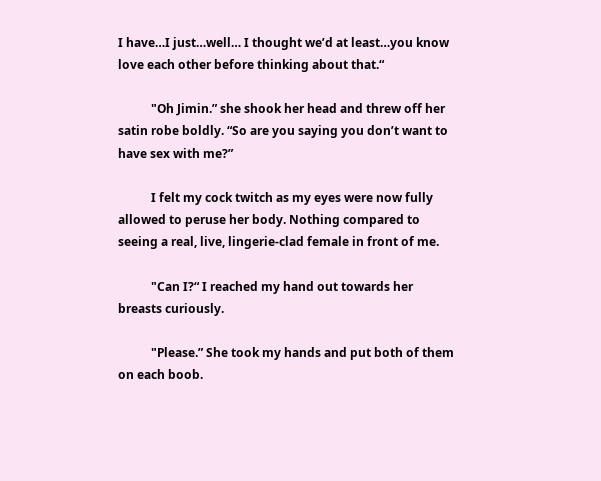I have…I just…well… I thought we’d at least…you know love each other before thinking about that.“

           "Oh Jimin.” she shook her head and threw off her satin robe boldly. “So are you saying you don’t want to have sex with me?”

           I felt my cock twitch as my eyes were now fully allowed to peruse her body. Nothing compared to seeing a real, live, lingerie-clad female in front of me.

           "Can I?“ I reached my hand out towards her breasts curiously.

           "Please.” She took my hands and put both of them on each boob.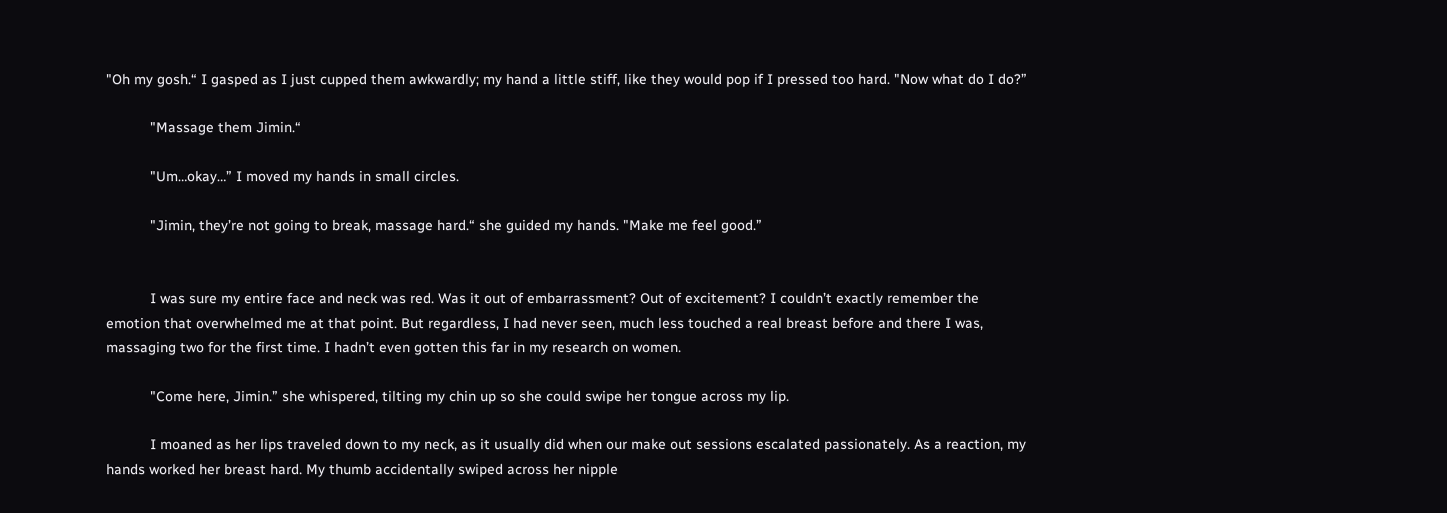"Oh my gosh.“ I gasped as I just cupped them awkwardly; my hand a little stiff, like they would pop if I pressed too hard. "Now what do I do?”

           "Massage them Jimin.“

           "Um…okay…” I moved my hands in small circles.

           "Jimin, they’re not going to break, massage hard.“ she guided my hands. "Make me feel good.”


           I was sure my entire face and neck was red. Was it out of embarrassment? Out of excitement? I couldn’t exactly remember the emotion that overwhelmed me at that point. But regardless, I had never seen, much less touched a real breast before and there I was, massaging two for the first time. I hadn’t even gotten this far in my research on women.

           "Come here, Jimin.” she whispered, tilting my chin up so she could swipe her tongue across my lip.

           I moaned as her lips traveled down to my neck, as it usually did when our make out sessions escalated passionately. As a reaction, my hands worked her breast hard. My thumb accidentally swiped across her nipple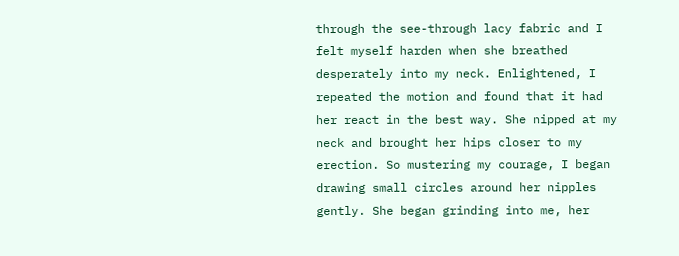through the see-through lacy fabric and I felt myself harden when she breathed desperately into my neck. Enlightened, I repeated the motion and found that it had her react in the best way. She nipped at my neck and brought her hips closer to my erection. So mustering my courage, I began drawing small circles around her nipples gently. She began grinding into me, her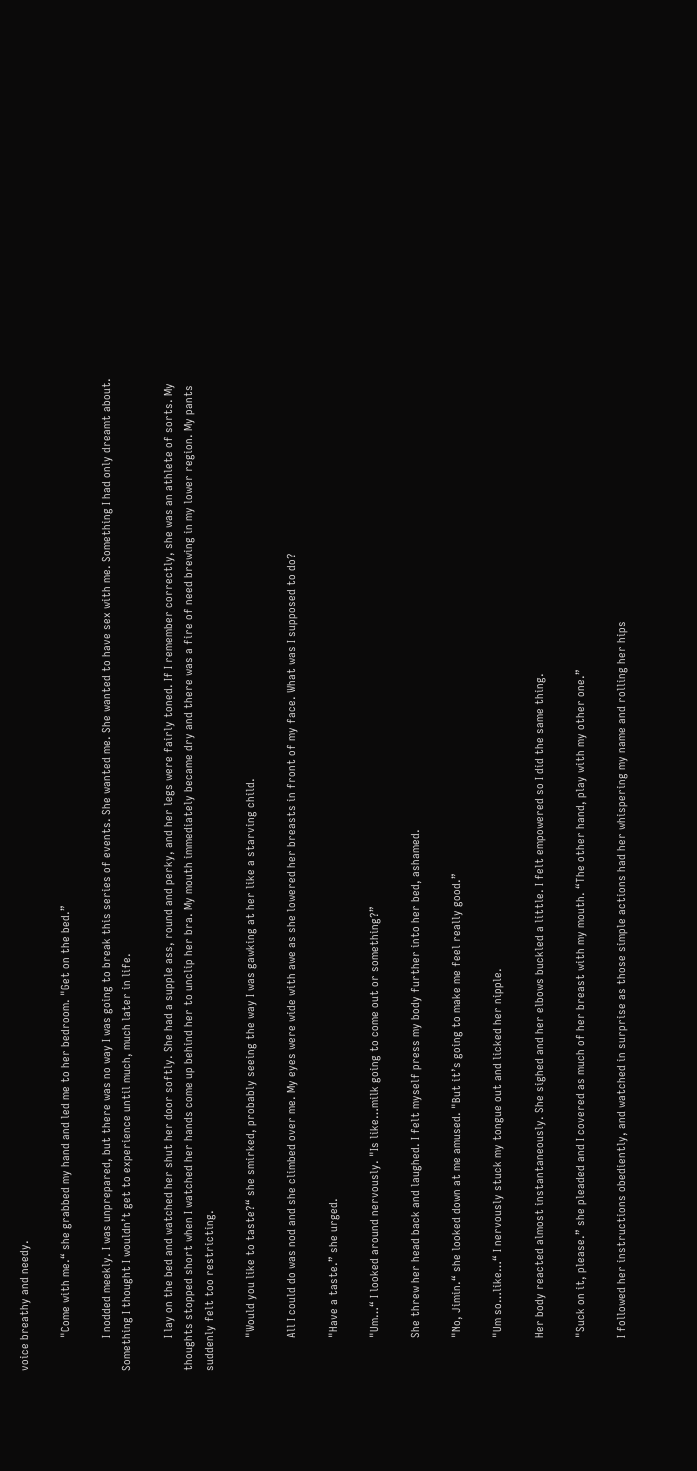voice breathy and needy.

           "Come with me.“ she grabbed my hand and led me to her bedroom. "Get on the bed.”

           I nodded meekly. I was unprepared, but there was no way I was going to break this series of events. She wanted me. She wanted to have sex with me. Something I had only dreamt about. Something I thought I wouldn’t get to experience until much, much later in life.

           I lay on the bed and watched her shut her door softly. She had a supple ass, round and perky, and her legs were fairly toned. If I remember correctly, she was an athlete of sorts. My thoughts stopped short when I watched her hands come up behind her to unclip her bra. My mouth immediately became dry and there was a fire of need brewing in my lower region. My pants suddenly felt too restricting.

           "Would you like to taste?“ she smirked, probably seeing the way I was gawking at her like a starving child.

           All I could do was nod and she climbed over me. My eyes were wide with awe as she lowered her breasts in front of my face. What was I supposed to do?

           "Have a taste.” she urged.

           "Um…“ I looked around nervously. "Is like…milk going to come out or something?”

           She threw her head back and laughed. I felt myself press my body further into her bed, ashamed.

           "No, Jimin.“ she looked down at me amused. "But it’s going to make me feel really good.”

           "Um so…like…“ I nervously stuck my tongue out and licked her nipple.

           Her body reacted almost instantaneously. She sighed and her elbows buckled a little. I felt empowered so I did the same thing.

           "Suck on it, please.” she pleaded and I covered as much of her breast with my mouth. “The other hand, play with my other one.”

           I followed her instructions obediently, and watched in surprise as those simple actions had her whispering my name and rolling her hips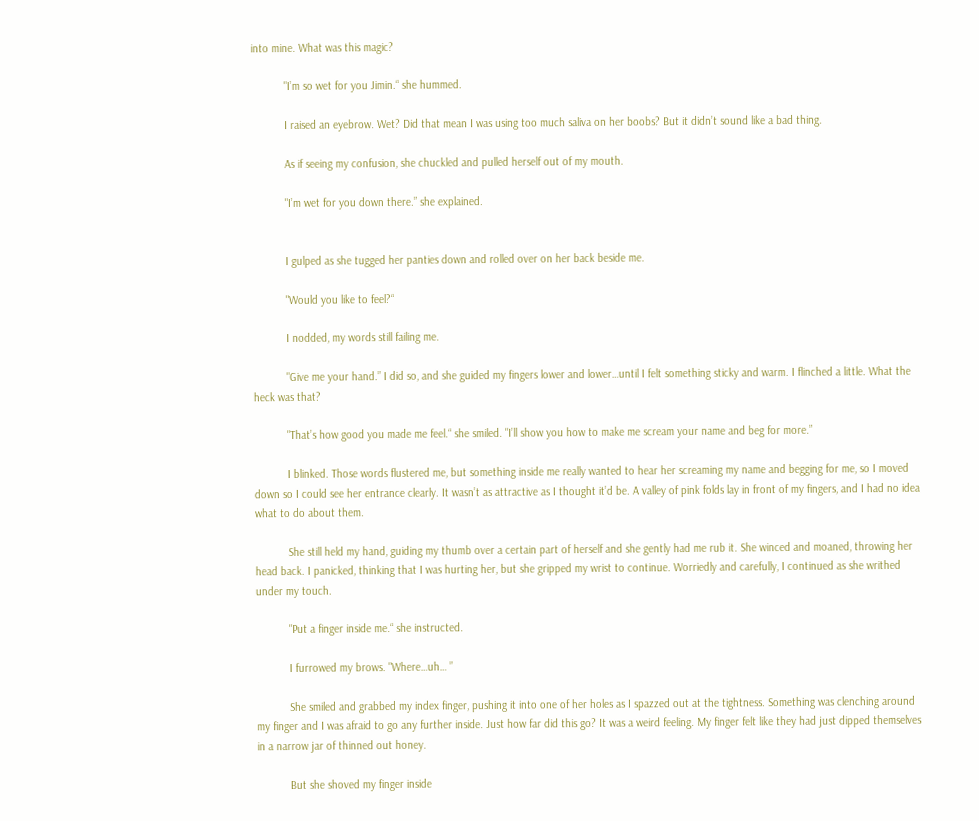into mine. What was this magic?

           "I’m so wet for you Jimin.“ she hummed.

           I raised an eyebrow. Wet? Did that mean I was using too much saliva on her boobs? But it didn’t sound like a bad thing.

           As if seeing my confusion, she chuckled and pulled herself out of my mouth.

           "I’m wet for you down there.” she explained.


           I gulped as she tugged her panties down and rolled over on her back beside me.

           "Would you like to feel?“

           I nodded, my words still failing me.

           "Give me your hand.” I did so, and she guided my fingers lower and lower…until I felt something sticky and warm. I flinched a little. What the heck was that?

           "That’s how good you made me feel.“ she smiled. "I’ll show you how to make me scream your name and beg for more.”

           I blinked. Those words flustered me, but something inside me really wanted to hear her screaming my name and begging for me, so I moved down so I could see her entrance clearly. It wasn’t as attractive as I thought it’d be. A valley of pink folds lay in front of my fingers, and I had no idea what to do about them.

           She still held my hand, guiding my thumb over a certain part of herself and she gently had me rub it. She winced and moaned, throwing her head back. I panicked, thinking that I was hurting her, but she gripped my wrist to continue. Worriedly and carefully, I continued as she writhed under my touch.

           "Put a finger inside me.“ she instructed.

           I furrowed my brows. "Where…uh… ”

           She smiled and grabbed my index finger, pushing it into one of her holes as I spazzed out at the tightness. Something was clenching around my finger and I was afraid to go any further inside. Just how far did this go? It was a weird feeling. My finger felt like they had just dipped themselves in a narrow jar of thinned out honey.

           But she shoved my finger inside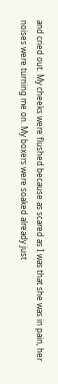and cried out. My cheeks were flushed because as scared as I was that she was in pain, her noises were turning me on. My boxers were soaked already just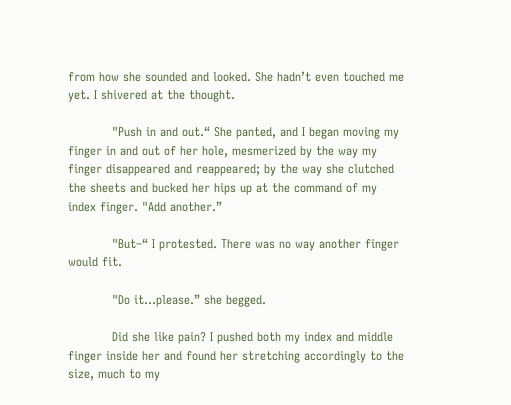from how she sounded and looked. She hadn’t even touched me yet. I shivered at the thought.

           "Push in and out.“ She panted, and I began moving my finger in and out of her hole, mesmerized by the way my finger disappeared and reappeared; by the way she clutched the sheets and bucked her hips up at the command of my index finger. "Add another.”

           "But–“ I protested. There was no way another finger would fit.

           "Do it…please.” she begged.

           Did she like pain? I pushed both my index and middle finger inside her and found her stretching accordingly to the size, much to my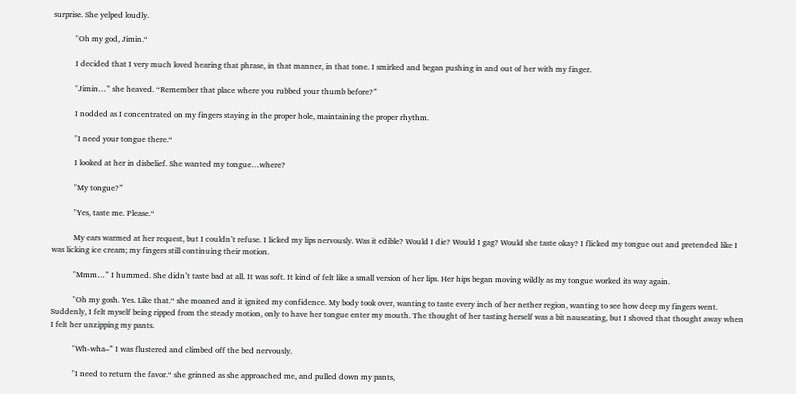surprise. She yelped loudly.

           "Oh my god, Jimin.“

           I decided that I very much loved hearing that phrase, in that manner, in that tone. I smirked and began pushing in and out of her with my finger.

           "Jimin…” she heaved. “Remember that place where you rubbed your thumb before?”

           I nodded as I concentrated on my fingers staying in the proper hole, maintaining the proper rhythm.

           "I need your tongue there.“

           I looked at her in disbelief. She wanted my tongue…where?

           "My tongue?”

           "Yes, taste me. Please.“

           My ears warmed at her request, but I couldn’t refuse. I licked my lips nervously. Was it edible? Would I die? Would I gag? Would she taste okay? I flicked my tongue out and pretended like I was licking ice cream; my fingers still continuing their motion.

           "Mmm…” I hummed. She didn’t taste bad at all. It was soft. It kind of felt like a small version of her lips. Her hips began moving wildly as my tongue worked its way again.

           "Oh my gosh. Yes. Like that.“ she moaned and it ignited my confidence. My body took over, wanting to taste every inch of her nether region, wanting to see how deep my fingers went. Suddenly, I felt myself being ripped from the steady motion, only to have her tongue enter my mouth. The thought of her tasting herself was a bit nauseating, but I shoved that thought away when I felt her unzipping my pants.

           "Wh-wha–” I was flustered and climbed off the bed nervously.

           "I need to return the favor.“ she grinned as she approached me, and pulled down my pants,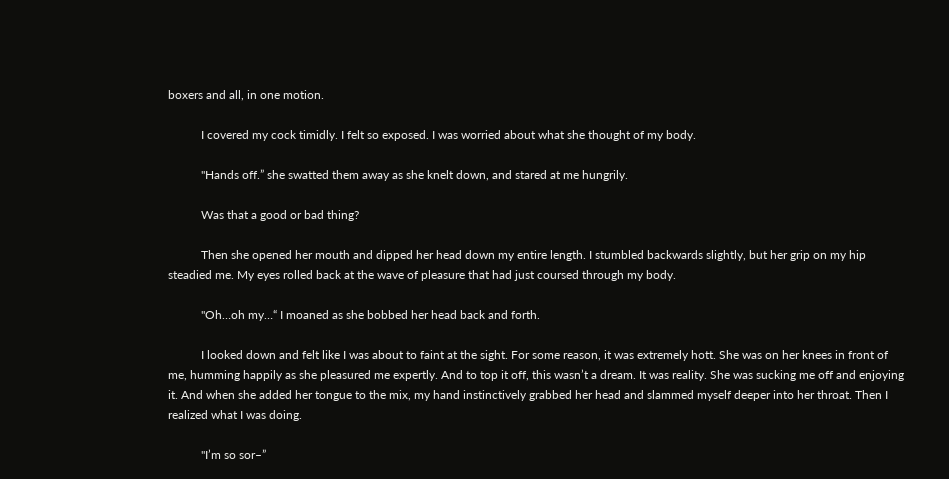boxers and all, in one motion.

           I covered my cock timidly. I felt so exposed. I was worried about what she thought of my body.

           "Hands off.” she swatted them away as she knelt down, and stared at me hungrily.

           Was that a good or bad thing?

           Then she opened her mouth and dipped her head down my entire length. I stumbled backwards slightly, but her grip on my hip steadied me. My eyes rolled back at the wave of pleasure that had just coursed through my body.

           "Oh…oh my…“ I moaned as she bobbed her head back and forth.

           I looked down and felt like I was about to faint at the sight. For some reason, it was extremely hott. She was on her knees in front of me, humming happily as she pleasured me expertly. And to top it off, this wasn’t a dream. It was reality. She was sucking me off and enjoying it. And when she added her tongue to the mix, my hand instinctively grabbed her head and slammed myself deeper into her throat. Then I realized what I was doing.

           "I’m so sor–”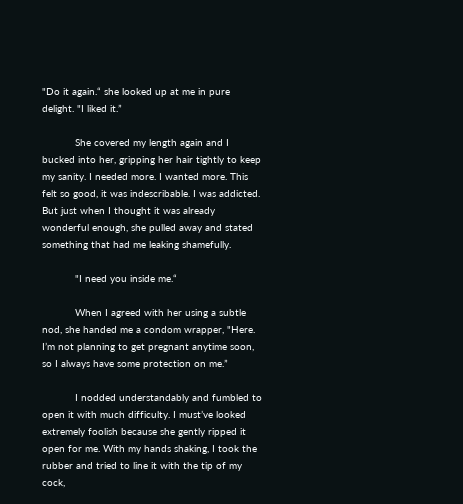"Do it again.“ she looked up at me in pure delight. "I liked it.”

           She covered my length again and I bucked into her, gripping her hair tightly to keep my sanity. I needed more. I wanted more. This felt so good, it was indescribable. I was addicted. But just when I thought it was already wonderful enough, she pulled away and stated something that had me leaking shamefully.

           "I need you inside me.“

           When I agreed with her using a subtle nod, she handed me a condom wrapper, "Here. I’m not planning to get pregnant anytime soon, so I always have some protection on me.”

           I nodded understandably and fumbled to open it with much difficulty. I must’ve looked extremely foolish because she gently ripped it open for me. With my hands shaking, I took the rubber and tried to line it with the tip of my cock,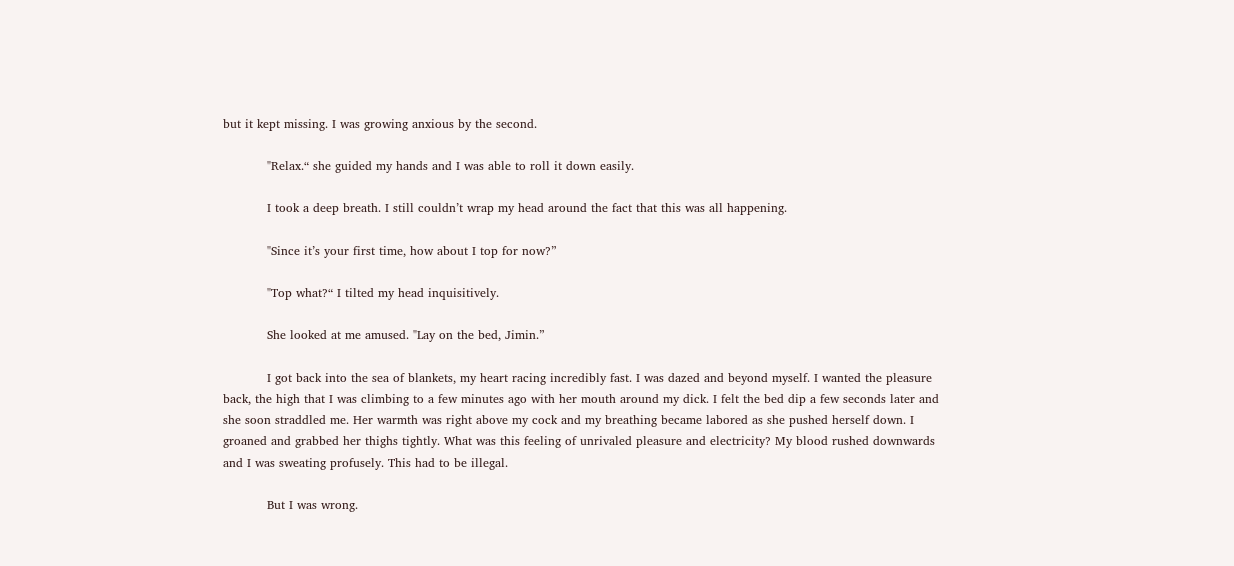but it kept missing. I was growing anxious by the second.

           "Relax.“ she guided my hands and I was able to roll it down easily.

           I took a deep breath. I still couldn’t wrap my head around the fact that this was all happening.

           "Since it’s your first time, how about I top for now?”

           "Top what?“ I tilted my head inquisitively.

           She looked at me amused. "Lay on the bed, Jimin.”

           I got back into the sea of blankets, my heart racing incredibly fast. I was dazed and beyond myself. I wanted the pleasure back, the high that I was climbing to a few minutes ago with her mouth around my dick. I felt the bed dip a few seconds later and she soon straddled me. Her warmth was right above my cock and my breathing became labored as she pushed herself down. I groaned and grabbed her thighs tightly. What was this feeling of unrivaled pleasure and electricity? My blood rushed downwards and I was sweating profusely. This had to be illegal.

           But I was wrong.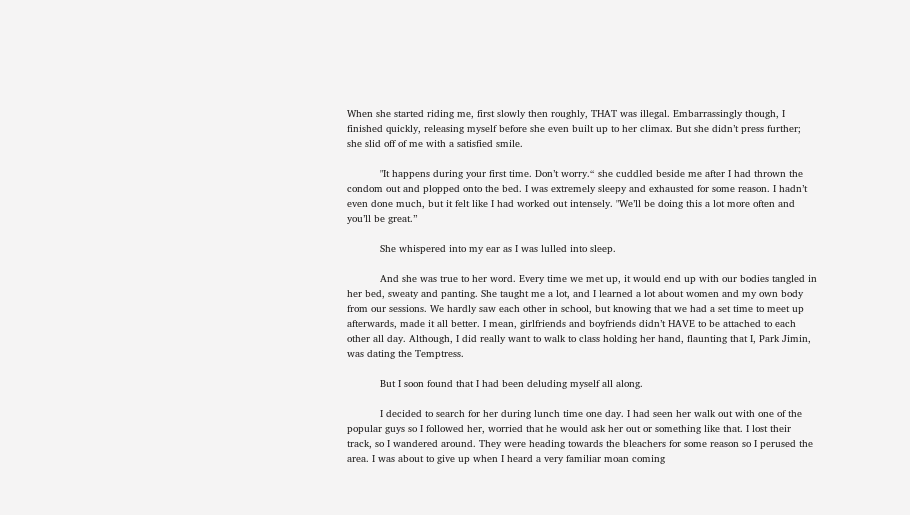When she started riding me, first slowly then roughly, THAT was illegal. Embarrassingly though, I finished quickly, releasing myself before she even built up to her climax. But she didn’t press further; she slid off of me with a satisfied smile.

           "It happens during your first time. Don’t worry.“ she cuddled beside me after I had thrown the condom out and plopped onto the bed. I was extremely sleepy and exhausted for some reason. I hadn’t even done much, but it felt like I had worked out intensely. "We’ll be doing this a lot more often and you’ll be great.”

           She whispered into my ear as I was lulled into sleep.

           And she was true to her word. Every time we met up, it would end up with our bodies tangled in her bed, sweaty and panting. She taught me a lot, and I learned a lot about women and my own body from our sessions. We hardly saw each other in school, but knowing that we had a set time to meet up afterwards, made it all better. I mean, girlfriends and boyfriends didn’t HAVE to be attached to each other all day. Although, I did really want to walk to class holding her hand, flaunting that I, Park Jimin, was dating the Temptress.

           But I soon found that I had been deluding myself all along.

           I decided to search for her during lunch time one day. I had seen her walk out with one of the popular guys so I followed her, worried that he would ask her out or something like that. I lost their track, so I wandered around. They were heading towards the bleachers for some reason so I perused the area. I was about to give up when I heard a very familiar moan coming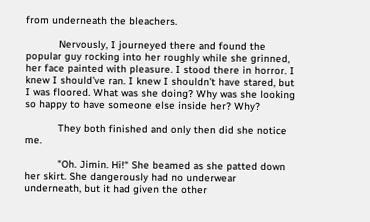from underneath the bleachers.

           Nervously, I journeyed there and found the popular guy rocking into her roughly while she grinned, her face painted with pleasure. I stood there in horror. I knew I should’ve ran. I knew I shouldn’t have stared, but I was floored. What was she doing? Why was she looking so happy to have someone else inside her? Why?

           They both finished and only then did she notice me.

           "Oh. Jimin. Hi!“ She beamed as she patted down her skirt. She dangerously had no underwear underneath, but it had given the other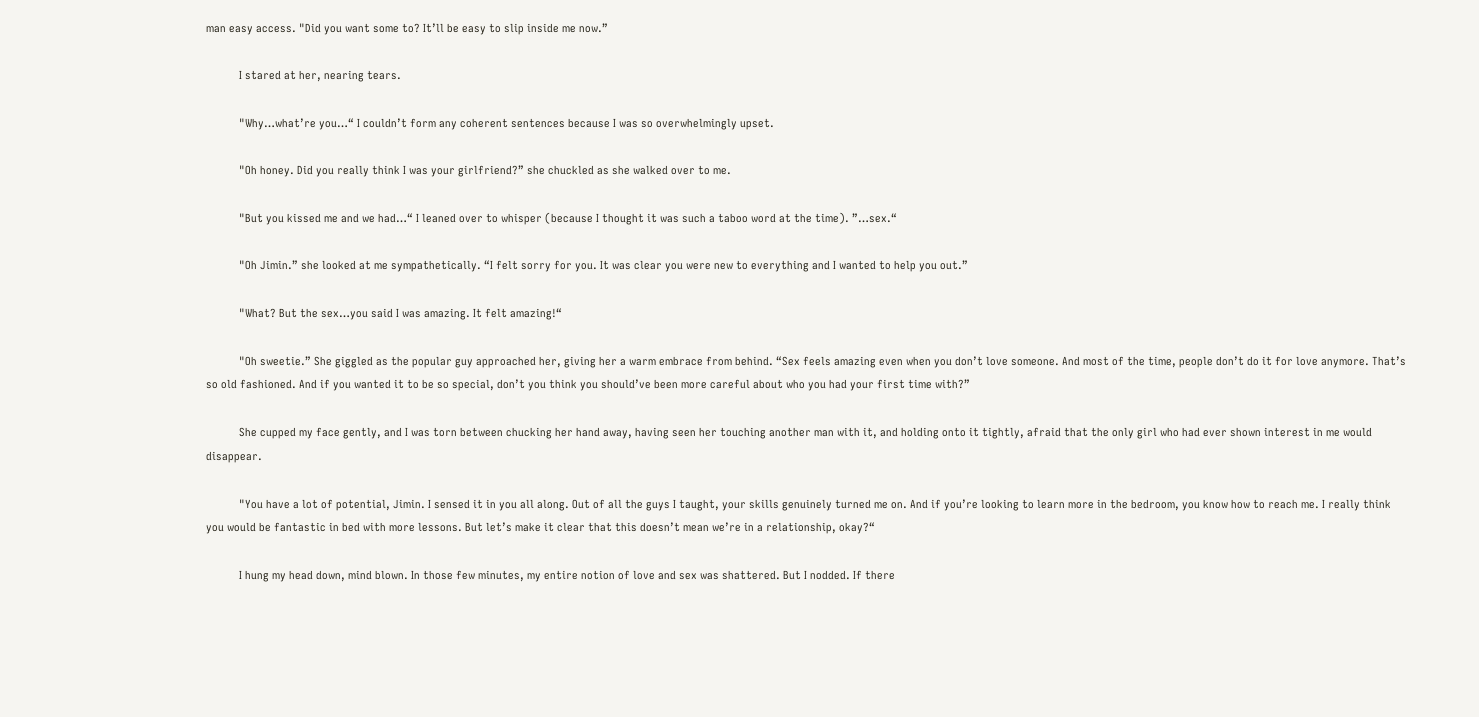man easy access. "Did you want some to? It’ll be easy to slip inside me now.”

           I stared at her, nearing tears.

           "Why…what’re you…“ I couldn’t form any coherent sentences because I was so overwhelmingly upset.

           "Oh honey. Did you really think I was your girlfriend?” she chuckled as she walked over to me.

           "But you kissed me and we had…“ I leaned over to whisper (because I thought it was such a taboo word at the time). ”…sex.“

           "Oh Jimin.” she looked at me sympathetically. “I felt sorry for you. It was clear you were new to everything and I wanted to help you out.”

           "What? But the sex…you said I was amazing. It felt amazing!“

           "Oh sweetie.” She giggled as the popular guy approached her, giving her a warm embrace from behind. “Sex feels amazing even when you don’t love someone. And most of the time, people don’t do it for love anymore. That’s so old fashioned. And if you wanted it to be so special, don’t you think you should’ve been more careful about who you had your first time with?”

           She cupped my face gently, and I was torn between chucking her hand away, having seen her touching another man with it, and holding onto it tightly, afraid that the only girl who had ever shown interest in me would disappear.

           "You have a lot of potential, Jimin. I sensed it in you all along. Out of all the guys I taught, your skills genuinely turned me on. And if you’re looking to learn more in the bedroom, you know how to reach me. I really think you would be fantastic in bed with more lessons. But let’s make it clear that this doesn’t mean we’re in a relationship, okay?“

           I hung my head down, mind blown. In those few minutes, my entire notion of love and sex was shattered. But I nodded. If there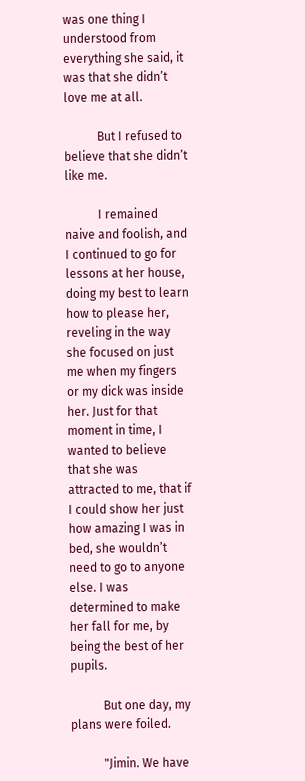was one thing I understood from everything she said, it was that she didn’t love me at all.

           But I refused to believe that she didn’t like me.

           I remained naive and foolish, and I continued to go for lessons at her house, doing my best to learn how to please her, reveling in the way she focused on just me when my fingers or my dick was inside her. Just for that moment in time, I wanted to believe that she was attracted to me, that if I could show her just how amazing I was in bed, she wouldn’t need to go to anyone else. I was determined to make her fall for me, by being the best of her pupils.

           But one day, my plans were foiled.

           "Jimin. We have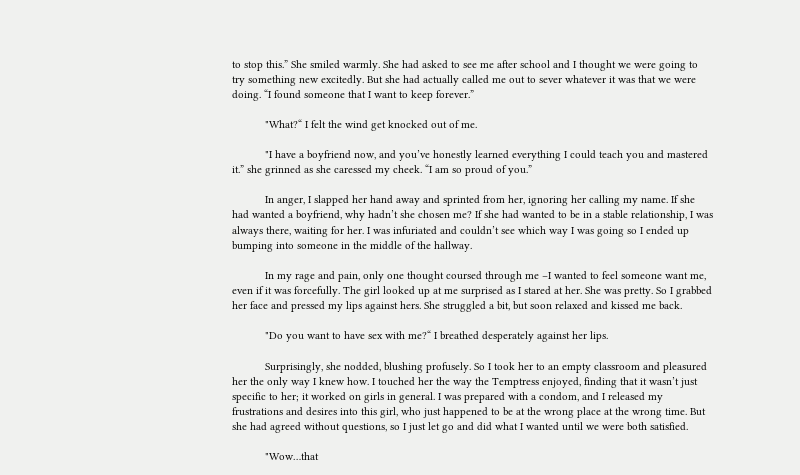to stop this.” She smiled warmly. She had asked to see me after school and I thought we were going to try something new excitedly. But she had actually called me out to sever whatever it was that we were doing. “I found someone that I want to keep forever.”

           "What?“ I felt the wind get knocked out of me.

           "I have a boyfriend now, and you’ve honestly learned everything I could teach you and mastered it.” she grinned as she caressed my cheek. “I am so proud of you.”

           In anger, I slapped her hand away and sprinted from her, ignoring her calling my name. If she had wanted a boyfriend, why hadn’t she chosen me? If she had wanted to be in a stable relationship, I was always there, waiting for her. I was infuriated and couldn’t see which way I was going so I ended up bumping into someone in the middle of the hallway.

           In my rage and pain, only one thought coursed through me –I wanted to feel someone want me, even if it was forcefully. The girl looked up at me surprised as I stared at her. She was pretty. So I grabbed her face and pressed my lips against hers. She struggled a bit, but soon relaxed and kissed me back.

           "Do you want to have sex with me?“ I breathed desperately against her lips.

           Surprisingly, she nodded, blushing profusely. So I took her to an empty classroom and pleasured her the only way I knew how. I touched her the way the Temptress enjoyed, finding that it wasn’t just specific to her; it worked on girls in general. I was prepared with a condom, and I released my frustrations and desires into this girl, who just happened to be at the wrong place at the wrong time. But she had agreed without questions, so I just let go and did what I wanted until we were both satisfied.

           "Wow…that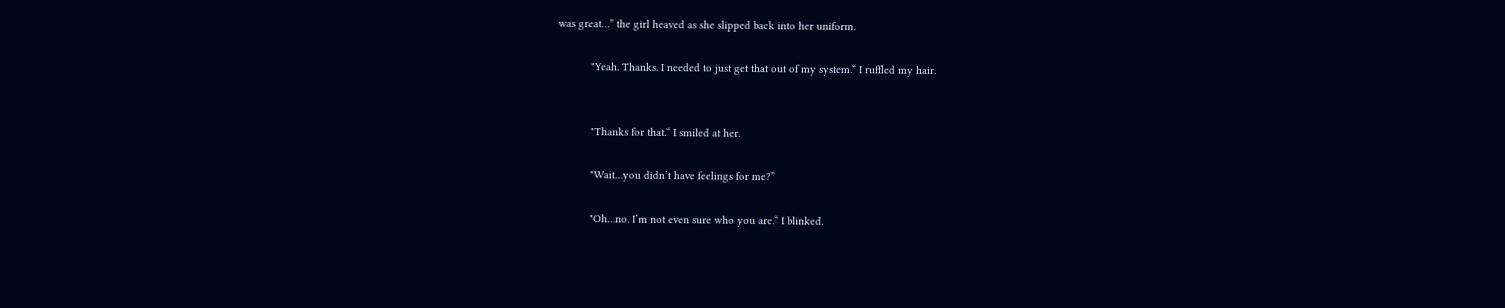was great…” the girl heaved as she slipped back into her uniform.

           "Yeah. Thanks. I needed to just get that out of my system.“ I ruffled my hair.


           "Thanks for that.“ I smiled at her.

           "Wait…you didn’t have feelings for me?”

           "Oh…no. I’m not even sure who you are.“ I blinked.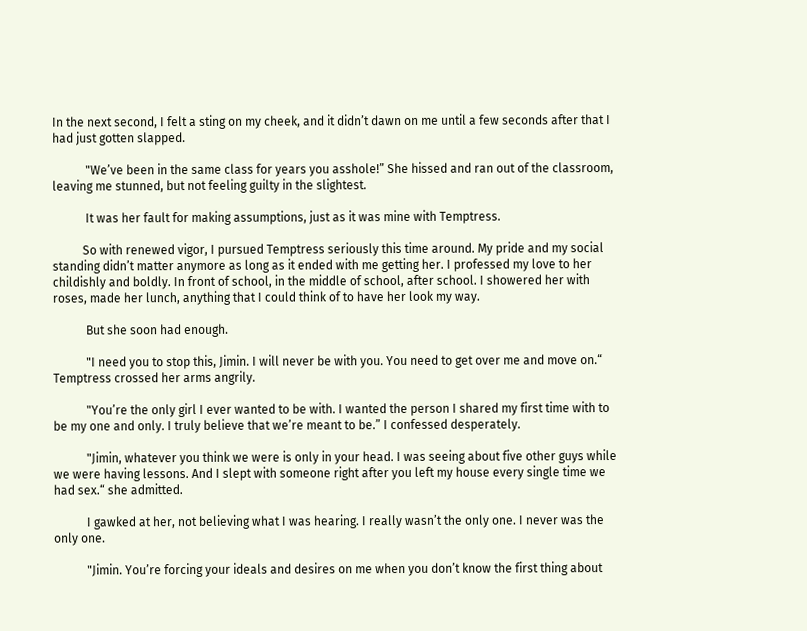In the next second, I felt a sting on my cheek, and it didn’t dawn on me until a few seconds after that I had just gotten slapped.

           "We’ve been in the same class for years you asshole!” She hissed and ran out of the classroom, leaving me stunned, but not feeling guilty in the slightest.

           It was her fault for making assumptions, just as it was mine with Temptress.

          So with renewed vigor, I pursued Temptress seriously this time around. My pride and my social standing didn’t matter anymore as long as it ended with me getting her. I professed my love to her childishly and boldly. In front of school, in the middle of school, after school. I showered her with roses, made her lunch, anything that I could think of to have her look my way.

           But she soon had enough.

           "I need you to stop this, Jimin. I will never be with you. You need to get over me and move on.“ Temptress crossed her arms angrily.

           "You’re the only girl I ever wanted to be with. I wanted the person I shared my first time with to be my one and only. I truly believe that we’re meant to be.” I confessed desperately.

           "Jimin, whatever you think we were is only in your head. I was seeing about five other guys while we were having lessons. And I slept with someone right after you left my house every single time we had sex.“ she admitted.

           I gawked at her, not believing what I was hearing. I really wasn’t the only one. I never was the only one.

           "Jimin. You’re forcing your ideals and desires on me when you don’t know the first thing about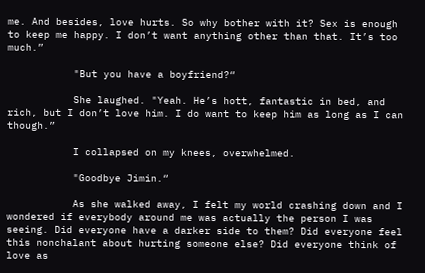me. And besides, love hurts. So why bother with it? Sex is enough to keep me happy. I don’t want anything other than that. It’s too much.”

           "But you have a boyfriend?“

           She laughed. "Yeah. He’s hott, fantastic in bed, and rich, but I don’t love him. I do want to keep him as long as I can though.”

           I collapsed on my knees, overwhelmed.

           "Goodbye Jimin.“

           As she walked away, I felt my world crashing down and I wondered if everybody around me was actually the person I was seeing. Did everyone have a darker side to them? Did everyone feel this nonchalant about hurting someone else? Did everyone think of love as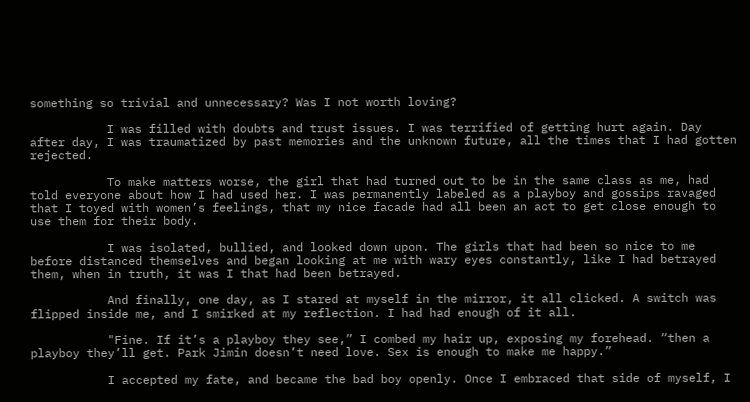something so trivial and unnecessary? Was I not worth loving?

           I was filled with doubts and trust issues. I was terrified of getting hurt again. Day after day, I was traumatized by past memories and the unknown future, all the times that I had gotten rejected.

           To make matters worse, the girl that had turned out to be in the same class as me, had told everyone about how I had used her. I was permanently labeled as a playboy and gossips ravaged that I toyed with women’s feelings, that my nice facade had all been an act to get close enough to use them for their body.

           I was isolated, bullied, and looked down upon. The girls that had been so nice to me before distanced themselves and began looking at me with wary eyes constantly, like I had betrayed them, when in truth, it was I that had been betrayed.

           And finally, one day, as I stared at myself in the mirror, it all clicked. A switch was flipped inside me, and I smirked at my reflection. I had had enough of it all.

           "Fine. If it’s a playboy they see,” I combed my hair up, exposing my forehead. “then a playboy they’ll get. Park Jimin doesn’t need love. Sex is enough to make me happy.”

           I accepted my fate, and became the bad boy openly. Once I embraced that side of myself, I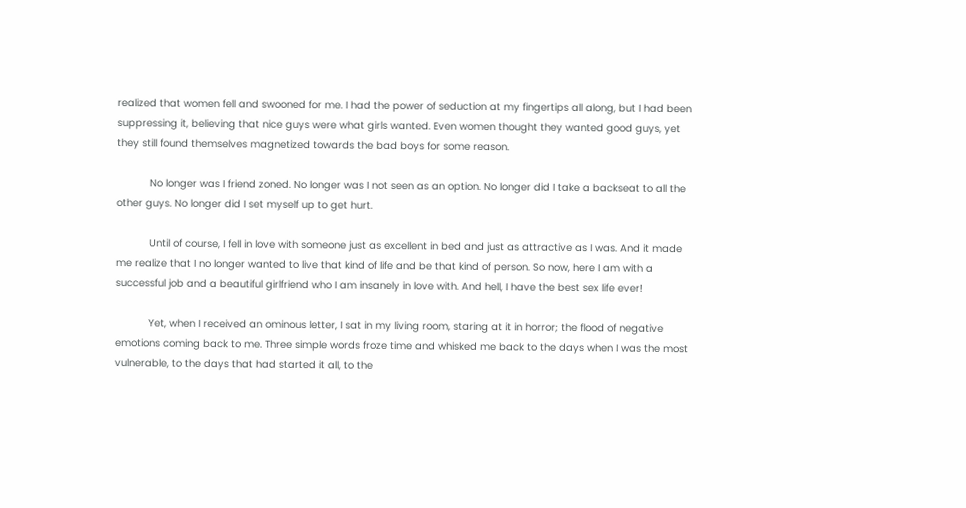realized that women fell and swooned for me. I had the power of seduction at my fingertips all along, but I had been suppressing it, believing that nice guys were what girls wanted. Even women thought they wanted good guys, yet they still found themselves magnetized towards the bad boys for some reason.

           No longer was I friend zoned. No longer was I not seen as an option. No longer did I take a backseat to all the other guys. No longer did I set myself up to get hurt.

           Until of course, I fell in love with someone just as excellent in bed and just as attractive as I was. And it made me realize that I no longer wanted to live that kind of life and be that kind of person. So now, here I am with a successful job and a beautiful girlfriend who I am insanely in love with. And hell, I have the best sex life ever!

           Yet, when I received an ominous letter, I sat in my living room, staring at it in horror; the flood of negative emotions coming back to me. Three simple words froze time and whisked me back to the days when I was the most vulnerable, to the days that had started it all, to the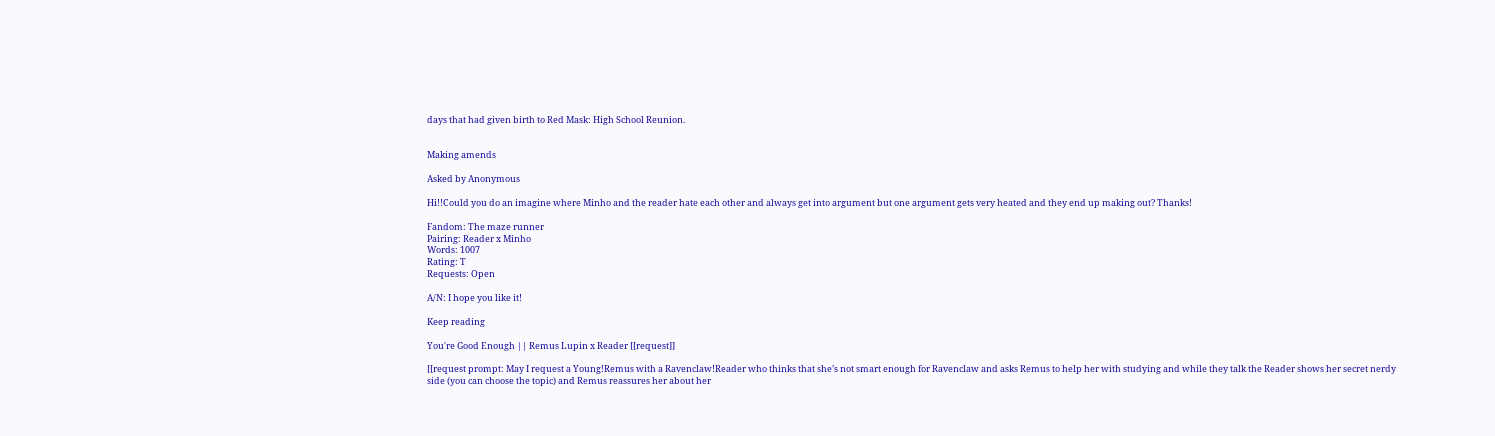days that had given birth to Red Mask: High School Reunion.


Making amends

Asked by Anonymous

Hi!!Could you do an imagine where Minho and the reader hate each other and always get into argument but one argument gets very heated and they end up making out? Thanks!

Fandom: The maze runner
Pairing: Reader x Minho
Words: 1007
Rating: T
Requests: Open

A/N: I hope you like it!

Keep reading

You're Good Enough || Remus Lupin x Reader [[request]]

[[request prompt: May I request a Young!Remus with a Ravenclaw!Reader who thinks that she’s not smart enough for Ravenclaw and asks Remus to help her with studying and while they talk the Reader shows her secret nerdy side (you can choose the topic) and Remus reassures her about her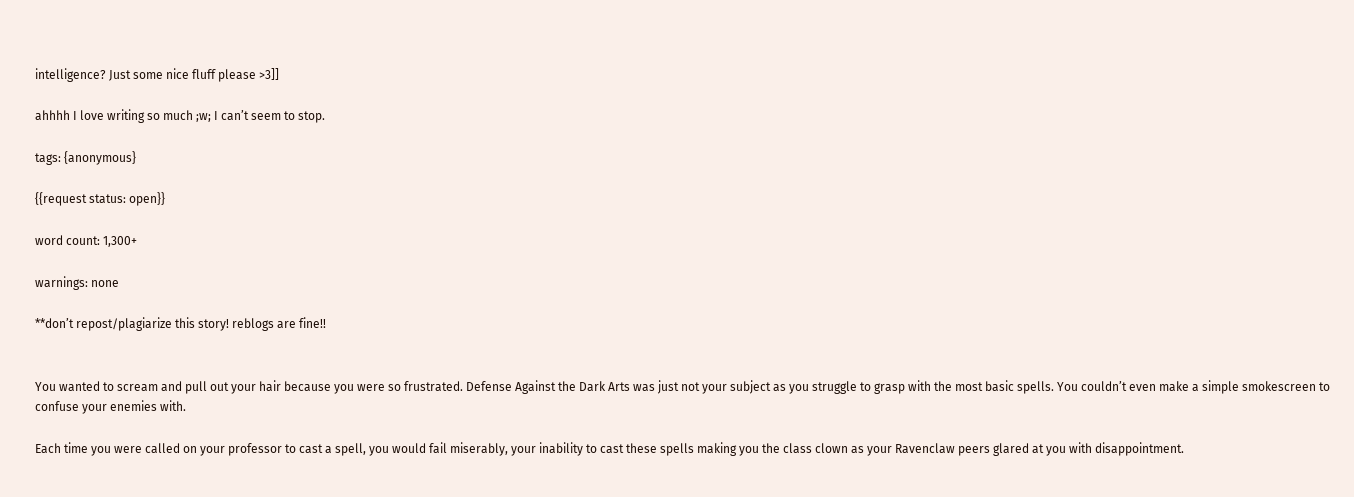intelligence? Just some nice fluff please >3]]

ahhhh I love writing so much ;w; I can’t seem to stop.

tags: {anonymous}

{{request status: open}}

word count: 1,300+

warnings: none

**don’t repost/plagiarize this story! reblogs are fine!!


You wanted to scream and pull out your hair because you were so frustrated. Defense Against the Dark Arts was just not your subject as you struggle to grasp with the most basic spells. You couldn’t even make a simple smokescreen to confuse your enemies with.

Each time you were called on your professor to cast a spell, you would fail miserably, your inability to cast these spells making you the class clown as your Ravenclaw peers glared at you with disappointment.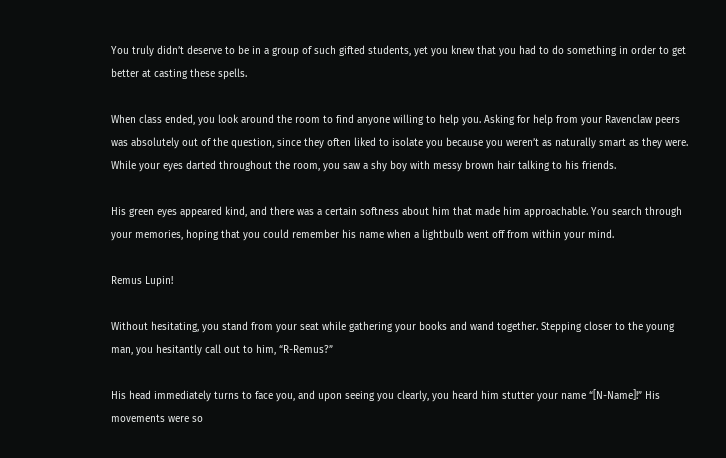You truly didn’t deserve to be in a group of such gifted students, yet you knew that you had to do something in order to get better at casting these spells.

When class ended, you look around the room to find anyone willing to help you. Asking for help from your Ravenclaw peers was absolutely out of the question, since they often liked to isolate you because you weren’t as naturally smart as they were. While your eyes darted throughout the room, you saw a shy boy with messy brown hair talking to his friends.

His green eyes appeared kind, and there was a certain softness about him that made him approachable. You search through your memories, hoping that you could remember his name when a lightbulb went off from within your mind.

Remus Lupin!

Without hesitating, you stand from your seat while gathering your books and wand together. Stepping closer to the young man, you hesitantly call out to him, “R-Remus?”

His head immediately turns to face you, and upon seeing you clearly, you heard him stutter your name “[N-Name]!” His movements were so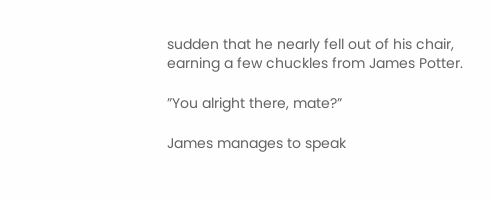sudden that he nearly fell out of his chair, earning a few chuckles from James Potter.

”You alright there, mate?”

James manages to speak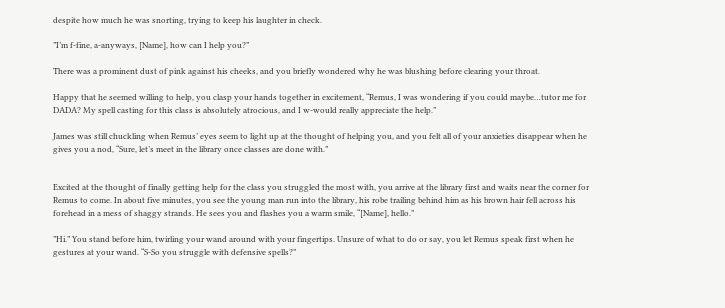despite how much he was snorting, trying to keep his laughter in check.

”I’m f-fine, a-anyways, [Name], how can I help you?”

There was a prominent dust of pink against his cheeks, and you briefly wondered why he was blushing before clearing your throat.

Happy that he seemed willing to help, you clasp your hands together in excitement, “Remus, I was wondering if you could maybe…tutor me for DADA? My spell casting for this class is absolutely atrocious, and I w-would really appreciate the help.”

James was still chuckling when Remus’ eyes seem to light up at the thought of helping you, and you felt all of your anxieties disappear when he gives you a nod, “Sure, let’s meet in the library once classes are done with.”


Excited at the thought of finally getting help for the class you struggled the most with, you arrive at the library first and waits near the corner for Remus to come. In about five minutes, you see the young man run into the library, his robe trailing behind him as his brown hair fell across his forehead in a mess of shaggy strands. He sees you and flashes you a warm smile, “[Name], hello.”

”Hi.” You stand before him, twirling your wand around with your fingertips. Unsure of what to do or say, you let Remus speak first when he gestures at your wand. “S-So you struggle with defensive spells?”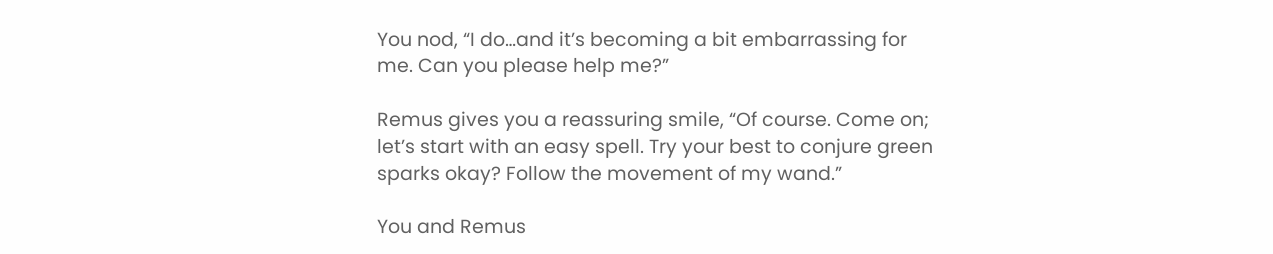You nod, “I do…and it’s becoming a bit embarrassing for me. Can you please help me?”

Remus gives you a reassuring smile, “Of course. Come on; let’s start with an easy spell. Try your best to conjure green sparks okay? Follow the movement of my wand.”

You and Remus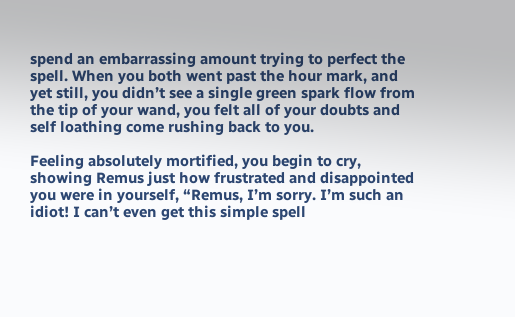spend an embarrassing amount trying to perfect the spell. When you both went past the hour mark, and yet still, you didn’t see a single green spark flow from the tip of your wand, you felt all of your doubts and self loathing come rushing back to you.

Feeling absolutely mortified, you begin to cry, showing Remus just how frustrated and disappointed you were in yourself, “Remus, I’m sorry. I’m such an idiot! I can’t even get this simple spell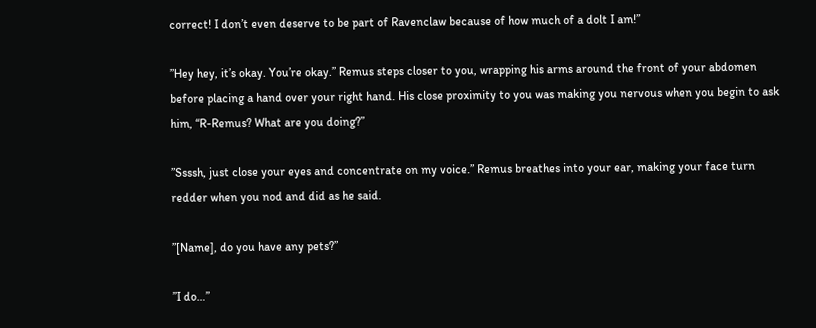correct! I don’t even deserve to be part of Ravenclaw because of how much of a dolt I am!”

”Hey hey, it’s okay. You’re okay.” Remus steps closer to you, wrapping his arms around the front of your abdomen before placing a hand over your right hand. His close proximity to you was making you nervous when you begin to ask him, “R-Remus? What are you doing?”

”Ssssh, just close your eyes and concentrate on my voice.” Remus breathes into your ear, making your face turn redder when you nod and did as he said.

”[Name], do you have any pets?”

”I do…”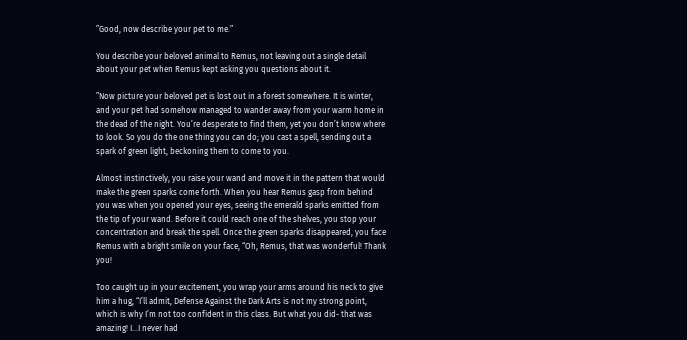”Good, now describe your pet to me.”

You describe your beloved animal to Remus, not leaving out a single detail about your pet when Remus kept asking you questions about it.

”Now picture your beloved pet is lost out in a forest somewhere. It is winter, and your pet had somehow managed to wander away from your warm home in the dead of the night. You’re desperate to find them, yet you don’t know where to look. So you do the one thing you can do; you cast a spell, sending out a spark of green light, beckoning them to come to you.

Almost instinctively, you raise your wand and move it in the pattern that would make the green sparks come forth. When you hear Remus gasp from behind you was when you opened your eyes, seeing the emerald sparks emitted from the tip of your wand. Before it could reach one of the shelves, you stop your concentration and break the spell. Once the green sparks disappeared, you face Remus with a bright smile on your face, “Oh, Remus, that was wonderful! Thank you!

Too caught up in your excitement, you wrap your arms around his neck to give him a hug, “I’ll admit, Defense Against the Dark Arts is not my strong point, which is why I’m not too confident in this class. But what you did- that was amazing! I…I never had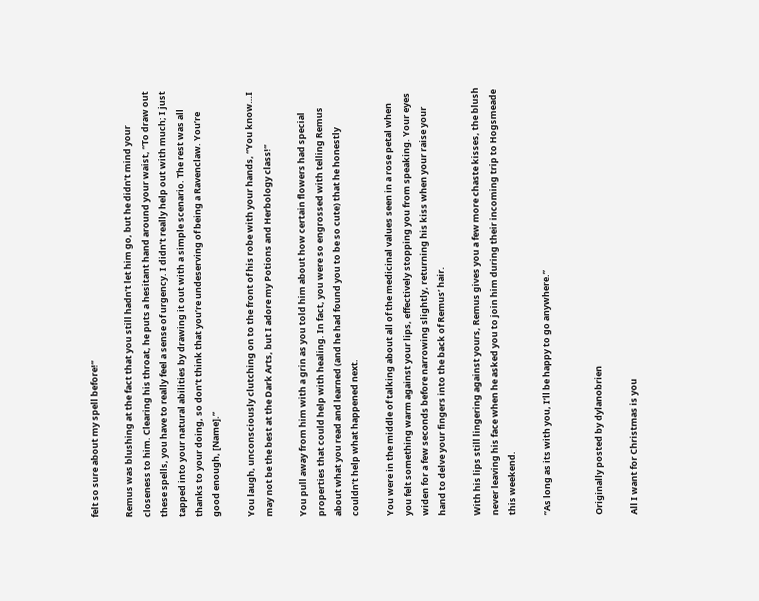felt so sure about my spell before!”

Remus was blushing at the fact that you still hadn’t let him go, but he didn’t mind your closeness to him. Clearing his throat, he puts a hesitant hand around your waist, “To draw out these spells, you have to really feel a sense of urgency. I didn’t really help out with much; I just tapped into your natural abilities by drawing it out with a simple scenario. The rest was all thanks to your doing, so don’t think that you’re undeserving of being a Ravenclaw. You’re good enough, [Name].”

You laugh, unconsciously clutching on to the front of his robe with your hands, “You know…I may not be the best at the Dark Arts, but I adore my Potions and Herbology class!”

You pull away from him with a grin as you told him about how certain flowers had special properties that could help with healing. In fact, you were so engrossed with telling Remus about what you read and learned (and he had found you to be so cute) that he honestly couldn’t help what happened next.

You were in the middle of talking about all of the medicinal values seen in a rose petal when you felt something warm against your lips, effectively stopping you from speaking. Your eyes widen for a few seconds before narrowing slightly, returning his kiss when your raise your hand to delve your fingers into the back of Remus’ hair.

With his lips still lingering against yours, Remus gives you a few more chaste kisses, the blush never leaving his face when he asked you to join him during their incoming trip to Hogsmeade this weekend.

”As long as its with you, I’ll be happy to go anywhere.”


Originally posted by dylanobrien

All I want for Christmas is you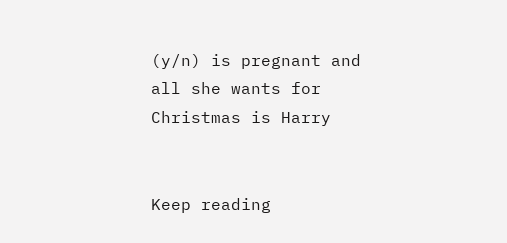(y/n) is pregnant and all she wants for Christmas is Harry


Keep reading